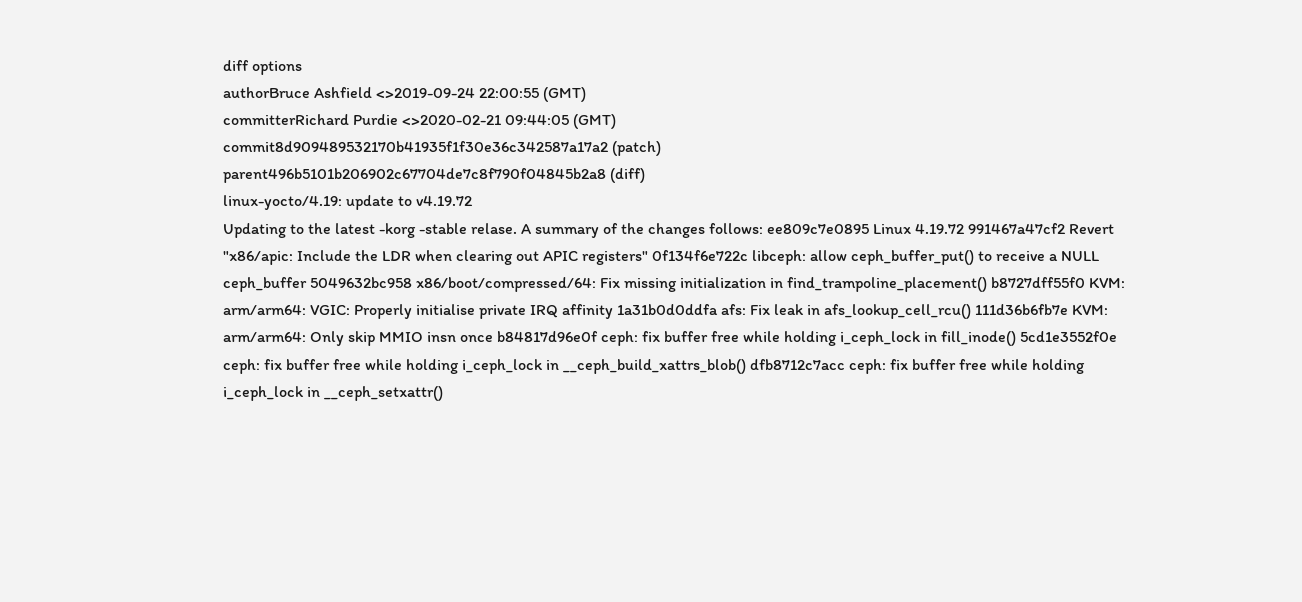diff options
authorBruce Ashfield <>2019-09-24 22:00:55 (GMT)
committerRichard Purdie <>2020-02-21 09:44:05 (GMT)
commit8d909489532170b41935f1f30e36c342587a17a2 (patch)
parent496b5101b206902c67704de7c8f790f04845b2a8 (diff)
linux-yocto/4.19: update to v4.19.72
Updating to the latest -korg -stable relase. A summary of the changes follows: ee809c7e0895 Linux 4.19.72 991467a47cf2 Revert "x86/apic: Include the LDR when clearing out APIC registers" 0f134f6e722c libceph: allow ceph_buffer_put() to receive a NULL ceph_buffer 5049632bc958 x86/boot/compressed/64: Fix missing initialization in find_trampoline_placement() b8727dff55f0 KVM: arm/arm64: VGIC: Properly initialise private IRQ affinity 1a31b0d0ddfa afs: Fix leak in afs_lookup_cell_rcu() 111d36b6fb7e KVM: arm/arm64: Only skip MMIO insn once b84817d96e0f ceph: fix buffer free while holding i_ceph_lock in fill_inode() 5cd1e3552f0e ceph: fix buffer free while holding i_ceph_lock in __ceph_build_xattrs_blob() dfb8712c7acc ceph: fix buffer free while holding i_ceph_lock in __ceph_setxattr()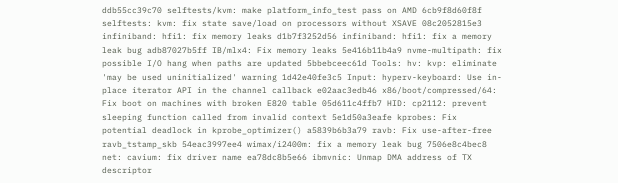ddb55cc39c70 selftests/kvm: make platform_info_test pass on AMD 6cb9f8d60f8f selftests: kvm: fix state save/load on processors without XSAVE 08c2052815e3 infiniband: hfi1: fix memory leaks d1b7f3252d56 infiniband: hfi1: fix a memory leak bug adb87027b5ff IB/mlx4: Fix memory leaks 5e416b11b4a9 nvme-multipath: fix possible I/O hang when paths are updated 5bbebceec61d Tools: hv: kvp: eliminate 'may be used uninitialized' warning 1d42e40fe3c5 Input: hyperv-keyboard: Use in-place iterator API in the channel callback e02aac3edb46 x86/boot/compressed/64: Fix boot on machines with broken E820 table 05d611c4ffb7 HID: cp2112: prevent sleeping function called from invalid context 5e1d50a3eafe kprobes: Fix potential deadlock in kprobe_optimizer() a5839b6b3a79 ravb: Fix use-after-free ravb_tstamp_skb 54eac3997ee4 wimax/i2400m: fix a memory leak bug 7506e8c4bec8 net: cavium: fix driver name ea78dc8b5e66 ibmvnic: Unmap DMA address of TX descriptor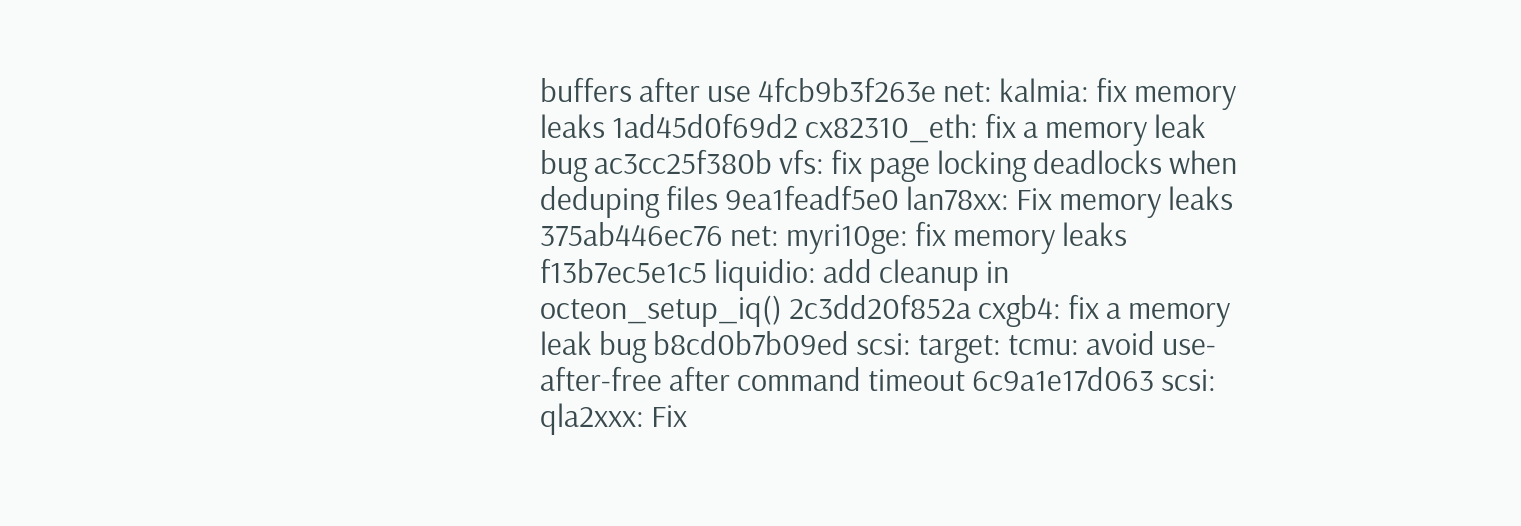buffers after use 4fcb9b3f263e net: kalmia: fix memory leaks 1ad45d0f69d2 cx82310_eth: fix a memory leak bug ac3cc25f380b vfs: fix page locking deadlocks when deduping files 9ea1feadf5e0 lan78xx: Fix memory leaks 375ab446ec76 net: myri10ge: fix memory leaks f13b7ec5e1c5 liquidio: add cleanup in octeon_setup_iq() 2c3dd20f852a cxgb4: fix a memory leak bug b8cd0b7b09ed scsi: target: tcmu: avoid use-after-free after command timeout 6c9a1e17d063 scsi: qla2xxx: Fix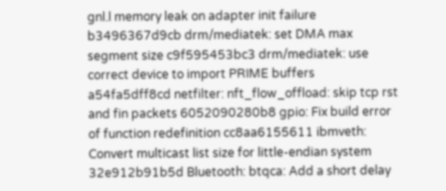gnl.l memory leak on adapter init failure b3496367d9cb drm/mediatek: set DMA max segment size c9f595453bc3 drm/mediatek: use correct device to import PRIME buffers a54fa5dff8cd netfilter: nft_flow_offload: skip tcp rst and fin packets 6052090280b8 gpio: Fix build error of function redefinition cc8aa6155611 ibmveth: Convert multicast list size for little-endian system 32e912b91b5d Bluetooth: btqca: Add a short delay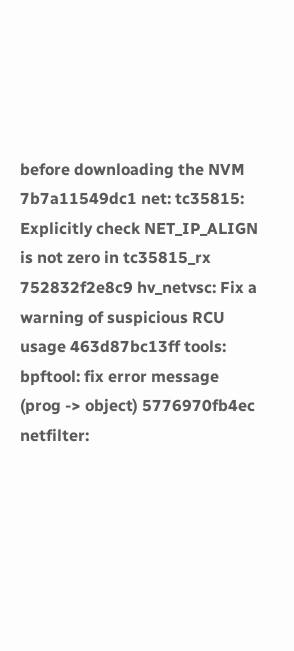before downloading the NVM 7b7a11549dc1 net: tc35815: Explicitly check NET_IP_ALIGN is not zero in tc35815_rx 752832f2e8c9 hv_netvsc: Fix a warning of suspicious RCU usage 463d87bc13ff tools: bpftool: fix error message (prog -> object) 5776970fb4ec netfilter: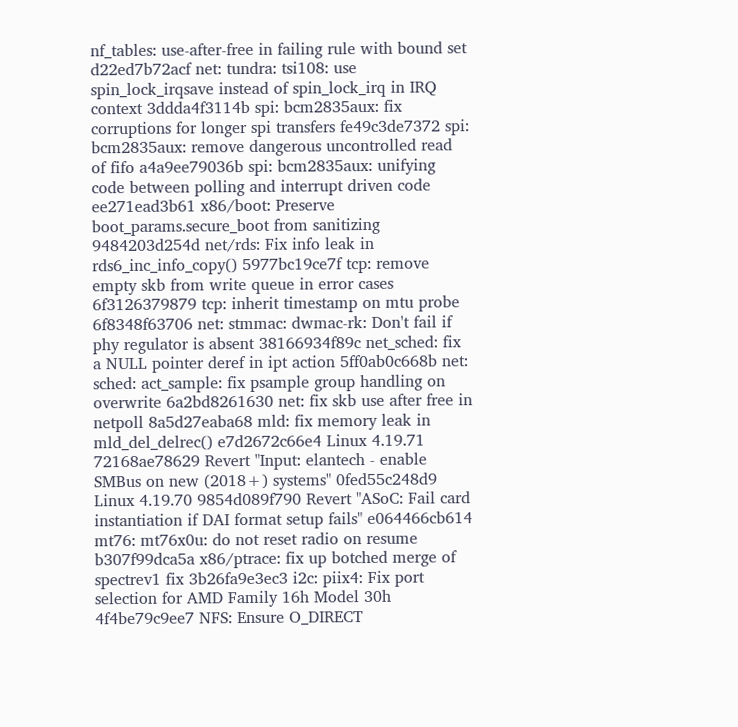nf_tables: use-after-free in failing rule with bound set d22ed7b72acf net: tundra: tsi108: use spin_lock_irqsave instead of spin_lock_irq in IRQ context 3ddda4f3114b spi: bcm2835aux: fix corruptions for longer spi transfers fe49c3de7372 spi: bcm2835aux: remove dangerous uncontrolled read of fifo a4a9ee79036b spi: bcm2835aux: unifying code between polling and interrupt driven code ee271ead3b61 x86/boot: Preserve boot_params.secure_boot from sanitizing 9484203d254d net/rds: Fix info leak in rds6_inc_info_copy() 5977bc19ce7f tcp: remove empty skb from write queue in error cases 6f3126379879 tcp: inherit timestamp on mtu probe 6f8348f63706 net: stmmac: dwmac-rk: Don't fail if phy regulator is absent 38166934f89c net_sched: fix a NULL pointer deref in ipt action 5ff0ab0c668b net: sched: act_sample: fix psample group handling on overwrite 6a2bd8261630 net: fix skb use after free in netpoll 8a5d27eaba68 mld: fix memory leak in mld_del_delrec() e7d2672c66e4 Linux 4.19.71 72168ae78629 Revert "Input: elantech - enable SMBus on new (2018+) systems" 0fed55c248d9 Linux 4.19.70 9854d089f790 Revert "ASoC: Fail card instantiation if DAI format setup fails" e064466cb614 mt76: mt76x0u: do not reset radio on resume b307f99dca5a x86/ptrace: fix up botched merge of spectrev1 fix 3b26fa9e3ec3 i2c: piix4: Fix port selection for AMD Family 16h Model 30h 4f4be79c9ee7 NFS: Ensure O_DIRECT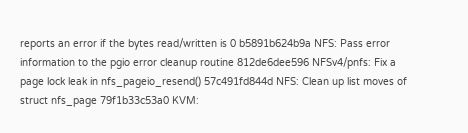reports an error if the bytes read/written is 0 b5891b624b9a NFS: Pass error information to the pgio error cleanup routine 812de6dee596 NFSv4/pnfs: Fix a page lock leak in nfs_pageio_resend() 57c491fd844d NFS: Clean up list moves of struct nfs_page 79f1b33c53a0 KVM: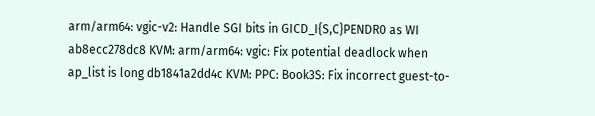arm/arm64: vgic-v2: Handle SGI bits in GICD_I{S,C}PENDR0 as WI ab8ecc278dc8 KVM: arm/arm64: vgic: Fix potential deadlock when ap_list is long db1841a2dd4c KVM: PPC: Book3S: Fix incorrect guest-to-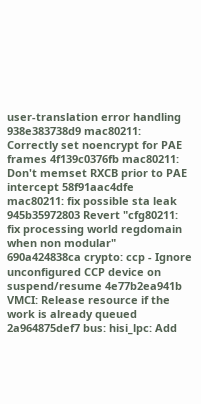user-translation error handling 938e383738d9 mac80211: Correctly set noencrypt for PAE frames 4f139c0376fb mac80211: Don't memset RXCB prior to PAE intercept 58f91aac4dfe mac80211: fix possible sta leak 945b35972803 Revert "cfg80211: fix processing world regdomain when non modular" 690a424838ca crypto: ccp - Ignore unconfigured CCP device on suspend/resume 4e77b2ea941b VMCI: Release resource if the work is already queued 2a964875def7 bus: hisi_lpc: Add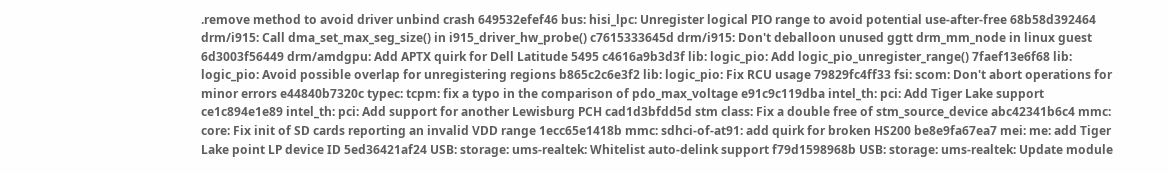.remove method to avoid driver unbind crash 649532efef46 bus: hisi_lpc: Unregister logical PIO range to avoid potential use-after-free 68b58d392464 drm/i915: Call dma_set_max_seg_size() in i915_driver_hw_probe() c7615333645d drm/i915: Don't deballoon unused ggtt drm_mm_node in linux guest 6d3003f56449 drm/amdgpu: Add APTX quirk for Dell Latitude 5495 c4616a9b3d3f lib: logic_pio: Add logic_pio_unregister_range() 7faef13e6f68 lib: logic_pio: Avoid possible overlap for unregistering regions b865c2c6e3f2 lib: logic_pio: Fix RCU usage 79829fc4ff33 fsi: scom: Don't abort operations for minor errors e44840b7320c typec: tcpm: fix a typo in the comparison of pdo_max_voltage e91c9c119dba intel_th: pci: Add Tiger Lake support ce1c894e1e89 intel_th: pci: Add support for another Lewisburg PCH cad1d3bfdd5d stm class: Fix a double free of stm_source_device abc42341b6c4 mmc: core: Fix init of SD cards reporting an invalid VDD range 1ecc65e1418b mmc: sdhci-of-at91: add quirk for broken HS200 be8e9fa67ea7 mei: me: add Tiger Lake point LP device ID 5ed36421af24 USB: storage: ums-realtek: Whitelist auto-delink support f79d1598968b USB: storage: ums-realtek: Update module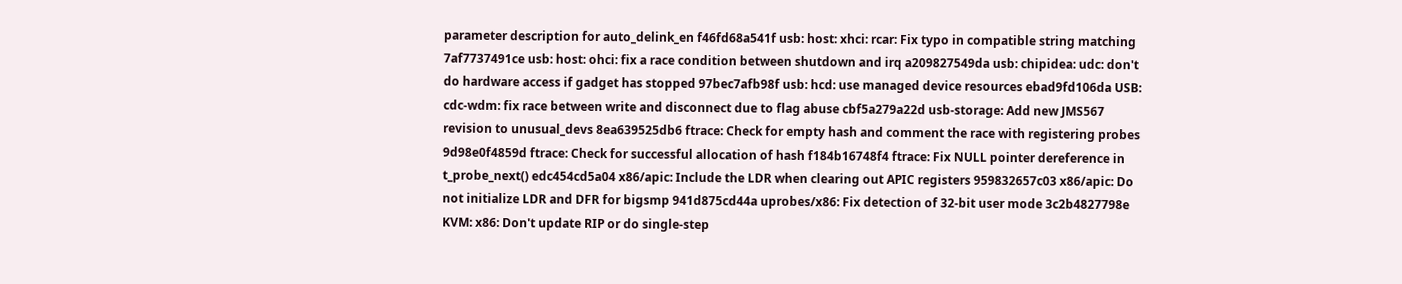parameter description for auto_delink_en f46fd68a541f usb: host: xhci: rcar: Fix typo in compatible string matching 7af7737491ce usb: host: ohci: fix a race condition between shutdown and irq a209827549da usb: chipidea: udc: don't do hardware access if gadget has stopped 97bec7afb98f usb: hcd: use managed device resources ebad9fd106da USB: cdc-wdm: fix race between write and disconnect due to flag abuse cbf5a279a22d usb-storage: Add new JMS567 revision to unusual_devs 8ea639525db6 ftrace: Check for empty hash and comment the race with registering probes 9d98e0f4859d ftrace: Check for successful allocation of hash f184b16748f4 ftrace: Fix NULL pointer dereference in t_probe_next() edc454cd5a04 x86/apic: Include the LDR when clearing out APIC registers 959832657c03 x86/apic: Do not initialize LDR and DFR for bigsmp 941d875cd44a uprobes/x86: Fix detection of 32-bit user mode 3c2b4827798e KVM: x86: Don't update RIP or do single-step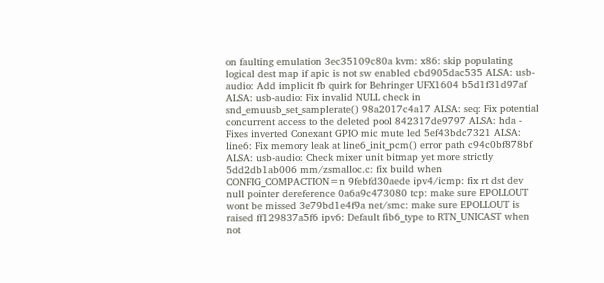on faulting emulation 3ec35109c80a kvm: x86: skip populating logical dest map if apic is not sw enabled cbd905dac535 ALSA: usb-audio: Add implicit fb quirk for Behringer UFX1604 b5d1f31d97af ALSA: usb-audio: Fix invalid NULL check in snd_emuusb_set_samplerate() 98a2017c4a17 ALSA: seq: Fix potential concurrent access to the deleted pool 842317de9797 ALSA: hda - Fixes inverted Conexant GPIO mic mute led 5ef43bdc7321 ALSA: line6: Fix memory leak at line6_init_pcm() error path c94c0bf878bf ALSA: usb-audio: Check mixer unit bitmap yet more strictly 5dd2db1ab006 mm/zsmalloc.c: fix build when CONFIG_COMPACTION=n 9febfd30aede ipv4/icmp: fix rt dst dev null pointer dereference 0a6a9c473080 tcp: make sure EPOLLOUT wont be missed 3e79bd1e4f9a net/smc: make sure EPOLLOUT is raised ff129837a5f6 ipv6: Default fib6_type to RTN_UNICAST when not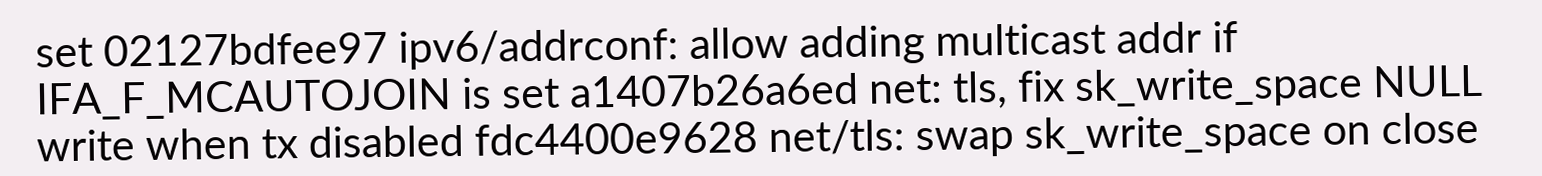set 02127bdfee97 ipv6/addrconf: allow adding multicast addr if IFA_F_MCAUTOJOIN is set a1407b26a6ed net: tls, fix sk_write_space NULL write when tx disabled fdc4400e9628 net/tls: swap sk_write_space on close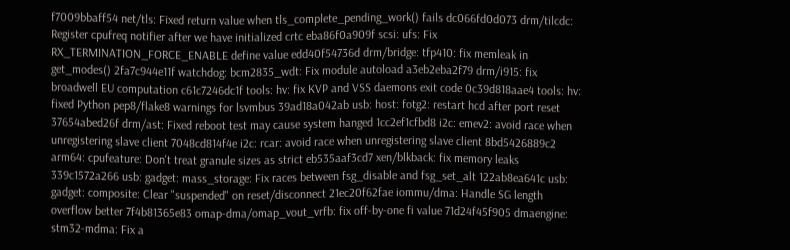f7009bbaff54 net/tls: Fixed return value when tls_complete_pending_work() fails dc066fd0d073 drm/tilcdc: Register cpufreq notifier after we have initialized crtc eba86f0a909f scsi: ufs: Fix RX_TERMINATION_FORCE_ENABLE define value edd40f54736d drm/bridge: tfp410: fix memleak in get_modes() 2fa7c944e11f watchdog: bcm2835_wdt: Fix module autoload a3eb2eba2f79 drm/i915: fix broadwell EU computation c61c7246dc1f tools: hv: fix KVP and VSS daemons exit code 0c39d818aae4 tools: hv: fixed Python pep8/flake8 warnings for lsvmbus 39ad18a042ab usb: host: fotg2: restart hcd after port reset 37654abed26f drm/ast: Fixed reboot test may cause system hanged 1cc2ef1cfbd8 i2c: emev2: avoid race when unregistering slave client 7048cd814f4e i2c: rcar: avoid race when unregistering slave client 8bd5426889c2 arm64: cpufeature: Don't treat granule sizes as strict eb535aaf3cd7 xen/blkback: fix memory leaks 339c1572a266 usb: gadget: mass_storage: Fix races between fsg_disable and fsg_set_alt 122ab8ea641c usb: gadget: composite: Clear "suspended" on reset/disconnect 21ec20f62fae iommu/dma: Handle SG length overflow better 7f4b81365e83 omap-dma/omap_vout_vrfb: fix off-by-one fi value 71d24f45f905 dmaengine: stm32-mdma: Fix a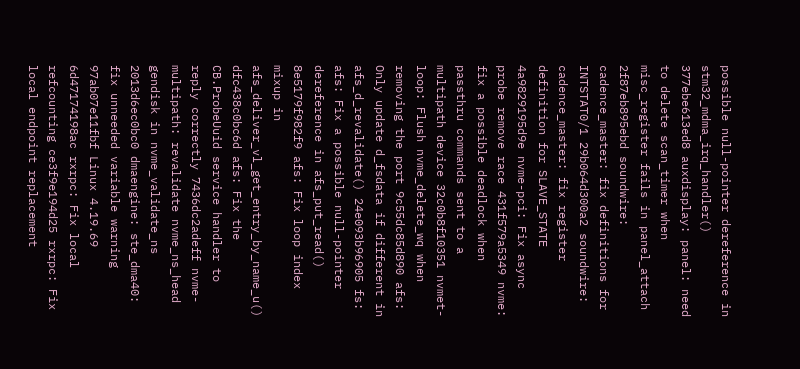possible null-pointer dereference in stm32_mdma_irq_handler() 377ebe613ed8 auxdisplay: panel: need to delete scan_timer when misc_register fails in panel_attach 2f87eb895ebd soundwire: cadence_master: fix definitions for INTSTAT0/1 29b064d300a2 soundwire: cadence_master: fix register definition for SLAVE_STATE 4a9829195d9e nvme-pci: Fix async probe remove race 431f579a5349 nvme: fix a possible deadlock when passthru commands sent to a multipath device 32c0b8f10351 nvmet-loop: Flush nvme_delete_wq when removing the port 9c55dc85d890 afs: Only update d_fsdata if different in afs_d_revalidate() 24e093b96905 fs: afs: Fix a possible null-pointer dereference in afs_put_read() 8e5179f982f9 afs: Fix loop index mixup in afs_deliver_vl_get_entry_by_name_u() dfc438c0bc6d afs: Fix the CB.ProbeUuid service handler to reply correctly 7436dc2adeff nvme-multipath: revalidate nvme_ns_head gendisk in nvme_validate_ns 2013d6ec0bc0 dmaengine: ste_dma40: fix unneeded variable warning 97ab07e11fbf Linux 4.19.69 6d47174198ac rxrpc: Fix local refcounting ce3f9e194d25 rxrpc: Fix local endpoint replacement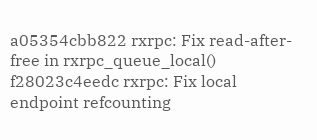a05354cbb822 rxrpc: Fix read-after-free in rxrpc_queue_local() f28023c4eedc rxrpc: Fix local endpoint refcounting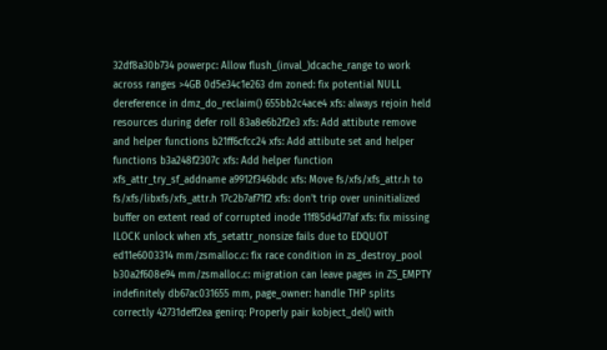32df8a30b734 powerpc: Allow flush_(inval_)dcache_range to work across ranges >4GB 0d5e34c1e263 dm zoned: fix potential NULL dereference in dmz_do_reclaim() 655bb2c4ace4 xfs: always rejoin held resources during defer roll 83a8e6b2f2e3 xfs: Add attibute remove and helper functions b21ff6cfcc24 xfs: Add attibute set and helper functions b3a248f2307c xfs: Add helper function xfs_attr_try_sf_addname a9912f346bdc xfs: Move fs/xfs/xfs_attr.h to fs/xfs/libxfs/xfs_attr.h 17c2b7af71f2 xfs: don't trip over uninitialized buffer on extent read of corrupted inode 11f85d4d77af xfs: fix missing ILOCK unlock when xfs_setattr_nonsize fails due to EDQUOT ed11e6003314 mm/zsmalloc.c: fix race condition in zs_destroy_pool b30a2f608e94 mm/zsmalloc.c: migration can leave pages in ZS_EMPTY indefinitely db67ac031655 mm, page_owner: handle THP splits correctly 42731deff2ea genirq: Properly pair kobject_del() with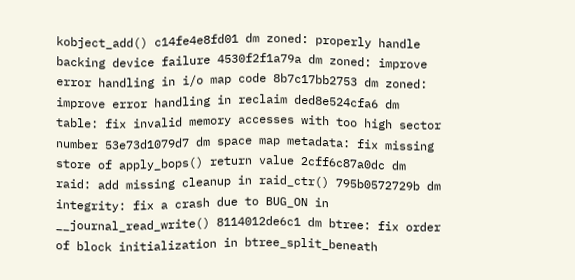kobject_add() c14fe4e8fd01 dm zoned: properly handle backing device failure 4530f2f1a79a dm zoned: improve error handling in i/o map code 8b7c17bb2753 dm zoned: improve error handling in reclaim ded8e524cfa6 dm table: fix invalid memory accesses with too high sector number 53e73d1079d7 dm space map metadata: fix missing store of apply_bops() return value 2cff6c87a0dc dm raid: add missing cleanup in raid_ctr() 795b0572729b dm integrity: fix a crash due to BUG_ON in __journal_read_write() 8114012de6c1 dm btree: fix order of block initialization in btree_split_beneath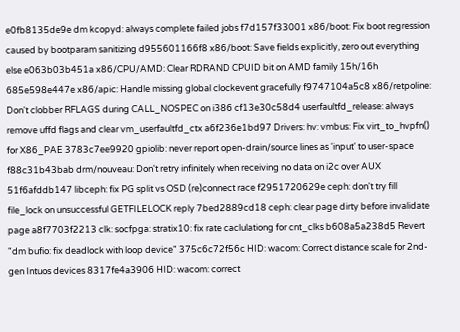e0fb8135de9e dm kcopyd: always complete failed jobs f7d157f33001 x86/boot: Fix boot regression caused by bootparam sanitizing d955601166f8 x86/boot: Save fields explicitly, zero out everything else e063b03b451a x86/CPU/AMD: Clear RDRAND CPUID bit on AMD family 15h/16h 685e598e447e x86/apic: Handle missing global clockevent gracefully f9747104a5c8 x86/retpoline: Don't clobber RFLAGS during CALL_NOSPEC on i386 cf13e30c58d4 userfaultfd_release: always remove uffd flags and clear vm_userfaultfd_ctx a6f236e1bd97 Drivers: hv: vmbus: Fix virt_to_hvpfn() for X86_PAE 3783c7ee9920 gpiolib: never report open-drain/source lines as 'input' to user-space f88c31b43bab drm/nouveau: Don't retry infinitely when receiving no data on i2c over AUX 51f6afddb147 libceph: fix PG split vs OSD (re)connect race f2951720629e ceph: don't try fill file_lock on unsuccessful GETFILELOCK reply 7bed2889cd18 ceph: clear page dirty before invalidate page a8f7703f2213 clk: socfpga: stratix10: fix rate caclulationg for cnt_clks b608a5a238d5 Revert "dm bufio: fix deadlock with loop device" 375c6c72f56c HID: wacom: Correct distance scale for 2nd-gen Intuos devices 8317fe4a3906 HID: wacom: correct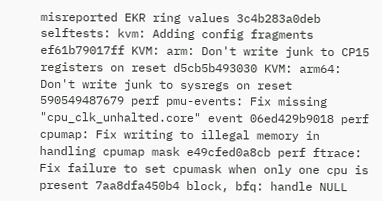misreported EKR ring values 3c4b283a0deb selftests: kvm: Adding config fragments ef61b79017ff KVM: arm: Don't write junk to CP15 registers on reset d5cb5b493030 KVM: arm64: Don't write junk to sysregs on reset 590549487679 perf pmu-events: Fix missing "cpu_clk_unhalted.core" event 06ed429b9018 perf cpumap: Fix writing to illegal memory in handling cpumap mask e49cfed0a8cb perf ftrace: Fix failure to set cpumask when only one cpu is present 7aa8dfa450b4 block, bfq: handle NULL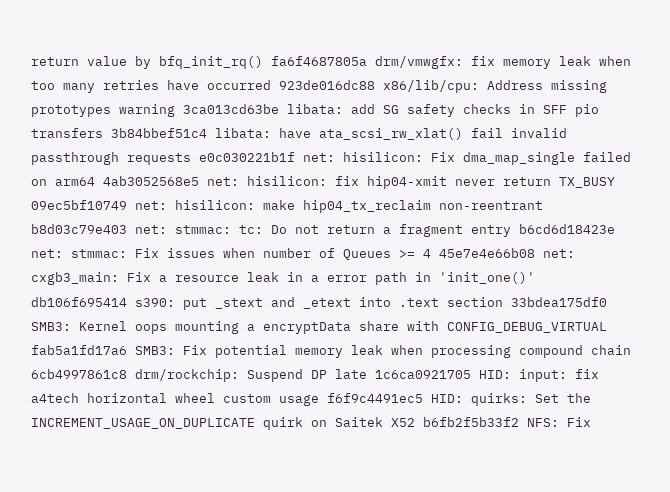return value by bfq_init_rq() fa6f4687805a drm/vmwgfx: fix memory leak when too many retries have occurred 923de016dc88 x86/lib/cpu: Address missing prototypes warning 3ca013cd63be libata: add SG safety checks in SFF pio transfers 3b84bbef51c4 libata: have ata_scsi_rw_xlat() fail invalid passthrough requests e0c030221b1f net: hisilicon: Fix dma_map_single failed on arm64 4ab3052568e5 net: hisilicon: fix hip04-xmit never return TX_BUSY 09ec5bf10749 net: hisilicon: make hip04_tx_reclaim non-reentrant b8d03c79e403 net: stmmac: tc: Do not return a fragment entry b6cd6d18423e net: stmmac: Fix issues when number of Queues >= 4 45e7e4e66b08 net: cxgb3_main: Fix a resource leak in a error path in 'init_one()' db106f695414 s390: put _stext and _etext into .text section 33bdea175df0 SMB3: Kernel oops mounting a encryptData share with CONFIG_DEBUG_VIRTUAL fab5a1fd17a6 SMB3: Fix potential memory leak when processing compound chain 6cb4997861c8 drm/rockchip: Suspend DP late 1c6ca0921705 HID: input: fix a4tech horizontal wheel custom usage f6f9c4491ec5 HID: quirks: Set the INCREMENT_USAGE_ON_DUPLICATE quirk on Saitek X52 b6fb2f5b33f2 NFS: Fix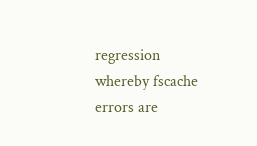regression whereby fscache errors are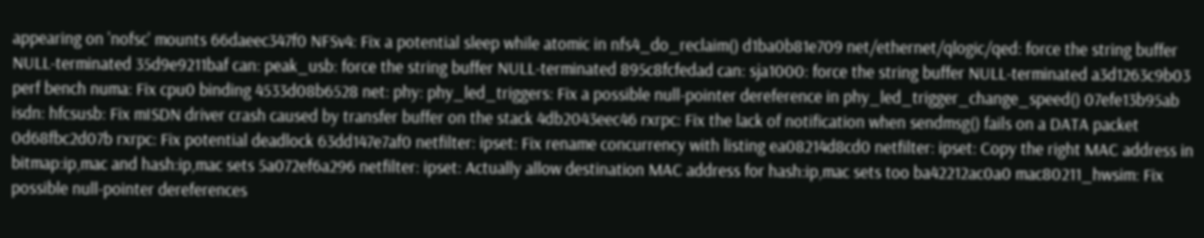appearing on 'nofsc' mounts 66daeec347f0 NFSv4: Fix a potential sleep while atomic in nfs4_do_reclaim() d1ba0b81e709 net/ethernet/qlogic/qed: force the string buffer NULL-terminated 35d9e9211baf can: peak_usb: force the string buffer NULL-terminated 895c8fcfedad can: sja1000: force the string buffer NULL-terminated a3d1263c9b03 perf bench numa: Fix cpu0 binding 4533d08b6528 net: phy: phy_led_triggers: Fix a possible null-pointer dereference in phy_led_trigger_change_speed() 07efe13b95ab isdn: hfcsusb: Fix mISDN driver crash caused by transfer buffer on the stack 4db2043eec46 rxrpc: Fix the lack of notification when sendmsg() fails on a DATA packet 0d68fbc2d07b rxrpc: Fix potential deadlock 63dd147e7af0 netfilter: ipset: Fix rename concurrency with listing ea08214d8cd0 netfilter: ipset: Copy the right MAC address in bitmap:ip,mac and hash:ip,mac sets 5a072ef6a296 netfilter: ipset: Actually allow destination MAC address for hash:ip,mac sets too ba42212ac0a0 mac80211_hwsim: Fix possible null-pointer dereferences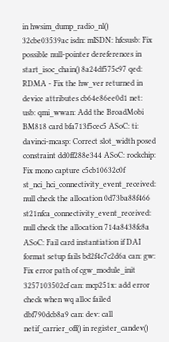in hwsim_dump_radio_nl() 32cbe03539ac isdn: mISDN: hfcsusb: Fix possible null-pointer dereferences in start_isoc_chain() 8a24df575c97 qed: RDMA - Fix the hw_ver returned in device attributes cb64e86ee0d1 net: usb: qmi_wwan: Add the BroadMobi BM818 card bfa713f5cec5 ASoC: ti: davinci-mcasp: Correct slot_width posed constraint dd0ff288e344 ASoC: rockchip: Fix mono capture c5cb10632c0f st_nci_hci_connectivity_event_received: null check the allocation 0d73ba88f466 st21nfca_connectivity_event_received: null check the allocation 714a8438fc8a ASoC: Fail card instantiation if DAI format setup fails bd2f4c7c2d6a can: gw: Fix error path of cgw_module_init 3257103502cf can: mcp251x: add error check when wq alloc failed dbf790dcb8a9 can: dev: call netif_carrier_off() in register_candev()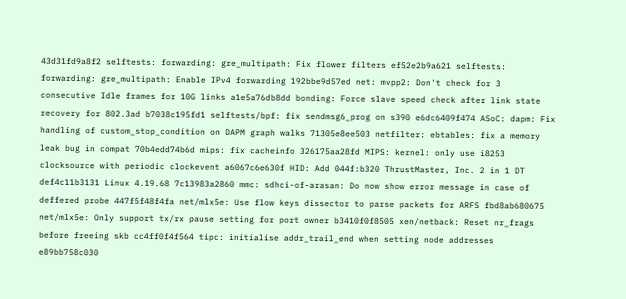43d31fd9a8f2 selftests: forwarding: gre_multipath: Fix flower filters ef52e2b9a621 selftests: forwarding: gre_multipath: Enable IPv4 forwarding 192bbe9d57ed net: mvpp2: Don't check for 3 consecutive Idle frames for 10G links a1e5a76db8dd bonding: Force slave speed check after link state recovery for 802.3ad b7038c195fd1 selftests/bpf: fix sendmsg6_prog on s390 e6dc6409f474 ASoC: dapm: Fix handling of custom_stop_condition on DAPM graph walks 71305e8ee503 netfilter: ebtables: fix a memory leak bug in compat 70b4edd74b6d mips: fix cacheinfo 326175aa28fd MIPS: kernel: only use i8253 clocksource with periodic clockevent a6067c6e630f HID: Add 044f:b320 ThrustMaster, Inc. 2 in 1 DT def4c11b3131 Linux 4.19.68 7c13983a2860 mmc: sdhci-of-arasan: Do now show error message in case of deffered probe 447f5f48f4fa net/mlx5e: Use flow keys dissector to parse packets for ARFS fbd8ab680675 net/mlx5e: Only support tx/rx pause setting for port owner b3410f0f8505 xen/netback: Reset nr_frags before freeing skb cc4ff0f4f564 tipc: initialise addr_trail_end when setting node addresses e89bb758c030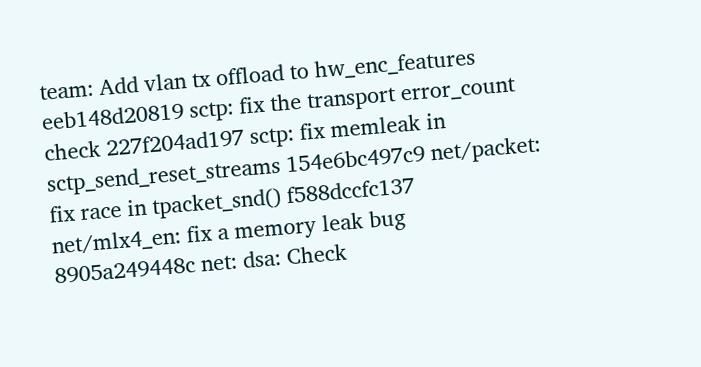team: Add vlan tx offload to hw_enc_features eeb148d20819 sctp: fix the transport error_count check 227f204ad197 sctp: fix memleak in sctp_send_reset_streams 154e6bc497c9 net/packet: fix race in tpacket_snd() f588dccfc137 net/mlx4_en: fix a memory leak bug 8905a249448c net: dsa: Check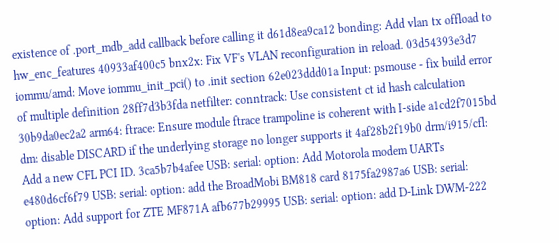existence of .port_mdb_add callback before calling it d61d8ea9ca12 bonding: Add vlan tx offload to hw_enc_features 40933af400c5 bnx2x: Fix VF's VLAN reconfiguration in reload. 03d54393e3d7 iommu/amd: Move iommu_init_pci() to .init section 62e023ddd01a Input: psmouse - fix build error of multiple definition 28ff7d3b3fda netfilter: conntrack: Use consistent ct id hash calculation 30b9da0ec2a2 arm64: ftrace: Ensure module ftrace trampoline is coherent with I-side a1cd2f7015bd dm: disable DISCARD if the underlying storage no longer supports it 4af28b2f19b0 drm/i915/cfl: Add a new CFL PCI ID. 3ca5b7b4afee USB: serial: option: Add Motorola modem UARTs e480d6cf6f79 USB: serial: option: add the BroadMobi BM818 card 8175fa2987a6 USB: serial: option: Add support for ZTE MF871A afb677b29995 USB: serial: option: add D-Link DWM-222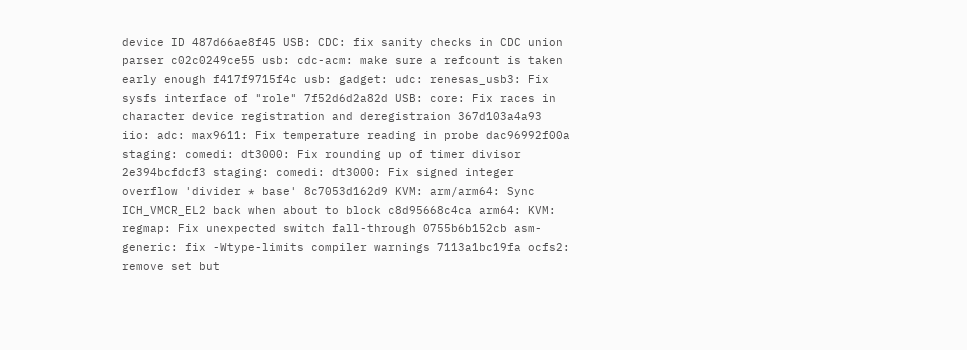device ID 487d66ae8f45 USB: CDC: fix sanity checks in CDC union parser c02c0249ce55 usb: cdc-acm: make sure a refcount is taken early enough f417f9715f4c usb: gadget: udc: renesas_usb3: Fix sysfs interface of "role" 7f52d6d2a82d USB: core: Fix races in character device registration and deregistraion 367d103a4a93 iio: adc: max9611: Fix temperature reading in probe dac96992f00a staging: comedi: dt3000: Fix rounding up of timer divisor 2e394bcfdcf3 staging: comedi: dt3000: Fix signed integer overflow 'divider * base' 8c7053d162d9 KVM: arm/arm64: Sync ICH_VMCR_EL2 back when about to block c8d95668c4ca arm64: KVM: regmap: Fix unexpected switch fall-through 0755b6b152cb asm-generic: fix -Wtype-limits compiler warnings 7113a1bc19fa ocfs2: remove set but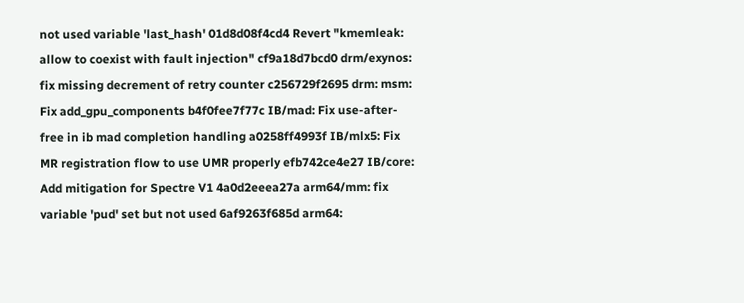not used variable 'last_hash' 01d8d08f4cd4 Revert "kmemleak: allow to coexist with fault injection" cf9a18d7bcd0 drm/exynos: fix missing decrement of retry counter c256729f2695 drm: msm: Fix add_gpu_components b4f0fee7f77c IB/mad: Fix use-after-free in ib mad completion handling a0258ff4993f IB/mlx5: Fix MR registration flow to use UMR properly efb742ce4e27 IB/core: Add mitigation for Spectre V1 4a0d2eeea27a arm64/mm: fix variable 'pud' set but not used 6af9263f685d arm64: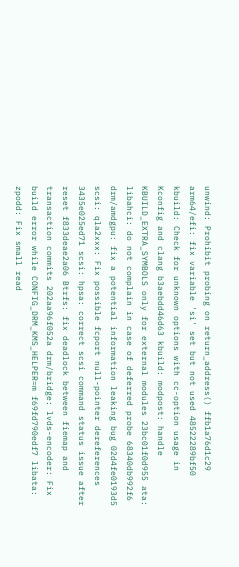unwind: Prohibit probing on return_address() ffb1a76d1c29 arm64/efi: fix variable 'si' set but not used 48522289bf50 kbuild: Check for unknown options with cc-option usage in Kconfig and clang b3aebdd46d63 kbuild: modpost: handle KBUILD_EXTRA_SYMBOLS only for external modules 23bc01f0d955 ata: libahci: do not complain in case of deferred probe 68340db992f6 drm/amdgpu: fix a potential information leaking bug 02d4fe0193d5 scsi: qla2xxx: Fix possible fcport null-pointer dereferences 3435e025ed71 scsi: hpsa: correct scsi command status issue after reset f833deae2a06 Btrfs: fix deadlock between fiemap and transaction commits 202aa96f052a drm/bridge: lvds-encoder: Fix build error while CONFIG_DRM_KMS_HELPER=m f69fd790edf7 libata: zpodd: Fix small read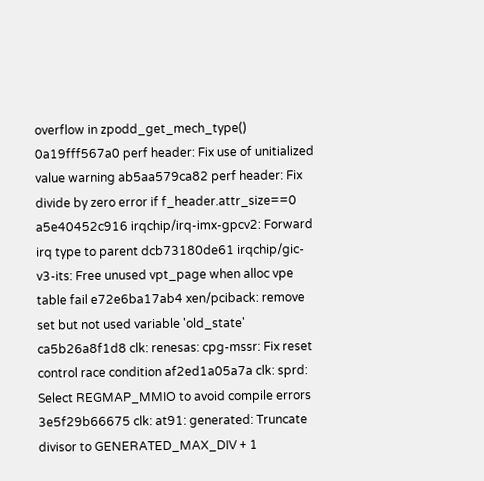overflow in zpodd_get_mech_type() 0a19fff567a0 perf header: Fix use of unitialized value warning ab5aa579ca82 perf header: Fix divide by zero error if f_header.attr_size==0 a5e40452c916 irqchip/irq-imx-gpcv2: Forward irq type to parent dcb73180de61 irqchip/gic-v3-its: Free unused vpt_page when alloc vpe table fail e72e6ba17ab4 xen/pciback: remove set but not used variable 'old_state' ca5b26a8f1d8 clk: renesas: cpg-mssr: Fix reset control race condition af2ed1a05a7a clk: sprd: Select REGMAP_MMIO to avoid compile errors 3e5f29b66675 clk: at91: generated: Truncate divisor to GENERATED_MAX_DIV + 1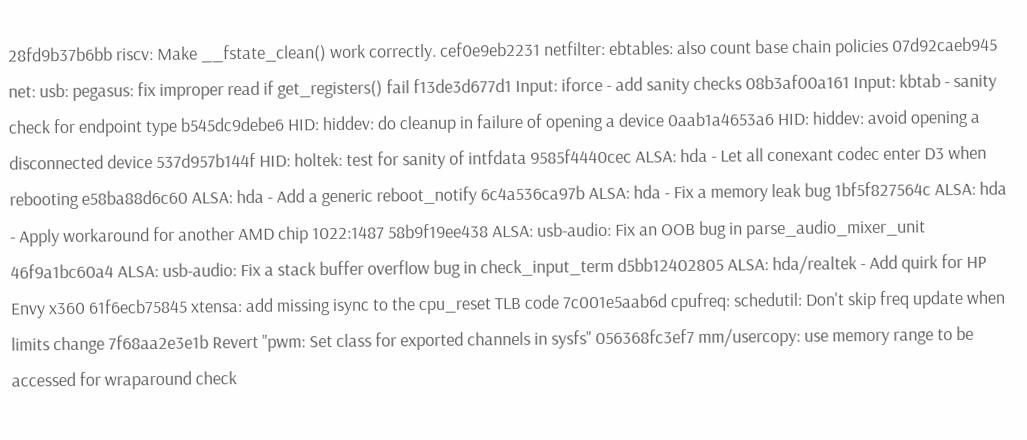28fd9b37b6bb riscv: Make __fstate_clean() work correctly. cef0e9eb2231 netfilter: ebtables: also count base chain policies 07d92caeb945 net: usb: pegasus: fix improper read if get_registers() fail f13de3d677d1 Input: iforce - add sanity checks 08b3af00a161 Input: kbtab - sanity check for endpoint type b545dc9debe6 HID: hiddev: do cleanup in failure of opening a device 0aab1a4653a6 HID: hiddev: avoid opening a disconnected device 537d957b144f HID: holtek: test for sanity of intfdata 9585f4440cec ALSA: hda - Let all conexant codec enter D3 when rebooting e58ba88d6c60 ALSA: hda - Add a generic reboot_notify 6c4a536ca97b ALSA: hda - Fix a memory leak bug 1bf5f827564c ALSA: hda - Apply workaround for another AMD chip 1022:1487 58b9f19ee438 ALSA: usb-audio: Fix an OOB bug in parse_audio_mixer_unit 46f9a1bc60a4 ALSA: usb-audio: Fix a stack buffer overflow bug in check_input_term d5bb12402805 ALSA: hda/realtek - Add quirk for HP Envy x360 61f6ecb75845 xtensa: add missing isync to the cpu_reset TLB code 7c001e5aab6d cpufreq: schedutil: Don't skip freq update when limits change 7f68aa2e3e1b Revert "pwm: Set class for exported channels in sysfs" 056368fc3ef7 mm/usercopy: use memory range to be accessed for wraparound check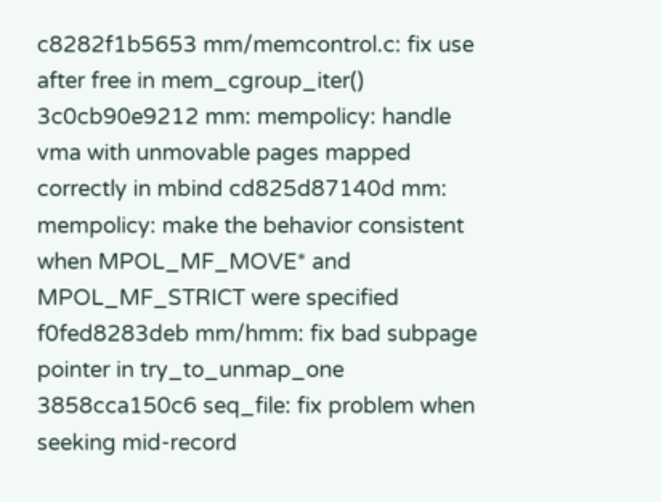c8282f1b5653 mm/memcontrol.c: fix use after free in mem_cgroup_iter() 3c0cb90e9212 mm: mempolicy: handle vma with unmovable pages mapped correctly in mbind cd825d87140d mm: mempolicy: make the behavior consistent when MPOL_MF_MOVE* and MPOL_MF_STRICT were specified f0fed8283deb mm/hmm: fix bad subpage pointer in try_to_unmap_one 3858cca150c6 seq_file: fix problem when seeking mid-record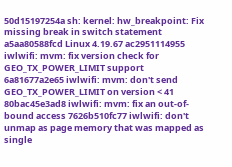50d15197254a sh: kernel: hw_breakpoint: Fix missing break in switch statement a5aa80588fcd Linux 4.19.67 ac2951114955 iwlwifi: mvm: fix version check for GEO_TX_POWER_LIMIT support 6a81677a2e65 iwlwifi: mvm: don't send GEO_TX_POWER_LIMIT on version < 41 80bac45e3ad8 iwlwifi: mvm: fix an out-of-bound access 7626b510fc77 iwlwifi: don't unmap as page memory that was mapped as single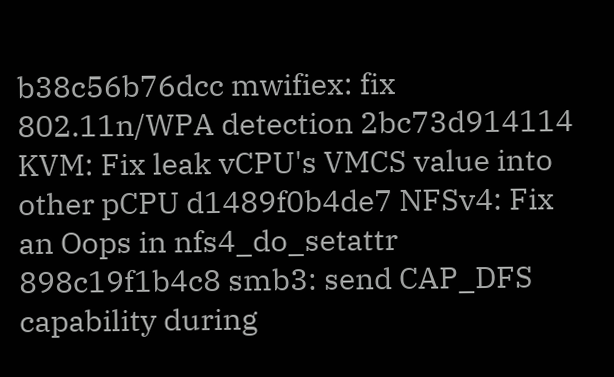b38c56b76dcc mwifiex: fix 802.11n/WPA detection 2bc73d914114 KVM: Fix leak vCPU's VMCS value into other pCPU d1489f0b4de7 NFSv4: Fix an Oops in nfs4_do_setattr 898c19f1b4c8 smb3: send CAP_DFS capability during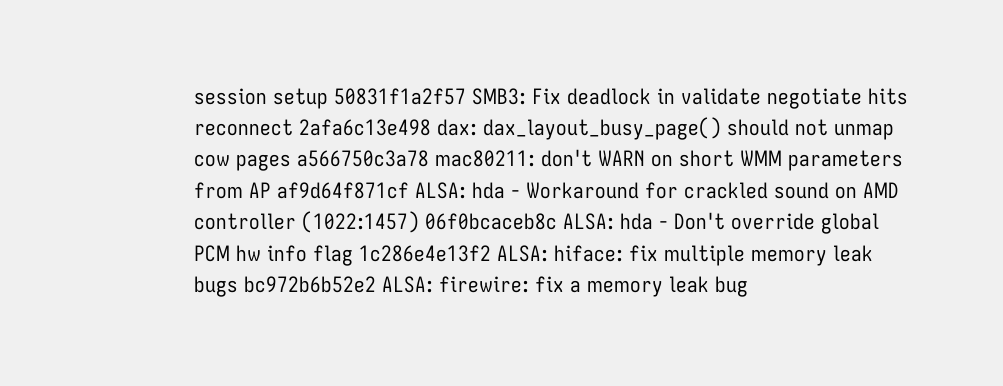session setup 50831f1a2f57 SMB3: Fix deadlock in validate negotiate hits reconnect 2afa6c13e498 dax: dax_layout_busy_page() should not unmap cow pages a566750c3a78 mac80211: don't WARN on short WMM parameters from AP af9d64f871cf ALSA: hda - Workaround for crackled sound on AMD controller (1022:1457) 06f0bcaceb8c ALSA: hda - Don't override global PCM hw info flag 1c286e4e13f2 ALSA: hiface: fix multiple memory leak bugs bc972b6b52e2 ALSA: firewire: fix a memory leak bug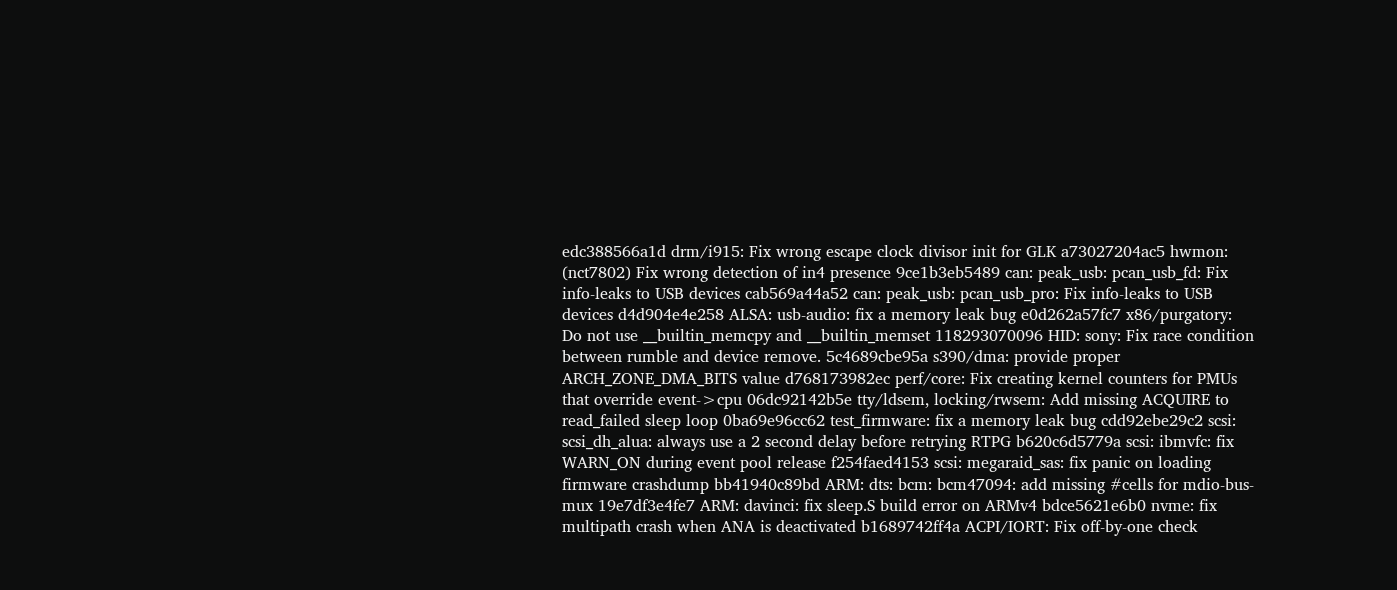edc388566a1d drm/i915: Fix wrong escape clock divisor init for GLK a73027204ac5 hwmon: (nct7802) Fix wrong detection of in4 presence 9ce1b3eb5489 can: peak_usb: pcan_usb_fd: Fix info-leaks to USB devices cab569a44a52 can: peak_usb: pcan_usb_pro: Fix info-leaks to USB devices d4d904e4e258 ALSA: usb-audio: fix a memory leak bug e0d262a57fc7 x86/purgatory: Do not use __builtin_memcpy and __builtin_memset 118293070096 HID: sony: Fix race condition between rumble and device remove. 5c4689cbe95a s390/dma: provide proper ARCH_ZONE_DMA_BITS value d768173982ec perf/core: Fix creating kernel counters for PMUs that override event->cpu 06dc92142b5e tty/ldsem, locking/rwsem: Add missing ACQUIRE to read_failed sleep loop 0ba69e96cc62 test_firmware: fix a memory leak bug cdd92ebe29c2 scsi: scsi_dh_alua: always use a 2 second delay before retrying RTPG b620c6d5779a scsi: ibmvfc: fix WARN_ON during event pool release f254faed4153 scsi: megaraid_sas: fix panic on loading firmware crashdump bb41940c89bd ARM: dts: bcm: bcm47094: add missing #cells for mdio-bus-mux 19e7df3e4fe7 ARM: davinci: fix sleep.S build error on ARMv4 bdce5621e6b0 nvme: fix multipath crash when ANA is deactivated b1689742ff4a ACPI/IORT: Fix off-by-one check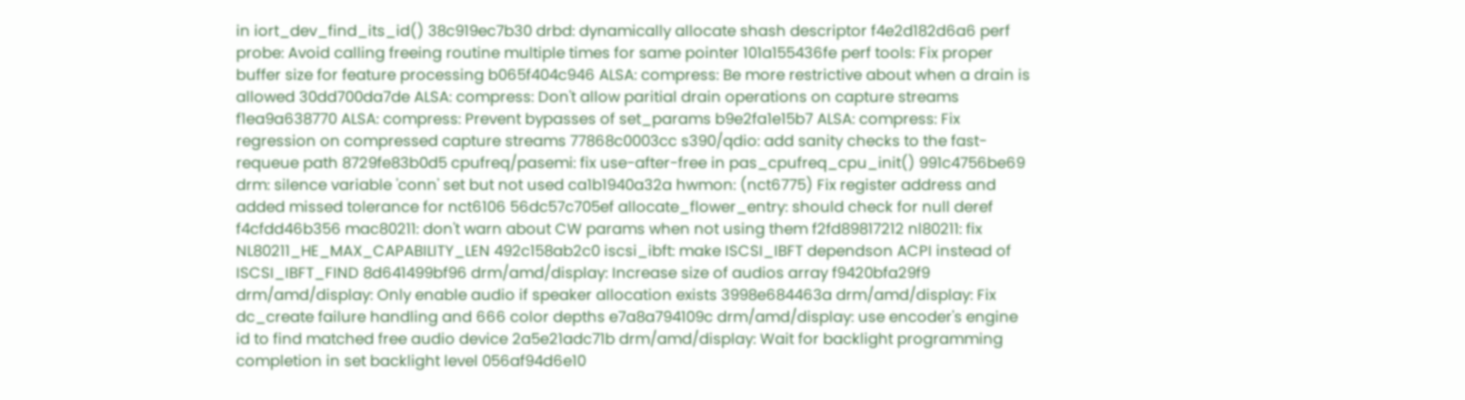in iort_dev_find_its_id() 38c919ec7b30 drbd: dynamically allocate shash descriptor f4e2d182d6a6 perf probe: Avoid calling freeing routine multiple times for same pointer 101a155436fe perf tools: Fix proper buffer size for feature processing b065f404c946 ALSA: compress: Be more restrictive about when a drain is allowed 30dd700da7de ALSA: compress: Don't allow paritial drain operations on capture streams f1ea9a638770 ALSA: compress: Prevent bypasses of set_params b9e2fa1e15b7 ALSA: compress: Fix regression on compressed capture streams 77868c0003cc s390/qdio: add sanity checks to the fast-requeue path 8729fe83b0d5 cpufreq/pasemi: fix use-after-free in pas_cpufreq_cpu_init() 991c4756be69 drm: silence variable 'conn' set but not used ca1b1940a32a hwmon: (nct6775) Fix register address and added missed tolerance for nct6106 56dc57c705ef allocate_flower_entry: should check for null deref f4cfdd46b356 mac80211: don't warn about CW params when not using them f2fd89817212 nl80211: fix NL80211_HE_MAX_CAPABILITY_LEN 492c158ab2c0 iscsi_ibft: make ISCSI_IBFT dependson ACPI instead of ISCSI_IBFT_FIND 8d641499bf96 drm/amd/display: Increase size of audios array f9420bfa29f9 drm/amd/display: Only enable audio if speaker allocation exists 3998e684463a drm/amd/display: Fix dc_create failure handling and 666 color depths e7a8a794109c drm/amd/display: use encoder's engine id to find matched free audio device 2a5e21adc71b drm/amd/display: Wait for backlight programming completion in set backlight level 056af94d6e10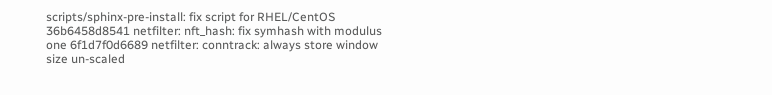scripts/sphinx-pre-install: fix script for RHEL/CentOS 36b6458d8541 netfilter: nft_hash: fix symhash with modulus one 6f1d7f0d6689 netfilter: conntrack: always store window size un-scaled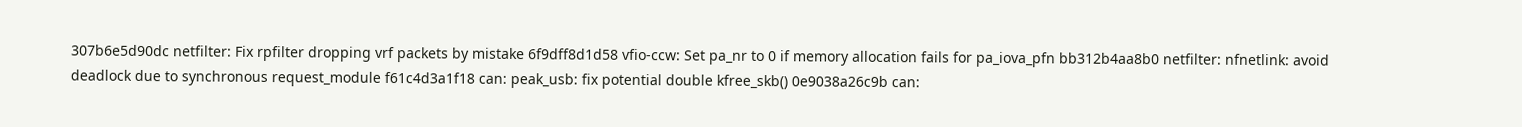307b6e5d90dc netfilter: Fix rpfilter dropping vrf packets by mistake 6f9dff8d1d58 vfio-ccw: Set pa_nr to 0 if memory allocation fails for pa_iova_pfn bb312b4aa8b0 netfilter: nfnetlink: avoid deadlock due to synchronous request_module f61c4d3a1f18 can: peak_usb: fix potential double kfree_skb() 0e9038a26c9b can: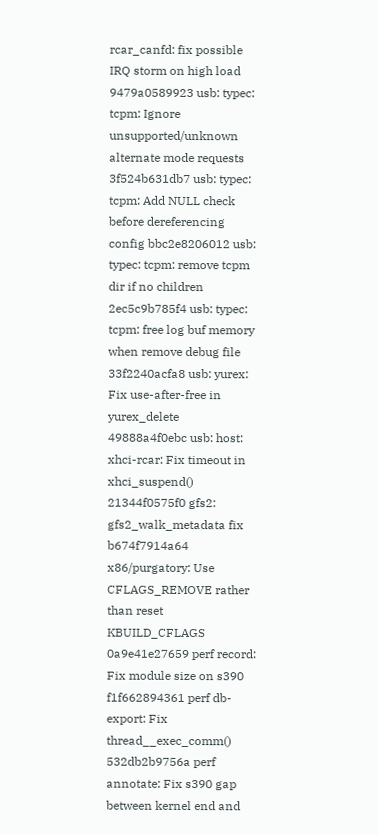rcar_canfd: fix possible IRQ storm on high load 9479a0589923 usb: typec: tcpm: Ignore unsupported/unknown alternate mode requests 3f524b631db7 usb: typec: tcpm: Add NULL check before dereferencing config bbc2e8206012 usb: typec: tcpm: remove tcpm dir if no children 2ec5c9b785f4 usb: typec: tcpm: free log buf memory when remove debug file 33f2240acfa8 usb: yurex: Fix use-after-free in yurex_delete 49888a4f0ebc usb: host: xhci-rcar: Fix timeout in xhci_suspend() 21344f0575f0 gfs2: gfs2_walk_metadata fix b674f7914a64 x86/purgatory: Use CFLAGS_REMOVE rather than reset KBUILD_CFLAGS 0a9e41e27659 perf record: Fix module size on s390 f1f662894361 perf db-export: Fix thread__exec_comm() 532db2b9756a perf annotate: Fix s390 gap between kernel end and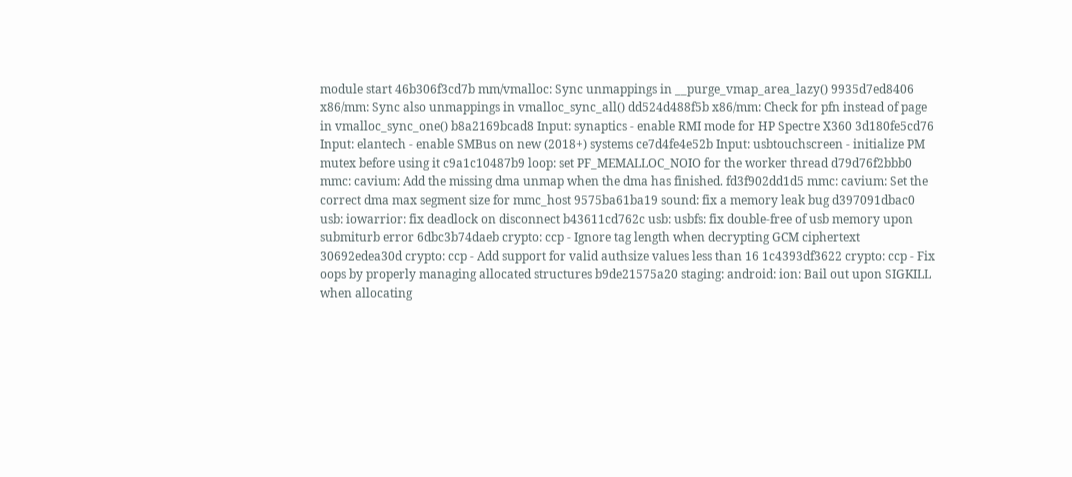module start 46b306f3cd7b mm/vmalloc: Sync unmappings in __purge_vmap_area_lazy() 9935d7ed8406 x86/mm: Sync also unmappings in vmalloc_sync_all() dd524d488f5b x86/mm: Check for pfn instead of page in vmalloc_sync_one() b8a2169bcad8 Input: synaptics - enable RMI mode for HP Spectre X360 3d180fe5cd76 Input: elantech - enable SMBus on new (2018+) systems ce7d4fe4e52b Input: usbtouchscreen - initialize PM mutex before using it c9a1c10487b9 loop: set PF_MEMALLOC_NOIO for the worker thread d79d76f2bbb0 mmc: cavium: Add the missing dma unmap when the dma has finished. fd3f902dd1d5 mmc: cavium: Set the correct dma max segment size for mmc_host 9575ba61ba19 sound: fix a memory leak bug d397091dbac0 usb: iowarrior: fix deadlock on disconnect b43611cd762c usb: usbfs: fix double-free of usb memory upon submiturb error 6dbc3b74daeb crypto: ccp - Ignore tag length when decrypting GCM ciphertext 30692edea30d crypto: ccp - Add support for valid authsize values less than 16 1c4393df3622 crypto: ccp - Fix oops by properly managing allocated structures b9de21575a20 staging: android: ion: Bail out upon SIGKILL when allocating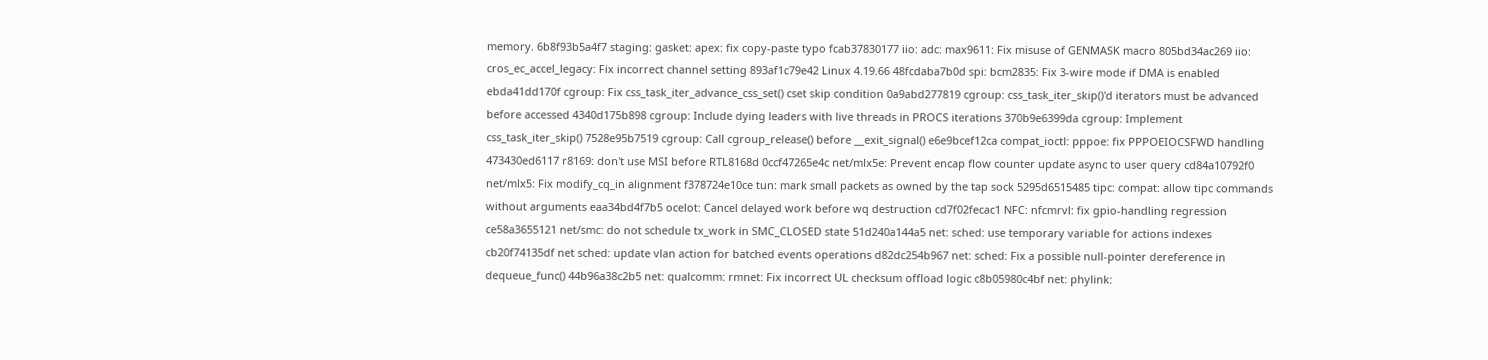memory. 6b8f93b5a4f7 staging: gasket: apex: fix copy-paste typo fcab37830177 iio: adc: max9611: Fix misuse of GENMASK macro 805bd34ac269 iio: cros_ec_accel_legacy: Fix incorrect channel setting 893af1c79e42 Linux 4.19.66 48fcdaba7b0d spi: bcm2835: Fix 3-wire mode if DMA is enabled ebda41dd170f cgroup: Fix css_task_iter_advance_css_set() cset skip condition 0a9abd277819 cgroup: css_task_iter_skip()'d iterators must be advanced before accessed 4340d175b898 cgroup: Include dying leaders with live threads in PROCS iterations 370b9e6399da cgroup: Implement css_task_iter_skip() 7528e95b7519 cgroup: Call cgroup_release() before __exit_signal() e6e9bcef12ca compat_ioctl: pppoe: fix PPPOEIOCSFWD handling 473430ed6117 r8169: don't use MSI before RTL8168d 0ccf47265e4c net/mlx5e: Prevent encap flow counter update async to user query cd84a10792f0 net/mlx5: Fix modify_cq_in alignment f378724e10ce tun: mark small packets as owned by the tap sock 5295d6515485 tipc: compat: allow tipc commands without arguments eaa34bd4f7b5 ocelot: Cancel delayed work before wq destruction cd7f02fecac1 NFC: nfcmrvl: fix gpio-handling regression ce58a3655121 net/smc: do not schedule tx_work in SMC_CLOSED state 51d240a144a5 net: sched: use temporary variable for actions indexes cb20f74135df net sched: update vlan action for batched events operations d82dc254b967 net: sched: Fix a possible null-pointer dereference in dequeue_func() 44b96a38c2b5 net: qualcomm: rmnet: Fix incorrect UL checksum offload logic c8b05980c4bf net: phylink: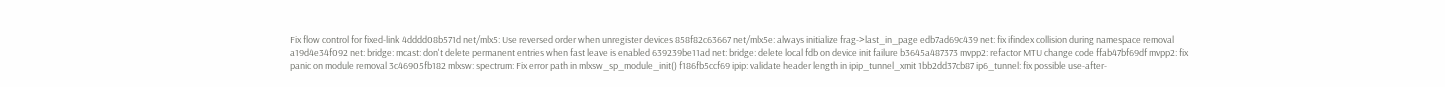Fix flow control for fixed-link 4dddd08b571d net/mlx5: Use reversed order when unregister devices 858f82c63667 net/mlx5e: always initialize frag->last_in_page edb7ad69c439 net: fix ifindex collision during namespace removal a19d4e34f092 net: bridge: mcast: don't delete permanent entries when fast leave is enabled 639239be11ad net: bridge: delete local fdb on device init failure b3645a487373 mvpp2: refactor MTU change code ffab47bf69df mvpp2: fix panic on module removal 3c46905fb182 mlxsw: spectrum: Fix error path in mlxsw_sp_module_init() f186fb5ccf69 ipip: validate header length in ipip_tunnel_xmit 1bb2dd37cb87 ip6_tunnel: fix possible use-after-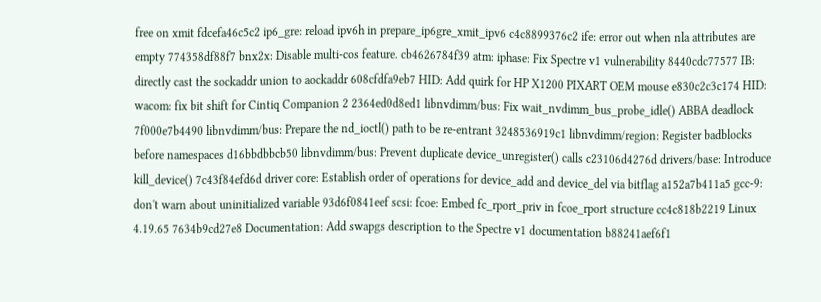free on xmit fdcefa46c5c2 ip6_gre: reload ipv6h in prepare_ip6gre_xmit_ipv6 c4c8899376c2 ife: error out when nla attributes are empty 774358df88f7 bnx2x: Disable multi-cos feature. cb4626784f39 atm: iphase: Fix Spectre v1 vulnerability 8440cdc77577 IB: directly cast the sockaddr union to aockaddr 608cfdfa9eb7 HID: Add quirk for HP X1200 PIXART OEM mouse e830c2c3c174 HID: wacom: fix bit shift for Cintiq Companion 2 2364ed0d8ed1 libnvdimm/bus: Fix wait_nvdimm_bus_probe_idle() ABBA deadlock 7f000e7b4490 libnvdimm/bus: Prepare the nd_ioctl() path to be re-entrant 3248536919c1 libnvdimm/region: Register badblocks before namespaces d16bbdbbcb50 libnvdimm/bus: Prevent duplicate device_unregister() calls c23106d4276d drivers/base: Introduce kill_device() 7c43f84efd6d driver core: Establish order of operations for device_add and device_del via bitflag a152a7b411a5 gcc-9: don't warn about uninitialized variable 93d6f0841eef scsi: fcoe: Embed fc_rport_priv in fcoe_rport structure cc4c818b2219 Linux 4.19.65 7634b9cd27e8 Documentation: Add swapgs description to the Spectre v1 documentation b88241aef6f1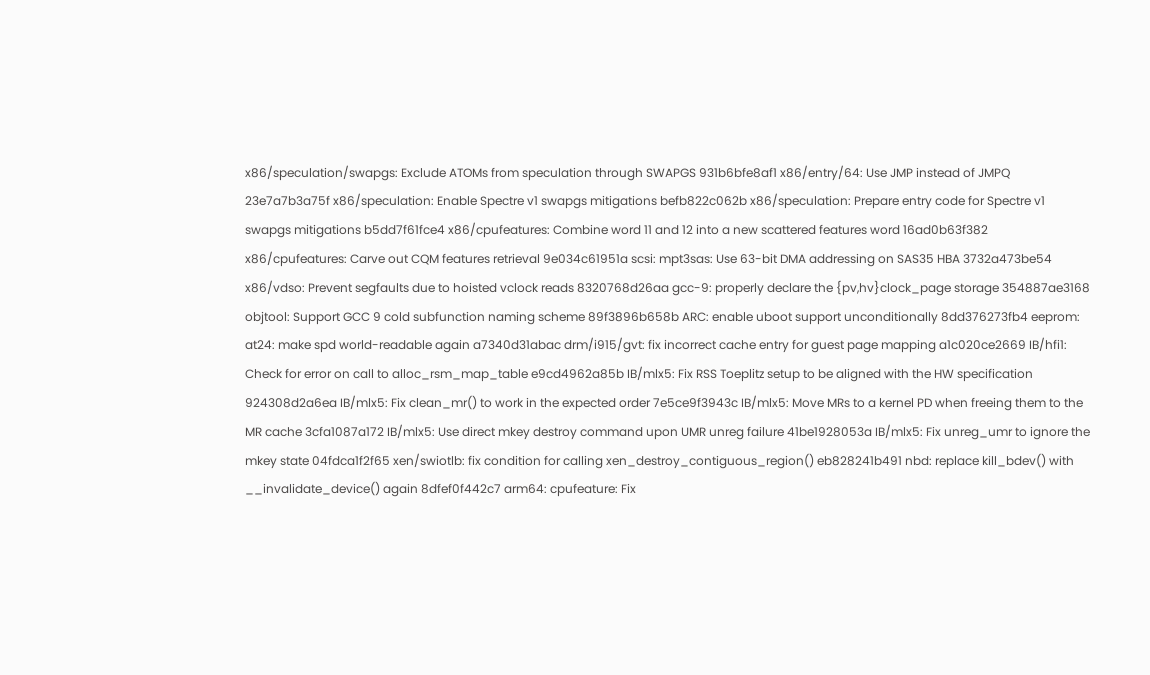x86/speculation/swapgs: Exclude ATOMs from speculation through SWAPGS 931b6bfe8af1 x86/entry/64: Use JMP instead of JMPQ 23e7a7b3a75f x86/speculation: Enable Spectre v1 swapgs mitigations befb822c062b x86/speculation: Prepare entry code for Spectre v1 swapgs mitigations b5dd7f61fce4 x86/cpufeatures: Combine word 11 and 12 into a new scattered features word 16ad0b63f382 x86/cpufeatures: Carve out CQM features retrieval 9e034c61951a scsi: mpt3sas: Use 63-bit DMA addressing on SAS35 HBA 3732a473be54 x86/vdso: Prevent segfaults due to hoisted vclock reads 8320768d26aa gcc-9: properly declare the {pv,hv}clock_page storage 354887ae3168 objtool: Support GCC 9 cold subfunction naming scheme 89f3896b658b ARC: enable uboot support unconditionally 8dd376273fb4 eeprom: at24: make spd world-readable again a7340d31abac drm/i915/gvt: fix incorrect cache entry for guest page mapping a1c020ce2669 IB/hfi1: Check for error on call to alloc_rsm_map_table e9cd4962a85b IB/mlx5: Fix RSS Toeplitz setup to be aligned with the HW specification 924308d2a6ea IB/mlx5: Fix clean_mr() to work in the expected order 7e5ce9f3943c IB/mlx5: Move MRs to a kernel PD when freeing them to the MR cache 3cfa1087a172 IB/mlx5: Use direct mkey destroy command upon UMR unreg failure 41be1928053a IB/mlx5: Fix unreg_umr to ignore the mkey state 04fdca1f2f65 xen/swiotlb: fix condition for calling xen_destroy_contiguous_region() eb828241b491 nbd: replace kill_bdev() with __invalidate_device() again 8dfef0f442c7 arm64: cpufeature: Fix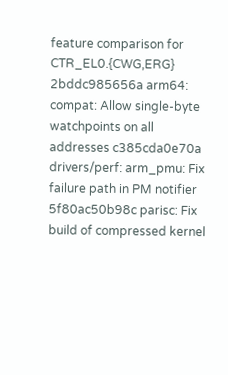feature comparison for CTR_EL0.{CWG,ERG} 2bddc985656a arm64: compat: Allow single-byte watchpoints on all addresses c385cda0e70a drivers/perf: arm_pmu: Fix failure path in PM notifier 5f80ac50b98c parisc: Fix build of compressed kernel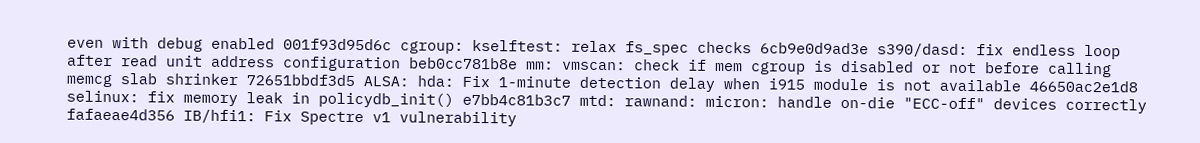even with debug enabled 001f93d95d6c cgroup: kselftest: relax fs_spec checks 6cb9e0d9ad3e s390/dasd: fix endless loop after read unit address configuration beb0cc781b8e mm: vmscan: check if mem cgroup is disabled or not before calling memcg slab shrinker 72651bbdf3d5 ALSA: hda: Fix 1-minute detection delay when i915 module is not available 46650ac2e1d8 selinux: fix memory leak in policydb_init() e7bb4c81b3c7 mtd: rawnand: micron: handle on-die "ECC-off" devices correctly fafaeae4d356 IB/hfi1: Fix Spectre v1 vulnerability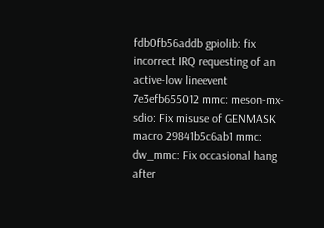fdb0fb56addb gpiolib: fix incorrect IRQ requesting of an active-low lineevent 7e3efb655012 mmc: meson-mx-sdio: Fix misuse of GENMASK macro 29841b5c6ab1 mmc: dw_mmc: Fix occasional hang after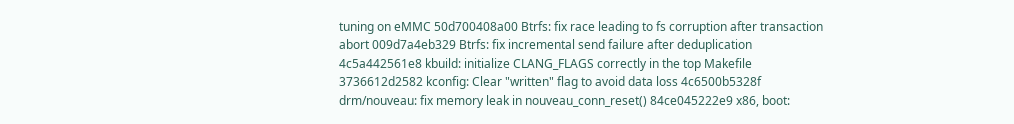tuning on eMMC 50d700408a00 Btrfs: fix race leading to fs corruption after transaction abort 009d7a4eb329 Btrfs: fix incremental send failure after deduplication 4c5a442561e8 kbuild: initialize CLANG_FLAGS correctly in the top Makefile 3736612d2582 kconfig: Clear "written" flag to avoid data loss 4c6500b5328f drm/nouveau: fix memory leak in nouveau_conn_reset() 84ce045222e9 x86, boot: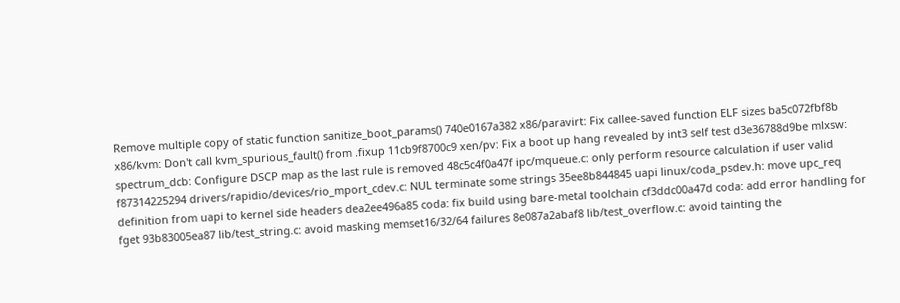Remove multiple copy of static function sanitize_boot_params() 740e0167a382 x86/paravirt: Fix callee-saved function ELF sizes ba5c072fbf8b x86/kvm: Don't call kvm_spurious_fault() from .fixup 11cb9f8700c9 xen/pv: Fix a boot up hang revealed by int3 self test d3e36788d9be mlxsw: spectrum_dcb: Configure DSCP map as the last rule is removed 48c5c4f0a47f ipc/mqueue.c: only perform resource calculation if user valid f87314225294 drivers/rapidio/devices/rio_mport_cdev.c: NUL terminate some strings 35ee8b844845 uapi linux/coda_psdev.h: move upc_req definition from uapi to kernel side headers dea2ee496a85 coda: fix build using bare-metal toolchain cf3ddc00a47d coda: add error handling for fget 93b83005ea87 lib/test_string.c: avoid masking memset16/32/64 failures 8e087a2abaf8 lib/test_overflow.c: avoid tainting the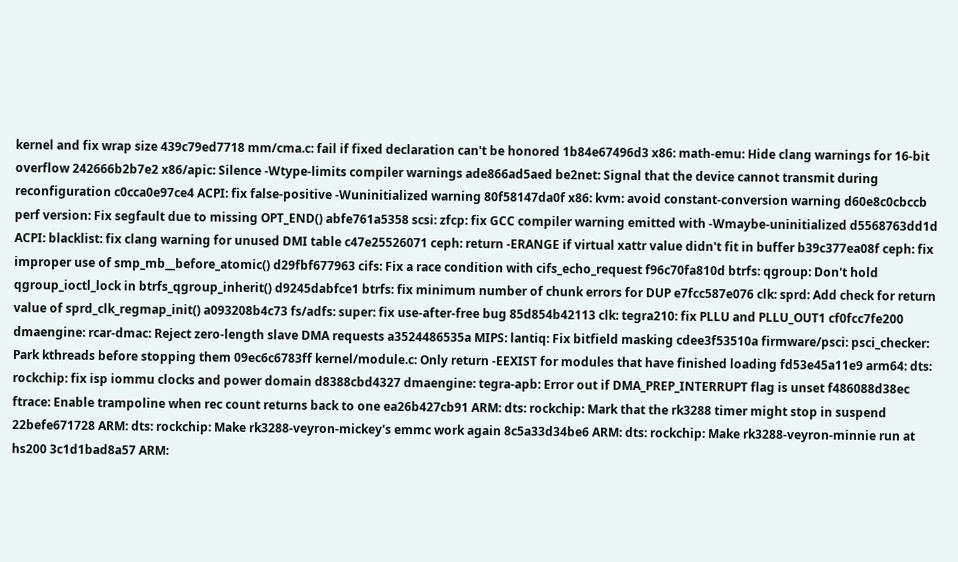kernel and fix wrap size 439c79ed7718 mm/cma.c: fail if fixed declaration can't be honored 1b84e67496d3 x86: math-emu: Hide clang warnings for 16-bit overflow 242666b2b7e2 x86/apic: Silence -Wtype-limits compiler warnings ade866ad5aed be2net: Signal that the device cannot transmit during reconfiguration c0cca0e97ce4 ACPI: fix false-positive -Wuninitialized warning 80f58147da0f x86: kvm: avoid constant-conversion warning d60e8c0cbccb perf version: Fix segfault due to missing OPT_END() abfe761a5358 scsi: zfcp: fix GCC compiler warning emitted with -Wmaybe-uninitialized d5568763dd1d ACPI: blacklist: fix clang warning for unused DMI table c47e25526071 ceph: return -ERANGE if virtual xattr value didn't fit in buffer b39c377ea08f ceph: fix improper use of smp_mb__before_atomic() d29fbf677963 cifs: Fix a race condition with cifs_echo_request f96c70fa810d btrfs: qgroup: Don't hold qgroup_ioctl_lock in btrfs_qgroup_inherit() d9245dabfce1 btrfs: fix minimum number of chunk errors for DUP e7fcc587e076 clk: sprd: Add check for return value of sprd_clk_regmap_init() a093208b4c73 fs/adfs: super: fix use-after-free bug 85d854b42113 clk: tegra210: fix PLLU and PLLU_OUT1 cf0fcc7fe200 dmaengine: rcar-dmac: Reject zero-length slave DMA requests a3524486535a MIPS: lantiq: Fix bitfield masking cdee3f53510a firmware/psci: psci_checker: Park kthreads before stopping them 09ec6c6783ff kernel/module.c: Only return -EEXIST for modules that have finished loading fd53e45a11e9 arm64: dts: rockchip: fix isp iommu clocks and power domain d8388cbd4327 dmaengine: tegra-apb: Error out if DMA_PREP_INTERRUPT flag is unset f486088d38ec ftrace: Enable trampoline when rec count returns back to one ea26b427cb91 ARM: dts: rockchip: Mark that the rk3288 timer might stop in suspend 22befe671728 ARM: dts: rockchip: Make rk3288-veyron-mickey's emmc work again 8c5a33d34be6 ARM: dts: rockchip: Make rk3288-veyron-minnie run at hs200 3c1d1bad8a57 ARM: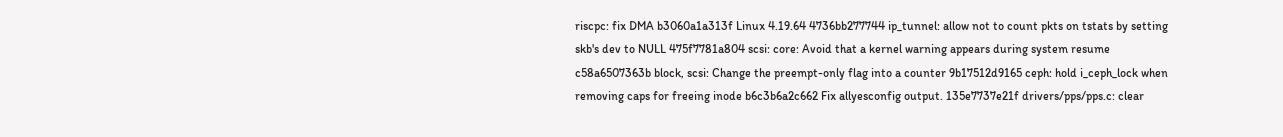riscpc: fix DMA b3060a1a313f Linux 4.19.64 4736bb277744 ip_tunnel: allow not to count pkts on tstats by setting skb's dev to NULL 475f7781a804 scsi: core: Avoid that a kernel warning appears during system resume c58a6507363b block, scsi: Change the preempt-only flag into a counter 9b17512d9165 ceph: hold i_ceph_lock when removing caps for freeing inode b6c3b6a2c662 Fix allyesconfig output. 135e7737e21f drivers/pps/pps.c: clear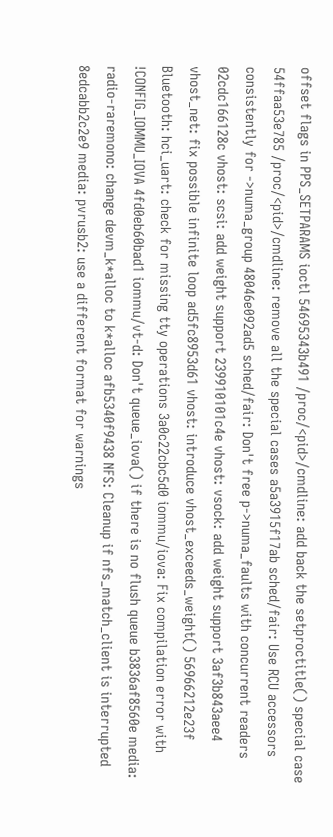offset flags in PPS_SETPARAMS ioctl 54695343b491 /proc/<pid>/cmdline: add back the setproctitle() special case 54ffaa53e785 /proc/<pid>/cmdline: remove all the special cases a5a3915f17ab sched/fair: Use RCU accessors consistently for ->numa_group 48046e092ad5 sched/fair: Don't free p->numa_faults with concurrent readers 02cdc166128c vhost: scsi: add weight support 239910101c4e vhost: vsock: add weight support 3af3b843aee4 vhost_net: fix possible infinite loop ad5fc8953d61 vhost: introduce vhost_exceeds_weight() 56966212e23f Bluetooth: hci_uart: check for missing tty operations 3a0c22cbc5d0 iommu/iova: Fix compilation error with !CONFIG_IOMMU_IOVA 4fd0eb60bad1 iommu/vt-d: Don't queue_iova() if there is no flush queue b3836af8560e media: radio-raremono: change devm_k*alloc to k*alloc afb5340f9438 NFS: Cleanup if nfs_match_client is interrupted 8edcabb2c2e9 media: pvrusb2: use a different format for warnings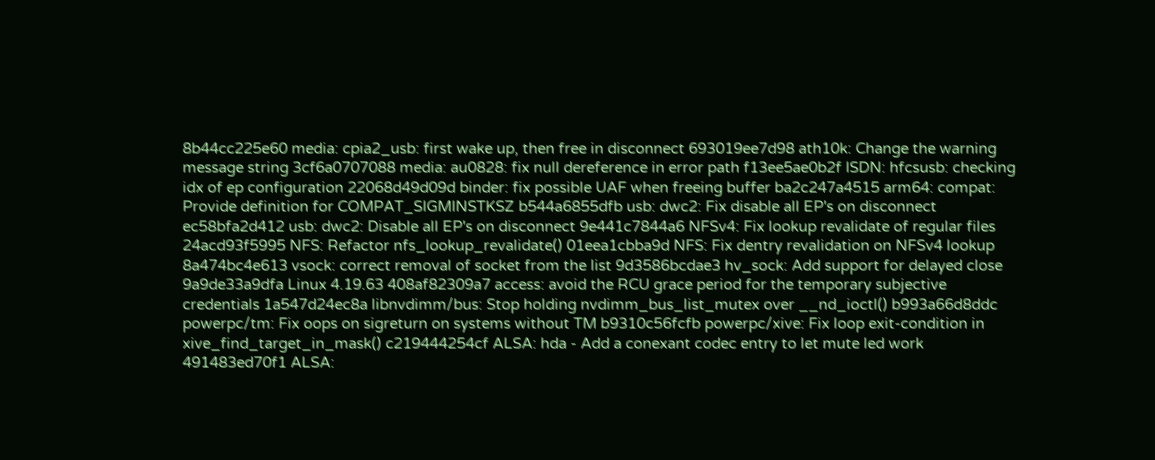8b44cc225e60 media: cpia2_usb: first wake up, then free in disconnect 693019ee7d98 ath10k: Change the warning message string 3cf6a0707088 media: au0828: fix null dereference in error path f13ee5ae0b2f ISDN: hfcsusb: checking idx of ep configuration 22068d49d09d binder: fix possible UAF when freeing buffer ba2c247a4515 arm64: compat: Provide definition for COMPAT_SIGMINSTKSZ b544a6855dfb usb: dwc2: Fix disable all EP's on disconnect ec58bfa2d412 usb: dwc2: Disable all EP's on disconnect 9e441c7844a6 NFSv4: Fix lookup revalidate of regular files 24acd93f5995 NFS: Refactor nfs_lookup_revalidate() 01eea1cbba9d NFS: Fix dentry revalidation on NFSv4 lookup 8a474bc4e613 vsock: correct removal of socket from the list 9d3586bcdae3 hv_sock: Add support for delayed close 9a9de33a9dfa Linux 4.19.63 408af82309a7 access: avoid the RCU grace period for the temporary subjective credentials 1a547d24ec8a libnvdimm/bus: Stop holding nvdimm_bus_list_mutex over __nd_ioctl() b993a66d8ddc powerpc/tm: Fix oops on sigreturn on systems without TM b9310c56fcfb powerpc/xive: Fix loop exit-condition in xive_find_target_in_mask() c219444254cf ALSA: hda - Add a conexant codec entry to let mute led work 491483ed70f1 ALSA: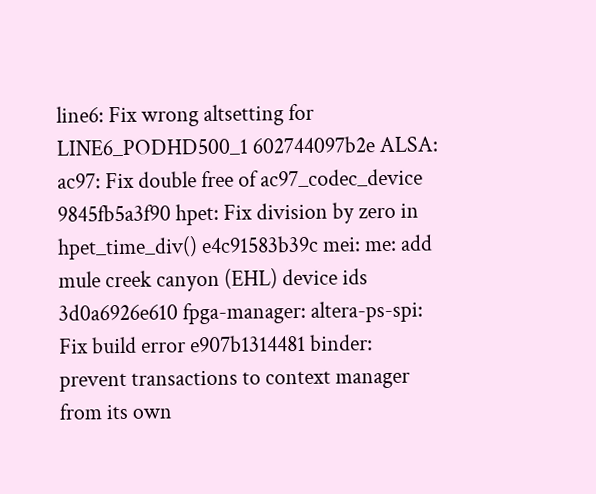line6: Fix wrong altsetting for LINE6_PODHD500_1 602744097b2e ALSA: ac97: Fix double free of ac97_codec_device 9845fb5a3f90 hpet: Fix division by zero in hpet_time_div() e4c91583b39c mei: me: add mule creek canyon (EHL) device ids 3d0a6926e610 fpga-manager: altera-ps-spi: Fix build error e907b1314481 binder: prevent transactions to context manager from its own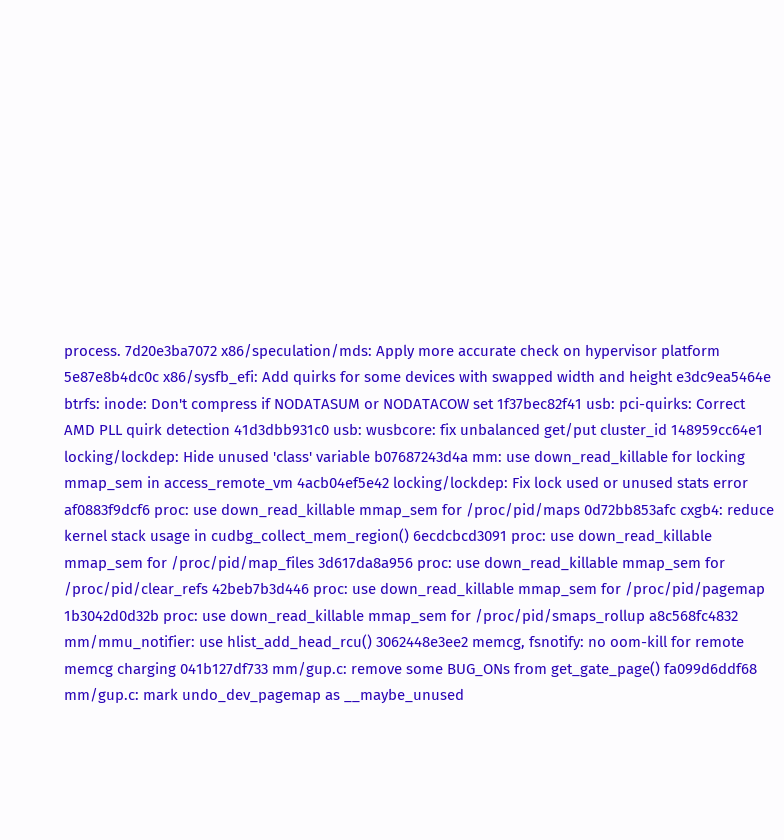process. 7d20e3ba7072 x86/speculation/mds: Apply more accurate check on hypervisor platform 5e87e8b4dc0c x86/sysfb_efi: Add quirks for some devices with swapped width and height e3dc9ea5464e btrfs: inode: Don't compress if NODATASUM or NODATACOW set 1f37bec82f41 usb: pci-quirks: Correct AMD PLL quirk detection 41d3dbb931c0 usb: wusbcore: fix unbalanced get/put cluster_id 148959cc64e1 locking/lockdep: Hide unused 'class' variable b07687243d4a mm: use down_read_killable for locking mmap_sem in access_remote_vm 4acb04ef5e42 locking/lockdep: Fix lock used or unused stats error af0883f9dcf6 proc: use down_read_killable mmap_sem for /proc/pid/maps 0d72bb853afc cxgb4: reduce kernel stack usage in cudbg_collect_mem_region() 6ecdcbcd3091 proc: use down_read_killable mmap_sem for /proc/pid/map_files 3d617da8a956 proc: use down_read_killable mmap_sem for /proc/pid/clear_refs 42beb7b3d446 proc: use down_read_killable mmap_sem for /proc/pid/pagemap 1b3042d0d32b proc: use down_read_killable mmap_sem for /proc/pid/smaps_rollup a8c568fc4832 mm/mmu_notifier: use hlist_add_head_rcu() 3062448e3ee2 memcg, fsnotify: no oom-kill for remote memcg charging 041b127df733 mm/gup.c: remove some BUG_ONs from get_gate_page() fa099d6ddf68 mm/gup.c: mark undo_dev_pagemap as __maybe_unused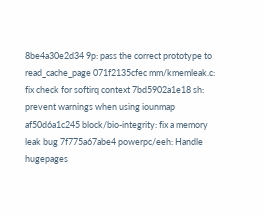8be4a30e2d34 9p: pass the correct prototype to read_cache_page 071f2135cfec mm/kmemleak.c: fix check for softirq context 7bd5902a1e18 sh: prevent warnings when using iounmap af50d6a1c245 block/bio-integrity: fix a memory leak bug 7f775a67abe4 powerpc/eeh: Handle hugepages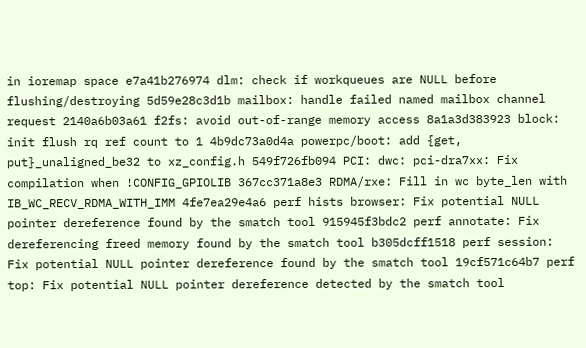in ioremap space e7a41b276974 dlm: check if workqueues are NULL before flushing/destroying 5d59e28c3d1b mailbox: handle failed named mailbox channel request 2140a6b03a61 f2fs: avoid out-of-range memory access 8a1a3d383923 block: init flush rq ref count to 1 4b9dc73a0d4a powerpc/boot: add {get, put}_unaligned_be32 to xz_config.h 549f726fb094 PCI: dwc: pci-dra7xx: Fix compilation when !CONFIG_GPIOLIB 367cc371a8e3 RDMA/rxe: Fill in wc byte_len with IB_WC_RECV_RDMA_WITH_IMM 4fe7ea29e4a6 perf hists browser: Fix potential NULL pointer dereference found by the smatch tool 915945f3bdc2 perf annotate: Fix dereferencing freed memory found by the smatch tool b305dcff1518 perf session: Fix potential NULL pointer dereference found by the smatch tool 19cf571c64b7 perf top: Fix potential NULL pointer dereference detected by the smatch tool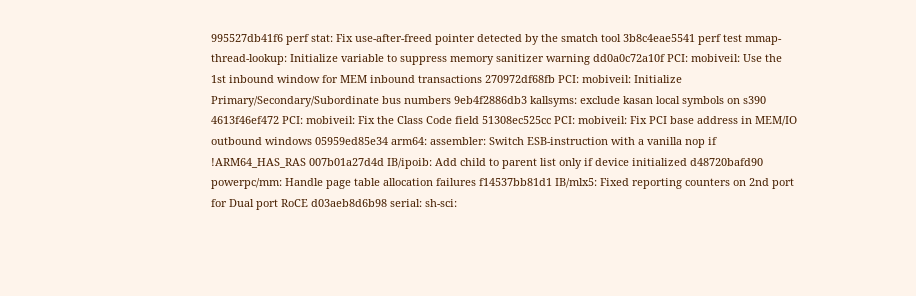995527db41f6 perf stat: Fix use-after-freed pointer detected by the smatch tool 3b8c4eae5541 perf test mmap-thread-lookup: Initialize variable to suppress memory sanitizer warning dd0a0c72a10f PCI: mobiveil: Use the 1st inbound window for MEM inbound transactions 270972df68fb PCI: mobiveil: Initialize Primary/Secondary/Subordinate bus numbers 9eb4f2886db3 kallsyms: exclude kasan local symbols on s390 4613f46ef472 PCI: mobiveil: Fix the Class Code field 51308ec525cc PCI: mobiveil: Fix PCI base address in MEM/IO outbound windows 05959ed85e34 arm64: assembler: Switch ESB-instruction with a vanilla nop if !ARM64_HAS_RAS 007b01a27d4d IB/ipoib: Add child to parent list only if device initialized d48720bafd90 powerpc/mm: Handle page table allocation failures f14537bb81d1 IB/mlx5: Fixed reporting counters on 2nd port for Dual port RoCE d03aeb8d6b98 serial: sh-sci: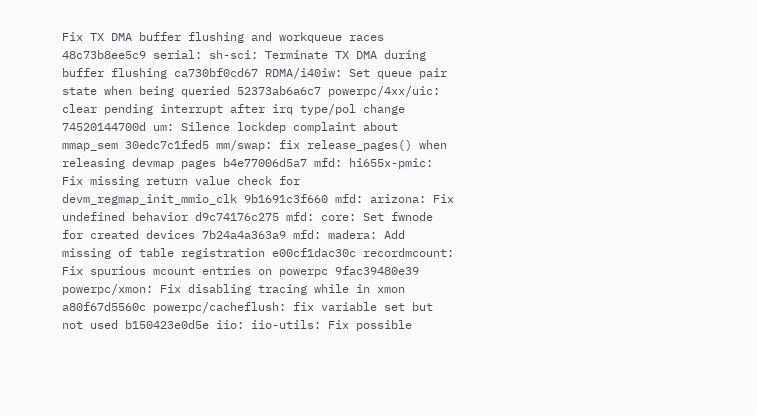Fix TX DMA buffer flushing and workqueue races 48c73b8ee5c9 serial: sh-sci: Terminate TX DMA during buffer flushing ca730bf0cd67 RDMA/i40iw: Set queue pair state when being queried 52373ab6a6c7 powerpc/4xx/uic: clear pending interrupt after irq type/pol change 74520144700d um: Silence lockdep complaint about mmap_sem 30edc7c1fed5 mm/swap: fix release_pages() when releasing devmap pages b4e77006d5a7 mfd: hi655x-pmic: Fix missing return value check for devm_regmap_init_mmio_clk 9b1691c3f660 mfd: arizona: Fix undefined behavior d9c74176c275 mfd: core: Set fwnode for created devices 7b24a4a363a9 mfd: madera: Add missing of table registration e00cf1dac30c recordmcount: Fix spurious mcount entries on powerpc 9fac39480e39 powerpc/xmon: Fix disabling tracing while in xmon a80f67d5560c powerpc/cacheflush: fix variable set but not used b150423e0d5e iio: iio-utils: Fix possible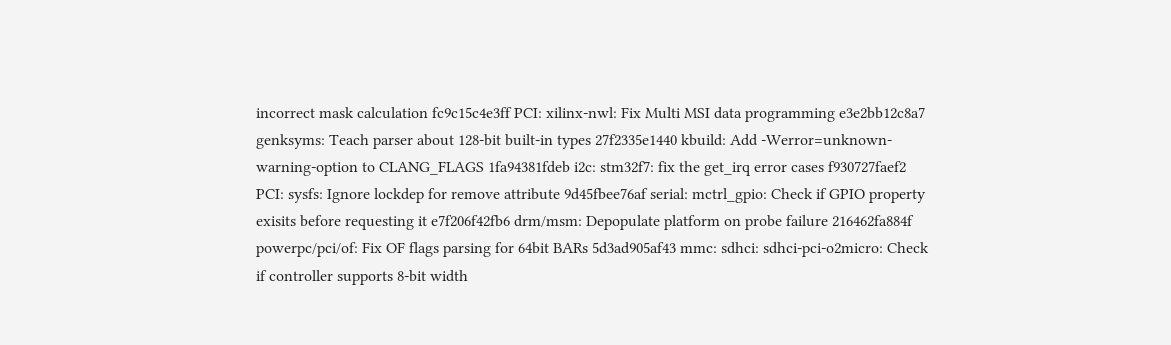incorrect mask calculation fc9c15c4e3ff PCI: xilinx-nwl: Fix Multi MSI data programming e3e2bb12c8a7 genksyms: Teach parser about 128-bit built-in types 27f2335e1440 kbuild: Add -Werror=unknown-warning-option to CLANG_FLAGS 1fa94381fdeb i2c: stm32f7: fix the get_irq error cases f930727faef2 PCI: sysfs: Ignore lockdep for remove attribute 9d45fbee76af serial: mctrl_gpio: Check if GPIO property exisits before requesting it e7f206f42fb6 drm/msm: Depopulate platform on probe failure 216462fa884f powerpc/pci/of: Fix OF flags parsing for 64bit BARs 5d3ad905af43 mmc: sdhci: sdhci-pci-o2micro: Check if controller supports 8-bit width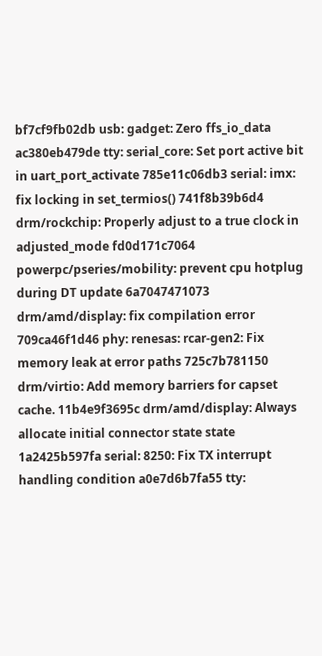bf7cf9fb02db usb: gadget: Zero ffs_io_data ac380eb479de tty: serial_core: Set port active bit in uart_port_activate 785e11c06db3 serial: imx: fix locking in set_termios() 741f8b39b6d4 drm/rockchip: Properly adjust to a true clock in adjusted_mode fd0d171c7064 powerpc/pseries/mobility: prevent cpu hotplug during DT update 6a7047471073 drm/amd/display: fix compilation error 709ca46f1d46 phy: renesas: rcar-gen2: Fix memory leak at error paths 725c7b781150 drm/virtio: Add memory barriers for capset cache. 11b4e9f3695c drm/amd/display: Always allocate initial connector state state 1a2425b597fa serial: 8250: Fix TX interrupt handling condition a0e7d6b7fa55 tty: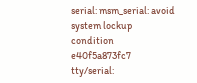serial: msm_serial: avoid system lockup condition e40f5a873fc7 tty/serial: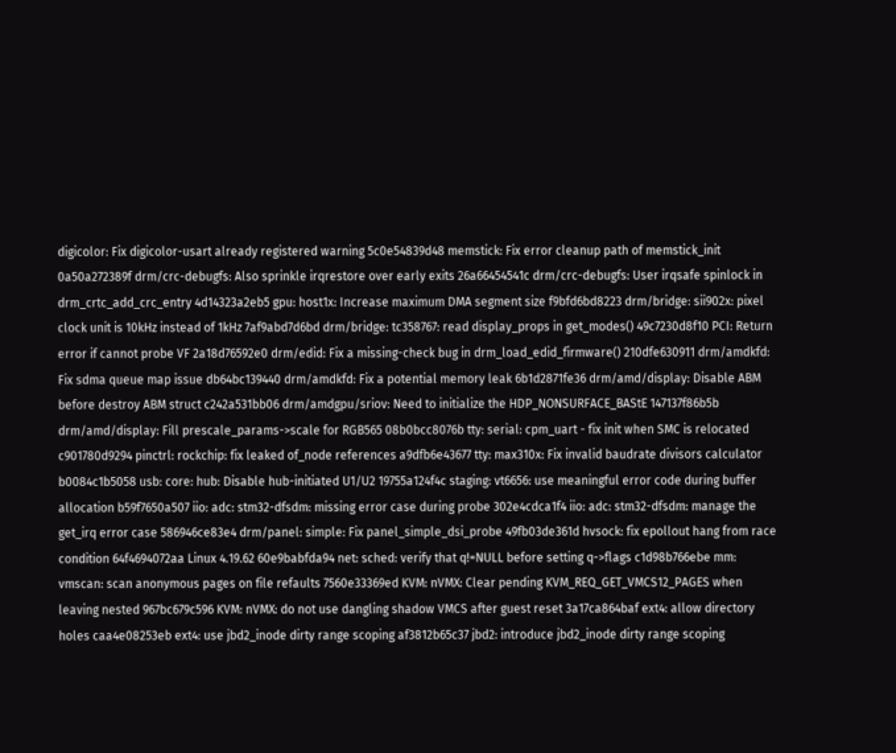digicolor: Fix digicolor-usart already registered warning 5c0e54839d48 memstick: Fix error cleanup path of memstick_init 0a50a272389f drm/crc-debugfs: Also sprinkle irqrestore over early exits 26a66454541c drm/crc-debugfs: User irqsafe spinlock in drm_crtc_add_crc_entry 4d14323a2eb5 gpu: host1x: Increase maximum DMA segment size f9bfd6bd8223 drm/bridge: sii902x: pixel clock unit is 10kHz instead of 1kHz 7af9abd7d6bd drm/bridge: tc358767: read display_props in get_modes() 49c7230d8f10 PCI: Return error if cannot probe VF 2a18d76592e0 drm/edid: Fix a missing-check bug in drm_load_edid_firmware() 210dfe630911 drm/amdkfd: Fix sdma queue map issue db64bc139440 drm/amdkfd: Fix a potential memory leak 6b1d2871fe36 drm/amd/display: Disable ABM before destroy ABM struct c242a531bb06 drm/amdgpu/sriov: Need to initialize the HDP_NONSURFACE_BAStE 147137f86b5b drm/amd/display: Fill prescale_params->scale for RGB565 08b0bcc8076b tty: serial: cpm_uart - fix init when SMC is relocated c901780d9294 pinctrl: rockchip: fix leaked of_node references a9dfb6e43677 tty: max310x: Fix invalid baudrate divisors calculator b0084c1b5058 usb: core: hub: Disable hub-initiated U1/U2 19755a124f4c staging: vt6656: use meaningful error code during buffer allocation b59f7650a507 iio: adc: stm32-dfsdm: missing error case during probe 302e4cdca1f4 iio: adc: stm32-dfsdm: manage the get_irq error case 586946ce83e4 drm/panel: simple: Fix panel_simple_dsi_probe 49fb03de361d hvsock: fix epollout hang from race condition 64f4694072aa Linux 4.19.62 60e9babfda94 net: sched: verify that q!=NULL before setting q->flags c1d98b766ebe mm: vmscan: scan anonymous pages on file refaults 7560e33369ed KVM: nVMX: Clear pending KVM_REQ_GET_VMCS12_PAGES when leaving nested 967bc679c596 KVM: nVMX: do not use dangling shadow VMCS after guest reset 3a17ca864baf ext4: allow directory holes caa4e08253eb ext4: use jbd2_inode dirty range scoping af3812b65c37 jbd2: introduce jbd2_inode dirty range scoping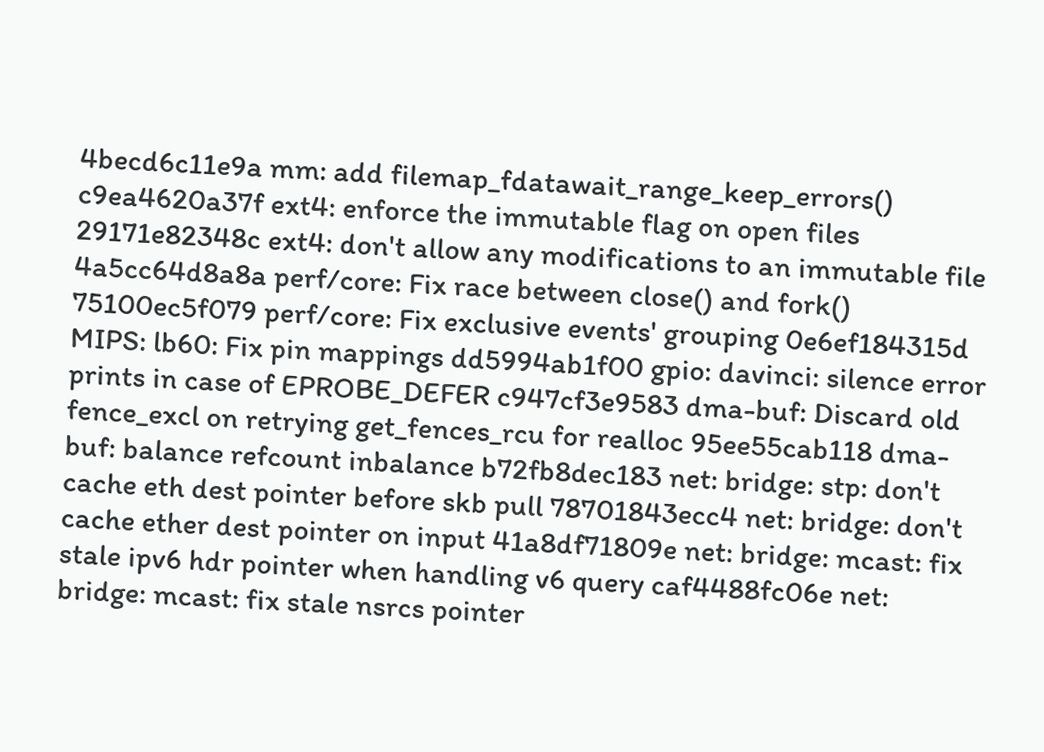4becd6c11e9a mm: add filemap_fdatawait_range_keep_errors() c9ea4620a37f ext4: enforce the immutable flag on open files 29171e82348c ext4: don't allow any modifications to an immutable file 4a5cc64d8a8a perf/core: Fix race between close() and fork() 75100ec5f079 perf/core: Fix exclusive events' grouping 0e6ef184315d MIPS: lb60: Fix pin mappings dd5994ab1f00 gpio: davinci: silence error prints in case of EPROBE_DEFER c947cf3e9583 dma-buf: Discard old fence_excl on retrying get_fences_rcu for realloc 95ee55cab118 dma-buf: balance refcount inbalance b72fb8dec183 net: bridge: stp: don't cache eth dest pointer before skb pull 78701843ecc4 net: bridge: don't cache ether dest pointer on input 41a8df71809e net: bridge: mcast: fix stale ipv6 hdr pointer when handling v6 query caf4488fc06e net: bridge: mcast: fix stale nsrcs pointer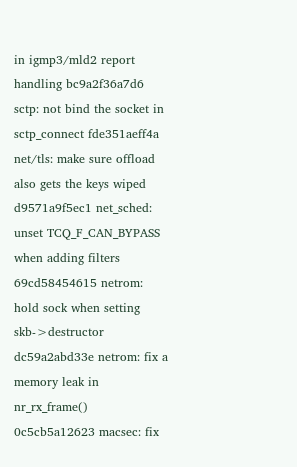in igmp3/mld2 report handling bc9a2f36a7d6 sctp: not bind the socket in sctp_connect fde351aeff4a net/tls: make sure offload also gets the keys wiped d9571a9f5ec1 net_sched: unset TCQ_F_CAN_BYPASS when adding filters 69cd58454615 netrom: hold sock when setting skb->destructor dc59a2abd33e netrom: fix a memory leak in nr_rx_frame() 0c5cb5a12623 macsec: fix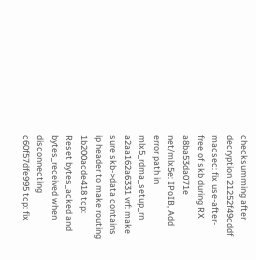checksumming after decryption 21252f49cddf macsec: fix use-after-free of skb during RX a8ba53da071e net/mlx5e: IPoIB, Add error path in mlx5_rdma_setup_rn a2aa162a6331 vrf: make sure skb->data contains ip header to make routing 1b200acde418 tcp: Reset bytes_acked and bytes_received when disconnecting c60f57dfe995 tcp: fix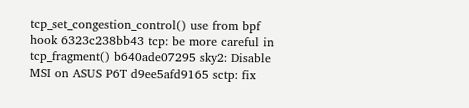tcp_set_congestion_control() use from bpf hook 6323c238bb43 tcp: be more careful in tcp_fragment() b640ade07295 sky2: Disable MSI on ASUS P6T d9ee5afd9165 sctp: fix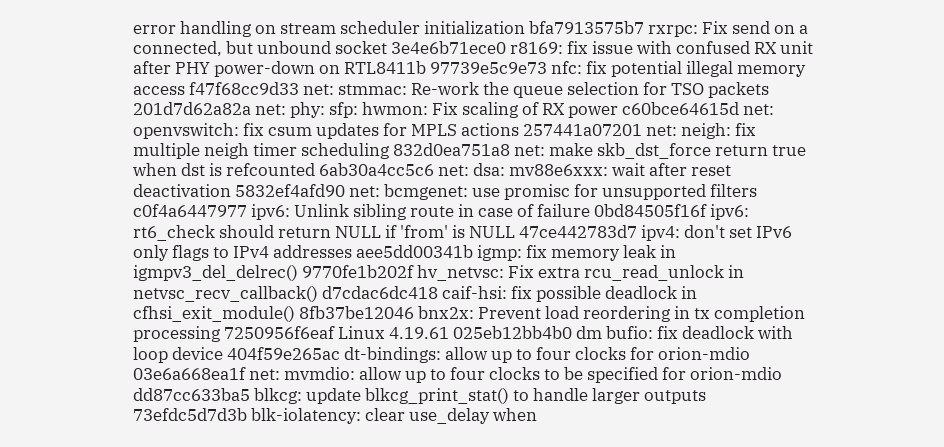error handling on stream scheduler initialization bfa7913575b7 rxrpc: Fix send on a connected, but unbound socket 3e4e6b71ece0 r8169: fix issue with confused RX unit after PHY power-down on RTL8411b 97739e5c9e73 nfc: fix potential illegal memory access f47f68cc9d33 net: stmmac: Re-work the queue selection for TSO packets 201d7d62a82a net: phy: sfp: hwmon: Fix scaling of RX power c60bce64615d net: openvswitch: fix csum updates for MPLS actions 257441a07201 net: neigh: fix multiple neigh timer scheduling 832d0ea751a8 net: make skb_dst_force return true when dst is refcounted 6ab30a4cc5c6 net: dsa: mv88e6xxx: wait after reset deactivation 5832ef4afd90 net: bcmgenet: use promisc for unsupported filters c0f4a6447977 ipv6: Unlink sibling route in case of failure 0bd84505f16f ipv6: rt6_check should return NULL if 'from' is NULL 47ce442783d7 ipv4: don't set IPv6 only flags to IPv4 addresses aee5dd00341b igmp: fix memory leak in igmpv3_del_delrec() 9770fe1b202f hv_netvsc: Fix extra rcu_read_unlock in netvsc_recv_callback() d7cdac6dc418 caif-hsi: fix possible deadlock in cfhsi_exit_module() 8fb37be12046 bnx2x: Prevent load reordering in tx completion processing 7250956f6eaf Linux 4.19.61 025eb12bb4b0 dm bufio: fix deadlock with loop device 404f59e265ac dt-bindings: allow up to four clocks for orion-mdio 03e6a668ea1f net: mvmdio: allow up to four clocks to be specified for orion-mdio dd87cc633ba5 blkcg: update blkcg_print_stat() to handle larger outputs 73efdc5d7d3b blk-iolatency: clear use_delay when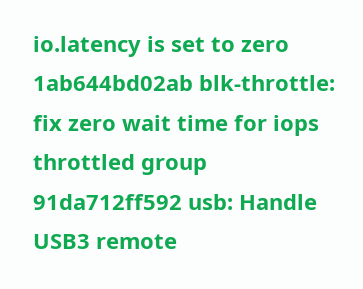io.latency is set to zero 1ab644bd02ab blk-throttle: fix zero wait time for iops throttled group 91da712ff592 usb: Handle USB3 remote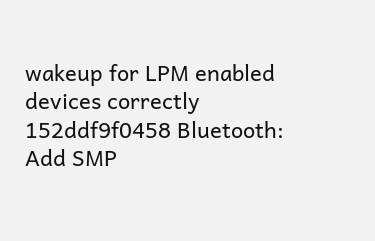wakeup for LPM enabled devices correctly 152ddf9f0458 Bluetooth: Add SMP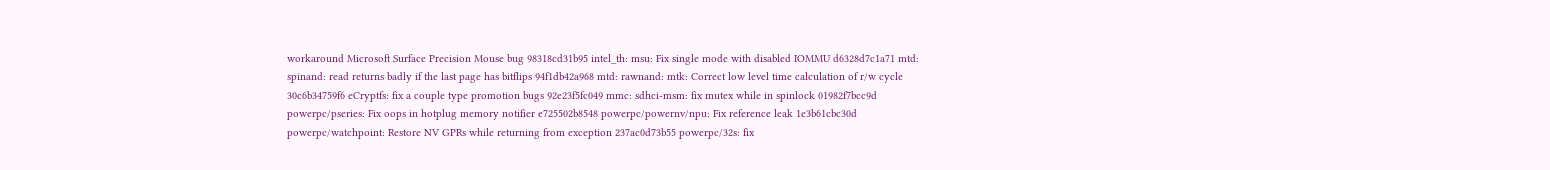workaround Microsoft Surface Precision Mouse bug 98318cd31b95 intel_th: msu: Fix single mode with disabled IOMMU d6328d7c1a71 mtd: spinand: read returns badly if the last page has bitflips 94f1db42a968 mtd: rawnand: mtk: Correct low level time calculation of r/w cycle 30c6b34759f6 eCryptfs: fix a couple type promotion bugs 92e23f5fc049 mmc: sdhci-msm: fix mutex while in spinlock 01982f7bcc9d powerpc/pseries: Fix oops in hotplug memory notifier e725502b8548 powerpc/powernv/npu: Fix reference leak 1e3b61cbc30d powerpc/watchpoint: Restore NV GPRs while returning from exception 237ac0d73b55 powerpc/32s: fix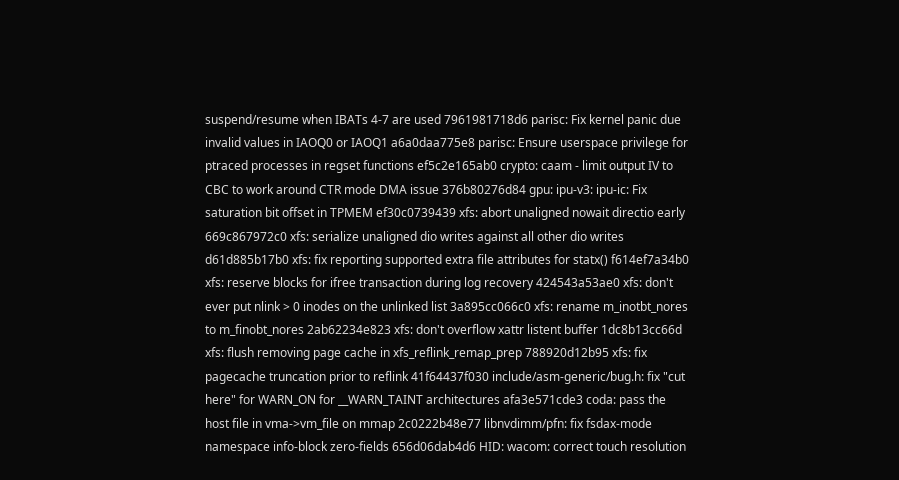suspend/resume when IBATs 4-7 are used 7961981718d6 parisc: Fix kernel panic due invalid values in IAOQ0 or IAOQ1 a6a0daa775e8 parisc: Ensure userspace privilege for ptraced processes in regset functions ef5c2e165ab0 crypto: caam - limit output IV to CBC to work around CTR mode DMA issue 376b80276d84 gpu: ipu-v3: ipu-ic: Fix saturation bit offset in TPMEM ef30c0739439 xfs: abort unaligned nowait directio early 669c867972c0 xfs: serialize unaligned dio writes against all other dio writes d61d885b17b0 xfs: fix reporting supported extra file attributes for statx() f614ef7a34b0 xfs: reserve blocks for ifree transaction during log recovery 424543a53ae0 xfs: don't ever put nlink > 0 inodes on the unlinked list 3a895cc066c0 xfs: rename m_inotbt_nores to m_finobt_nores 2ab62234e823 xfs: don't overflow xattr listent buffer 1dc8b13cc66d xfs: flush removing page cache in xfs_reflink_remap_prep 788920d12b95 xfs: fix pagecache truncation prior to reflink 41f64437f030 include/asm-generic/bug.h: fix "cut here" for WARN_ON for __WARN_TAINT architectures afa3e571cde3 coda: pass the host file in vma->vm_file on mmap 2c0222b48e77 libnvdimm/pfn: fix fsdax-mode namespace info-block zero-fields 656d06dab4d6 HID: wacom: correct touch resolution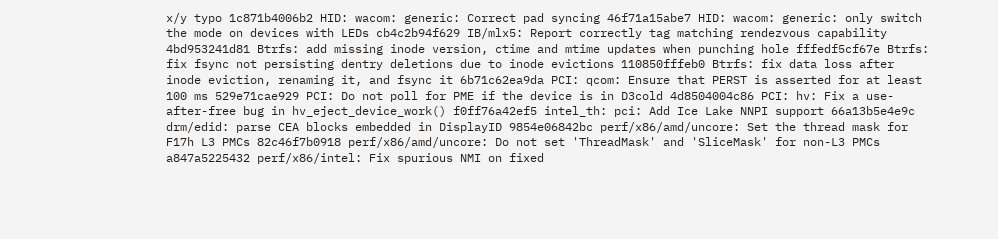x/y typo 1c871b4006b2 HID: wacom: generic: Correct pad syncing 46f71a15abe7 HID: wacom: generic: only switch the mode on devices with LEDs cb4c2b94f629 IB/mlx5: Report correctly tag matching rendezvous capability 4bd953241d81 Btrfs: add missing inode version, ctime and mtime updates when punching hole fffedf5cf67e Btrfs: fix fsync not persisting dentry deletions due to inode evictions 110850fffeb0 Btrfs: fix data loss after inode eviction, renaming it, and fsync it 6b71c62ea9da PCI: qcom: Ensure that PERST is asserted for at least 100 ms 529e71cae929 PCI: Do not poll for PME if the device is in D3cold 4d8504004c86 PCI: hv: Fix a use-after-free bug in hv_eject_device_work() f0ff76a42ef5 intel_th: pci: Add Ice Lake NNPI support 66a13b5e4e9c drm/edid: parse CEA blocks embedded in DisplayID 9854e06842bc perf/x86/amd/uncore: Set the thread mask for F17h L3 PMCs 82c46f7b0918 perf/x86/amd/uncore: Do not set 'ThreadMask' and 'SliceMask' for non-L3 PMCs a847a5225432 perf/x86/intel: Fix spurious NMI on fixed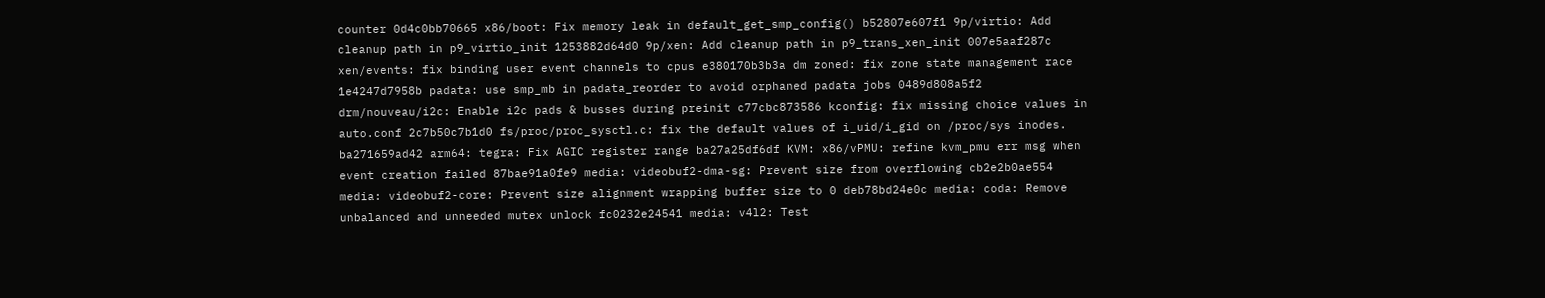counter 0d4c0bb70665 x86/boot: Fix memory leak in default_get_smp_config() b52807e607f1 9p/virtio: Add cleanup path in p9_virtio_init 1253882d64d0 9p/xen: Add cleanup path in p9_trans_xen_init 007e5aaf287c xen/events: fix binding user event channels to cpus e380170b3b3a dm zoned: fix zone state management race 1e4247d7958b padata: use smp_mb in padata_reorder to avoid orphaned padata jobs 0489d808a5f2 drm/nouveau/i2c: Enable i2c pads & busses during preinit c77cbc873586 kconfig: fix missing choice values in auto.conf 2c7b50c7b1d0 fs/proc/proc_sysctl.c: fix the default values of i_uid/i_gid on /proc/sys inodes. ba271659ad42 arm64: tegra: Fix AGIC register range ba27a25df6df KVM: x86/vPMU: refine kvm_pmu err msg when event creation failed 87bae91a0fe9 media: videobuf2-dma-sg: Prevent size from overflowing cb2e2b0ae554 media: videobuf2-core: Prevent size alignment wrapping buffer size to 0 deb78bd24e0c media: coda: Remove unbalanced and unneeded mutex unlock fc0232e24541 media: v4l2: Test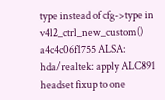type instead of cfg->type in v4l2_ctrl_new_custom() a4c4c06f1755 ALSA: hda/realtek: apply ALC891 headset fixup to one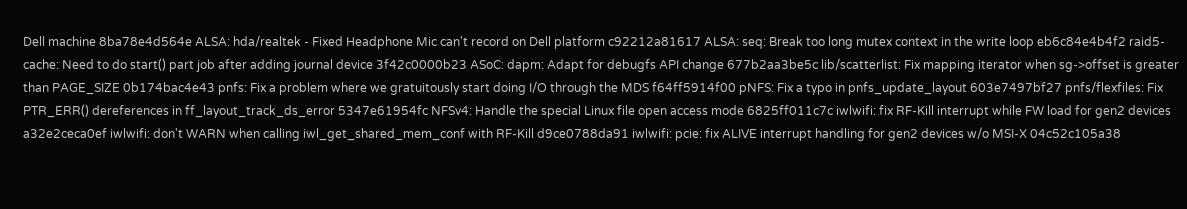Dell machine 8ba78e4d564e ALSA: hda/realtek - Fixed Headphone Mic can't record on Dell platform c92212a81617 ALSA: seq: Break too long mutex context in the write loop eb6c84e4b4f2 raid5-cache: Need to do start() part job after adding journal device 3f42c0000b23 ASoC: dapm: Adapt for debugfs API change 677b2aa3be5c lib/scatterlist: Fix mapping iterator when sg->offset is greater than PAGE_SIZE 0b174bac4e43 pnfs: Fix a problem where we gratuitously start doing I/O through the MDS f64ff5914f00 pNFS: Fix a typo in pnfs_update_layout 603e7497bf27 pnfs/flexfiles: Fix PTR_ERR() dereferences in ff_layout_track_ds_error 5347e61954fc NFSv4: Handle the special Linux file open access mode 6825ff011c7c iwlwifi: fix RF-Kill interrupt while FW load for gen2 devices a32e2ceca0ef iwlwifi: don't WARN when calling iwl_get_shared_mem_conf with RF-Kill d9ce0788da91 iwlwifi: pcie: fix ALIVE interrupt handling for gen2 devices w/o MSI-X 04c52c105a38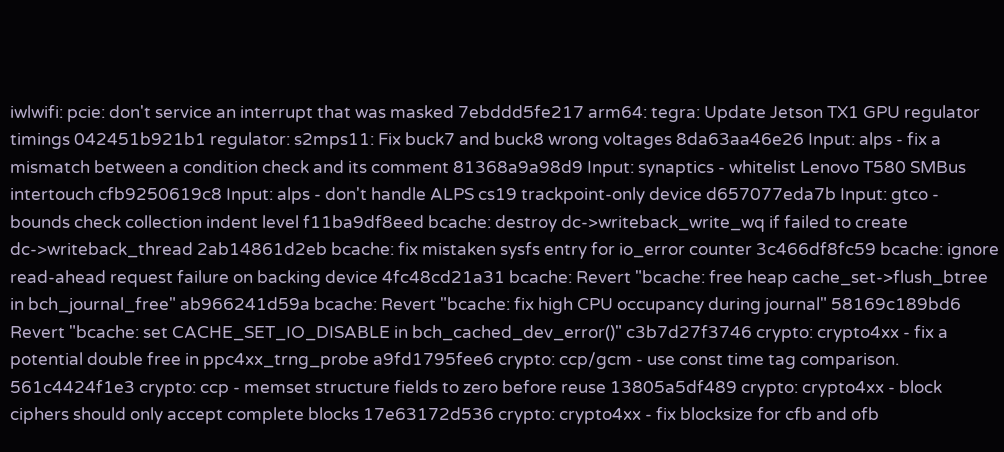iwlwifi: pcie: don't service an interrupt that was masked 7ebddd5fe217 arm64: tegra: Update Jetson TX1 GPU regulator timings 042451b921b1 regulator: s2mps11: Fix buck7 and buck8 wrong voltages 8da63aa46e26 Input: alps - fix a mismatch between a condition check and its comment 81368a9a98d9 Input: synaptics - whitelist Lenovo T580 SMBus intertouch cfb9250619c8 Input: alps - don't handle ALPS cs19 trackpoint-only device d657077eda7b Input: gtco - bounds check collection indent level f11ba9df8eed bcache: destroy dc->writeback_write_wq if failed to create dc->writeback_thread 2ab14861d2eb bcache: fix mistaken sysfs entry for io_error counter 3c466df8fc59 bcache: ignore read-ahead request failure on backing device 4fc48cd21a31 bcache: Revert "bcache: free heap cache_set->flush_btree in bch_journal_free" ab966241d59a bcache: Revert "bcache: fix high CPU occupancy during journal" 58169c189bd6 Revert "bcache: set CACHE_SET_IO_DISABLE in bch_cached_dev_error()" c3b7d27f3746 crypto: crypto4xx - fix a potential double free in ppc4xx_trng_probe a9fd1795fee6 crypto: ccp/gcm - use const time tag comparison. 561c4424f1e3 crypto: ccp - memset structure fields to zero before reuse 13805a5df489 crypto: crypto4xx - block ciphers should only accept complete blocks 17e63172d536 crypto: crypto4xx - fix blocksize for cfb and ofb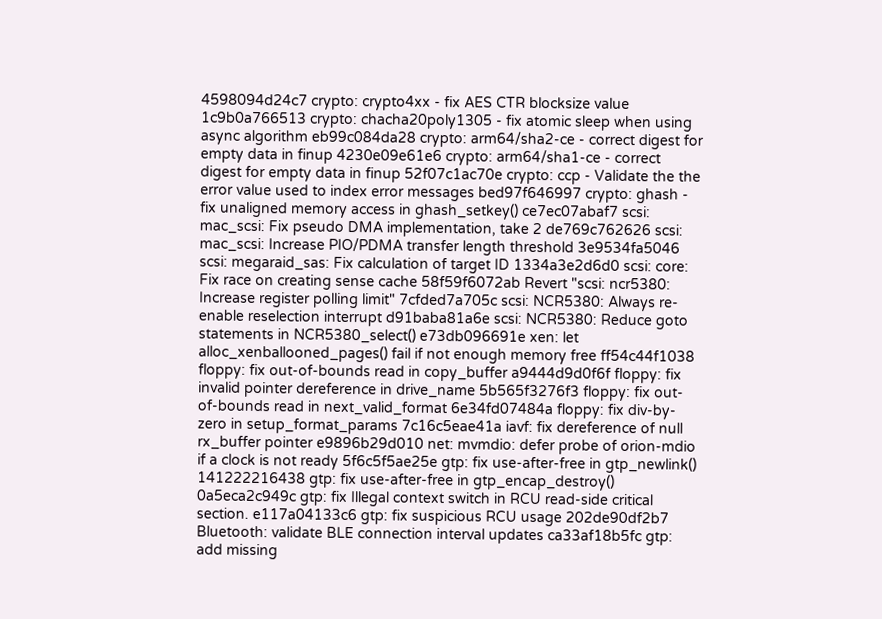4598094d24c7 crypto: crypto4xx - fix AES CTR blocksize value 1c9b0a766513 crypto: chacha20poly1305 - fix atomic sleep when using async algorithm eb99c084da28 crypto: arm64/sha2-ce - correct digest for empty data in finup 4230e09e61e6 crypto: arm64/sha1-ce - correct digest for empty data in finup 52f07c1ac70e crypto: ccp - Validate the the error value used to index error messages bed97f646997 crypto: ghash - fix unaligned memory access in ghash_setkey() ce7ec07abaf7 scsi: mac_scsi: Fix pseudo DMA implementation, take 2 de769c762626 scsi: mac_scsi: Increase PIO/PDMA transfer length threshold 3e9534fa5046 scsi: megaraid_sas: Fix calculation of target ID 1334a3e2d6d0 scsi: core: Fix race on creating sense cache 58f59f6072ab Revert "scsi: ncr5380: Increase register polling limit" 7cfded7a705c scsi: NCR5380: Always re-enable reselection interrupt d91baba81a6e scsi: NCR5380: Reduce goto statements in NCR5380_select() e73db096691e xen: let alloc_xenballooned_pages() fail if not enough memory free ff54c44f1038 floppy: fix out-of-bounds read in copy_buffer a9444d9d0f6f floppy: fix invalid pointer dereference in drive_name 5b565f3276f3 floppy: fix out-of-bounds read in next_valid_format 6e34fd07484a floppy: fix div-by-zero in setup_format_params 7c16c5eae41a iavf: fix dereference of null rx_buffer pointer e9896b29d010 net: mvmdio: defer probe of orion-mdio if a clock is not ready 5f6c5f5ae25e gtp: fix use-after-free in gtp_newlink() 141222216438 gtp: fix use-after-free in gtp_encap_destroy() 0a5eca2c949c gtp: fix Illegal context switch in RCU read-side critical section. e117a04133c6 gtp: fix suspicious RCU usage 202de90df2b7 Bluetooth: validate BLE connection interval updates ca33af18b5fc gtp: add missing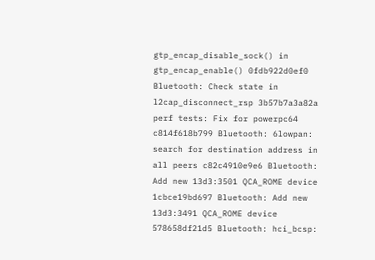gtp_encap_disable_sock() in gtp_encap_enable() 0fdb922d0ef0 Bluetooth: Check state in l2cap_disconnect_rsp 3b57b7a3a82a perf tests: Fix for powerpc64 c814f618b799 Bluetooth: 6lowpan: search for destination address in all peers c82c4910e9e6 Bluetooth: Add new 13d3:3501 QCA_ROME device 1cbce19bd697 Bluetooth: Add new 13d3:3491 QCA_ROME device 578658df21d5 Bluetooth: hci_bcsp: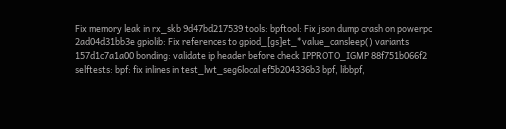Fix memory leak in rx_skb 9d47bd217539 tools: bpftool: Fix json dump crash on powerpc 2ad04d31bb3e gpiolib: Fix references to gpiod_[gs]et_*value_cansleep() variants 157d1c7a1a00 bonding: validate ip header before check IPPROTO_IGMP 88f751b066f2 selftests: bpf: fix inlines in test_lwt_seg6local ef5b204336b3 bpf, libbpf,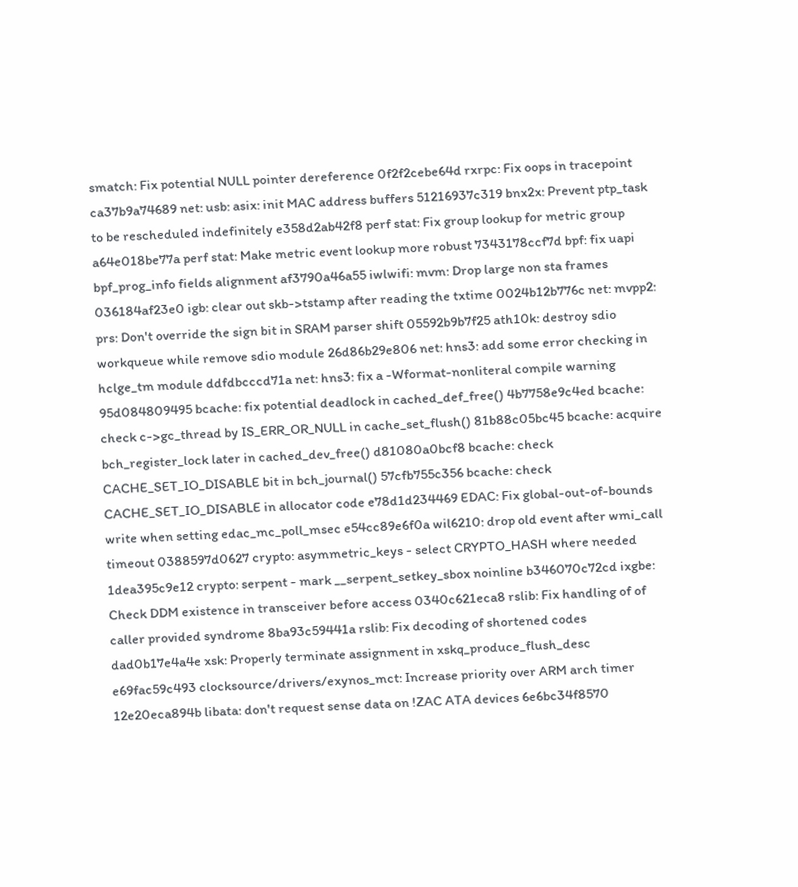smatch: Fix potential NULL pointer dereference 0f2f2cebe64d rxrpc: Fix oops in tracepoint ca37b9a74689 net: usb: asix: init MAC address buffers 51216937c319 bnx2x: Prevent ptp_task to be rescheduled indefinitely e358d2ab42f8 perf stat: Fix group lookup for metric group a64e018be77a perf stat: Make metric event lookup more robust 7343178ccf7d bpf: fix uapi bpf_prog_info fields alignment af3790a46a55 iwlwifi: mvm: Drop large non sta frames 036184af23e0 igb: clear out skb->tstamp after reading the txtime 0024b12b776c net: mvpp2: prs: Don't override the sign bit in SRAM parser shift 05592b9b7f25 ath10k: destroy sdio workqueue while remove sdio module 26d86b29e806 net: hns3: add some error checking in hclge_tm module ddfdbcccd71a net: hns3: fix a -Wformat-nonliteral compile warning 95d084809495 bcache: fix potential deadlock in cached_def_free() 4b7758e9c4ed bcache: check c->gc_thread by IS_ERR_OR_NULL in cache_set_flush() 81b88c05bc45 bcache: acquire bch_register_lock later in cached_dev_free() d81080a0bcf8 bcache: check CACHE_SET_IO_DISABLE bit in bch_journal() 57cfb755c356 bcache: check CACHE_SET_IO_DISABLE in allocator code e78d1d234469 EDAC: Fix global-out-of-bounds write when setting edac_mc_poll_msec e54cc89e6f0a wil6210: drop old event after wmi_call timeout 0388597d0627 crypto: asymmetric_keys - select CRYPTO_HASH where needed 1dea395c9e12 crypto: serpent - mark __serpent_setkey_sbox noinline b346070c72cd ixgbe: Check DDM existence in transceiver before access 0340c621eca8 rslib: Fix handling of of caller provided syndrome 8ba93c59441a rslib: Fix decoding of shortened codes dad0b17e4a4e xsk: Properly terminate assignment in xskq_produce_flush_desc e69fac59c493 clocksource/drivers/exynos_mct: Increase priority over ARM arch timer 12e20eca894b libata: don't request sense data on !ZAC ATA devices 6e6bc34f8570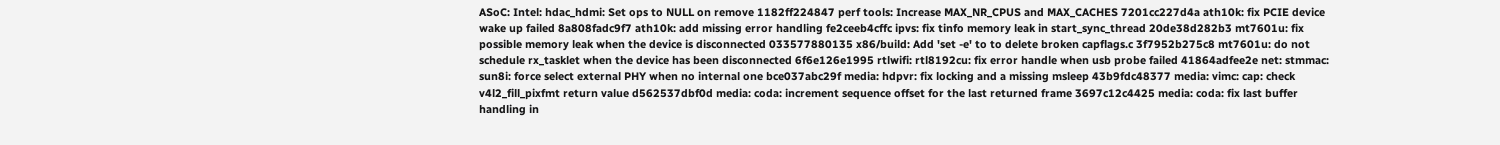ASoC: Intel: hdac_hdmi: Set ops to NULL on remove 1182ff224847 perf tools: Increase MAX_NR_CPUS and MAX_CACHES 7201cc227d4a ath10k: fix PCIE device wake up failed 8a808fadc9f7 ath10k: add missing error handling fe2ceeb4cffc ipvs: fix tinfo memory leak in start_sync_thread 20de38d282b3 mt7601u: fix possible memory leak when the device is disconnected 033577880135 x86/build: Add 'set -e' to to delete broken capflags.c 3f7952b275c8 mt7601u: do not schedule rx_tasklet when the device has been disconnected 6f6e126e1995 rtlwifi: rtl8192cu: fix error handle when usb probe failed 41864adfee2e net: stmmac: sun8i: force select external PHY when no internal one bce037abc29f media: hdpvr: fix locking and a missing msleep 43b9fdc48377 media: vimc: cap: check v4l2_fill_pixfmt return value d562537dbf0d media: coda: increment sequence offset for the last returned frame 3697c12c4425 media: coda: fix last buffer handling in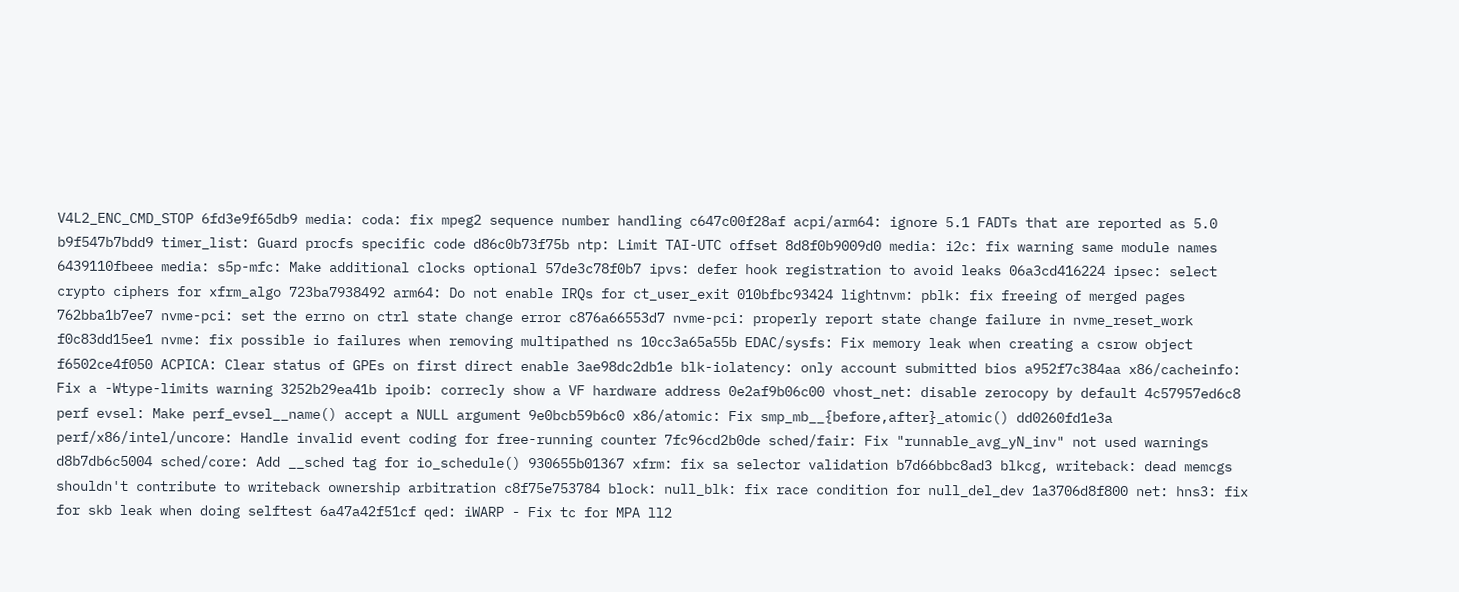V4L2_ENC_CMD_STOP 6fd3e9f65db9 media: coda: fix mpeg2 sequence number handling c647c00f28af acpi/arm64: ignore 5.1 FADTs that are reported as 5.0 b9f547b7bdd9 timer_list: Guard procfs specific code d86c0b73f75b ntp: Limit TAI-UTC offset 8d8f0b9009d0 media: i2c: fix warning same module names 6439110fbeee media: s5p-mfc: Make additional clocks optional 57de3c78f0b7 ipvs: defer hook registration to avoid leaks 06a3cd416224 ipsec: select crypto ciphers for xfrm_algo 723ba7938492 arm64: Do not enable IRQs for ct_user_exit 010bfbc93424 lightnvm: pblk: fix freeing of merged pages 762bba1b7ee7 nvme-pci: set the errno on ctrl state change error c876a66553d7 nvme-pci: properly report state change failure in nvme_reset_work f0c83dd15ee1 nvme: fix possible io failures when removing multipathed ns 10cc3a65a55b EDAC/sysfs: Fix memory leak when creating a csrow object f6502ce4f050 ACPICA: Clear status of GPEs on first direct enable 3ae98dc2db1e blk-iolatency: only account submitted bios a952f7c384aa x86/cacheinfo: Fix a -Wtype-limits warning 3252b29ea41b ipoib: correcly show a VF hardware address 0e2af9b06c00 vhost_net: disable zerocopy by default 4c57957ed6c8 perf evsel: Make perf_evsel__name() accept a NULL argument 9e0bcb59b6c0 x86/atomic: Fix smp_mb__{before,after}_atomic() dd0260fd1e3a perf/x86/intel/uncore: Handle invalid event coding for free-running counter 7fc96cd2b0de sched/fair: Fix "runnable_avg_yN_inv" not used warnings d8b7db6c5004 sched/core: Add __sched tag for io_schedule() 930655b01367 xfrm: fix sa selector validation b7d66bbc8ad3 blkcg, writeback: dead memcgs shouldn't contribute to writeback ownership arbitration c8f75e753784 block: null_blk: fix race condition for null_del_dev 1a3706d8f800 net: hns3: fix for skb leak when doing selftest 6a47a42f51cf qed: iWARP - Fix tc for MPA ll2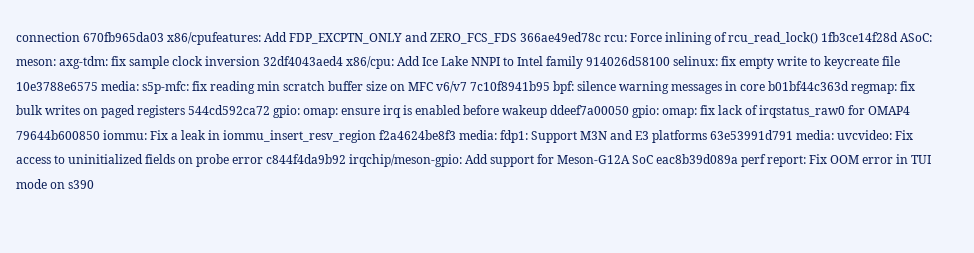connection 670fb965da03 x86/cpufeatures: Add FDP_EXCPTN_ONLY and ZERO_FCS_FDS 366ae49ed78c rcu: Force inlining of rcu_read_lock() 1fb3ce14f28d ASoC: meson: axg-tdm: fix sample clock inversion 32df4043aed4 x86/cpu: Add Ice Lake NNPI to Intel family 914026d58100 selinux: fix empty write to keycreate file 10e3788e6575 media: s5p-mfc: fix reading min scratch buffer size on MFC v6/v7 7c10f8941b95 bpf: silence warning messages in core b01bf44c363d regmap: fix bulk writes on paged registers 544cd592ca72 gpio: omap: ensure irq is enabled before wakeup ddeef7a00050 gpio: omap: fix lack of irqstatus_raw0 for OMAP4 79644b600850 iommu: Fix a leak in iommu_insert_resv_region f2a4624be8f3 media: fdp1: Support M3N and E3 platforms 63e53991d791 media: uvcvideo: Fix access to uninitialized fields on probe error c844f4da9b92 irqchip/meson-gpio: Add support for Meson-G12A SoC eac8b39d089a perf report: Fix OOM error in TUI mode on s390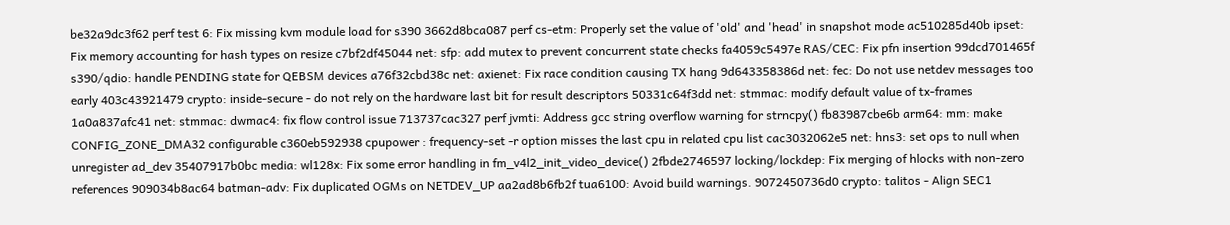be32a9dc3f62 perf test 6: Fix missing kvm module load for s390 3662d8bca087 perf cs-etm: Properly set the value of 'old' and 'head' in snapshot mode ac510285d40b ipset: Fix memory accounting for hash types on resize c7bf2df45044 net: sfp: add mutex to prevent concurrent state checks fa4059c5497e RAS/CEC: Fix pfn insertion 99dcd701465f s390/qdio: handle PENDING state for QEBSM devices a76f32cbd38c net: axienet: Fix race condition causing TX hang 9d643358386d net: fec: Do not use netdev messages too early 403c43921479 crypto: inside-secure - do not rely on the hardware last bit for result descriptors 50331c64f3dd net: stmmac: modify default value of tx-frames 1a0a837afc41 net: stmmac: dwmac4: fix flow control issue 713737cac327 perf jvmti: Address gcc string overflow warning for strncpy() fb83987cbe6b arm64: mm: make CONFIG_ZONE_DMA32 configurable c360eb592938 cpupower : frequency-set -r option misses the last cpu in related cpu list cac3032062e5 net: hns3: set ops to null when unregister ad_dev 35407917b0bc media: wl128x: Fix some error handling in fm_v4l2_init_video_device() 2fbde2746597 locking/lockdep: Fix merging of hlocks with non-zero references 909034b8ac64 batman-adv: Fix duplicated OGMs on NETDEV_UP aa2ad8b6fb2f tua6100: Avoid build warnings. 9072450736d0 crypto: talitos - Align SEC1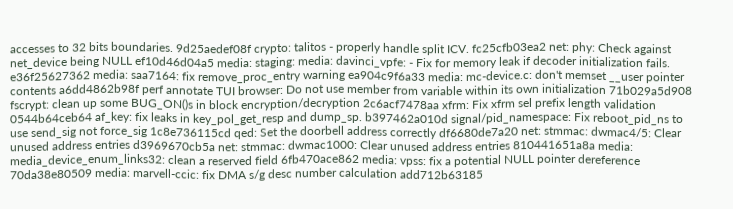accesses to 32 bits boundaries. 9d25aedef08f crypto: talitos - properly handle split ICV. fc25cfb03ea2 net: phy: Check against net_device being NULL ef10d46d04a5 media: staging: media: davinci_vpfe: - Fix for memory leak if decoder initialization fails. e36f25627362 media: saa7164: fix remove_proc_entry warning ea904c9f6a33 media: mc-device.c: don't memset __user pointer contents a6dd4862b98f perf annotate TUI browser: Do not use member from variable within its own initialization 71b029a5d908 fscrypt: clean up some BUG_ON()s in block encryption/decryption 2c6acf7478aa xfrm: Fix xfrm sel prefix length validation 0544b64ceb64 af_key: fix leaks in key_pol_get_resp and dump_sp. b397462a010d signal/pid_namespace: Fix reboot_pid_ns to use send_sig not force_sig 1c8e736115cd qed: Set the doorbell address correctly df6680de7a20 net: stmmac: dwmac4/5: Clear unused address entries d3969670cb5a net: stmmac: dwmac1000: Clear unused address entries 810441651a8a media: media_device_enum_links32: clean a reserved field 6fb470ace862 media: vpss: fix a potential NULL pointer dereference 70da38e80509 media: marvell-ccic: fix DMA s/g desc number calculation add712b63185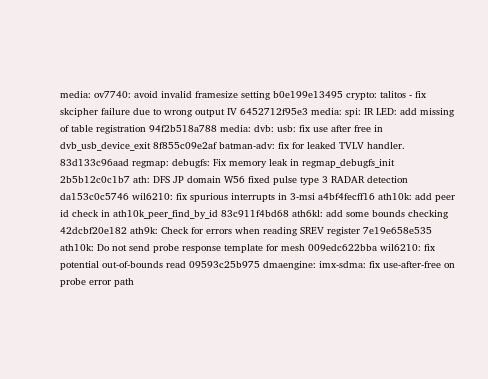media: ov7740: avoid invalid framesize setting b0e199e13495 crypto: talitos - fix skcipher failure due to wrong output IV 6452712f95e3 media: spi: IR LED: add missing of table registration 94f2b518a788 media: dvb: usb: fix use after free in dvb_usb_device_exit 8f855c09e2af batman-adv: fix for leaked TVLV handler. 83d133c96aad regmap: debugfs: Fix memory leak in regmap_debugfs_init 2b5b12c0c1b7 ath: DFS JP domain W56 fixed pulse type 3 RADAR detection da153c0c5746 wil6210: fix spurious interrupts in 3-msi a4bf4fecff16 ath10k: add peer id check in ath10k_peer_find_by_id 83c911f4bd68 ath6kl: add some bounds checking 42dcbf20e182 ath9k: Check for errors when reading SREV register 7e19e658e535 ath10k: Do not send probe response template for mesh 009edc622bba wil6210: fix potential out-of-bounds read 09593c25b975 dmaengine: imx-sdma: fix use-after-free on probe error path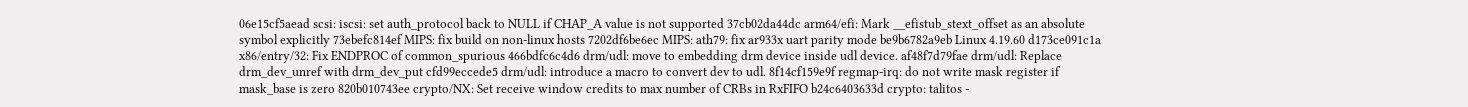06e15cf5aead scsi: iscsi: set auth_protocol back to NULL if CHAP_A value is not supported 37cb02da44dc arm64/efi: Mark __efistub_stext_offset as an absolute symbol explicitly 73ebefc814ef MIPS: fix build on non-linux hosts 7202df6be6ec MIPS: ath79: fix ar933x uart parity mode be9b6782a9eb Linux 4.19.60 d173ce091c1a x86/entry/32: Fix ENDPROC of common_spurious 466bdfc6c4d6 drm/udl: move to embedding drm device inside udl device. af48f7d79fae drm/udl: Replace drm_dev_unref with drm_dev_put cfd99eccede5 drm/udl: introduce a macro to convert dev to udl. 8f14cf159e9f regmap-irq: do not write mask register if mask_base is zero 820b010743ee crypto/NX: Set receive window credits to max number of CRBs in RxFIFO b24c6403633d crypto: talitos -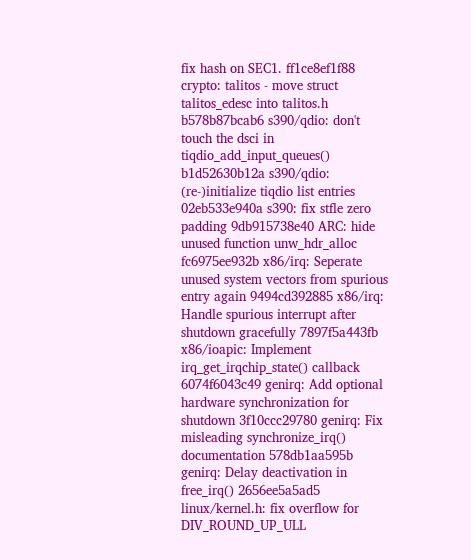fix hash on SEC1. ff1ce8ef1f88 crypto: talitos - move struct talitos_edesc into talitos.h b578b87bcab6 s390/qdio: don't touch the dsci in tiqdio_add_input_queues() b1d52630b12a s390/qdio: (re-)initialize tiqdio list entries 02eb533e940a s390: fix stfle zero padding 9db915738e40 ARC: hide unused function unw_hdr_alloc fc6975ee932b x86/irq: Seperate unused system vectors from spurious entry again 9494cd392885 x86/irq: Handle spurious interrupt after shutdown gracefully 7897f5a443fb x86/ioapic: Implement irq_get_irqchip_state() callback 6074f6043c49 genirq: Add optional hardware synchronization for shutdown 3f10ccc29780 genirq: Fix misleading synchronize_irq() documentation 578db1aa595b genirq: Delay deactivation in free_irq() 2656ee5a5ad5 linux/kernel.h: fix overflow for DIV_ROUND_UP_ULL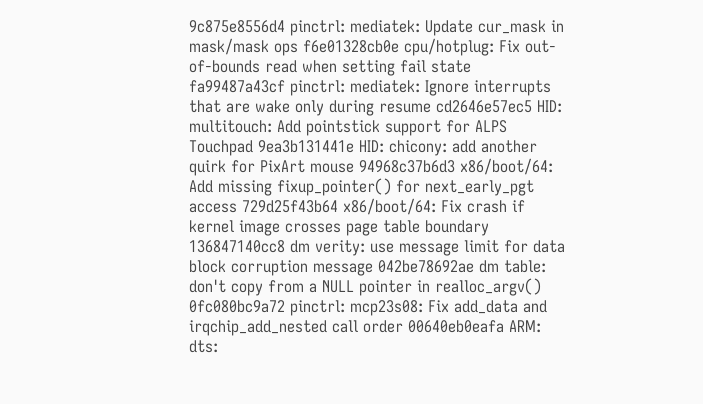9c875e8556d4 pinctrl: mediatek: Update cur_mask in mask/mask ops f6e01328cb0e cpu/hotplug: Fix out-of-bounds read when setting fail state fa99487a43cf pinctrl: mediatek: Ignore interrupts that are wake only during resume cd2646e57ec5 HID: multitouch: Add pointstick support for ALPS Touchpad 9ea3b131441e HID: chicony: add another quirk for PixArt mouse 94968c37b6d3 x86/boot/64: Add missing fixup_pointer() for next_early_pgt access 729d25f43b64 x86/boot/64: Fix crash if kernel image crosses page table boundary 136847140cc8 dm verity: use message limit for data block corruption message 042be78692ae dm table: don't copy from a NULL pointer in realloc_argv() 0fc080bc9a72 pinctrl: mcp23s08: Fix add_data and irqchip_add_nested call order 00640eb0eafa ARM: dts: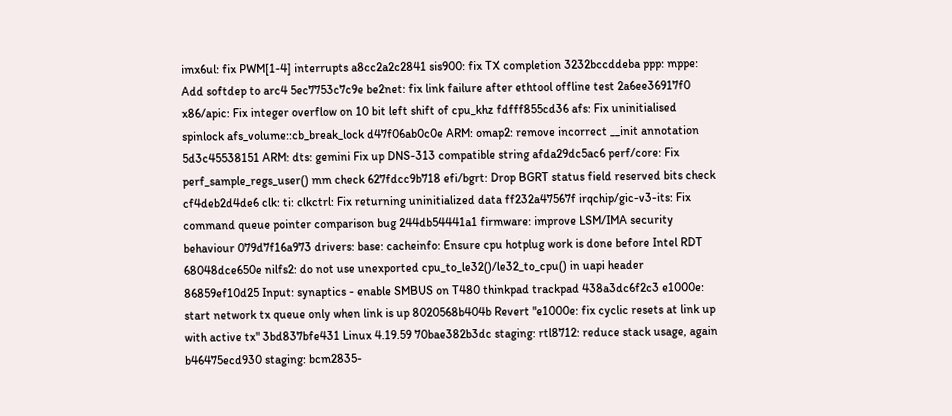imx6ul: fix PWM[1-4] interrupts a8cc2a2c2841 sis900: fix TX completion 3232bccddeba ppp: mppe: Add softdep to arc4 5ec7753c7c9e be2net: fix link failure after ethtool offline test 2a6ee36917f0 x86/apic: Fix integer overflow on 10 bit left shift of cpu_khz fdfff855cd36 afs: Fix uninitialised spinlock afs_volume::cb_break_lock d47f06ab0c0e ARM: omap2: remove incorrect __init annotation 5d3c45538151 ARM: dts: gemini Fix up DNS-313 compatible string afda29dc5ac6 perf/core: Fix perf_sample_regs_user() mm check 627fdcc9b718 efi/bgrt: Drop BGRT status field reserved bits check cf4deb2d4de6 clk: ti: clkctrl: Fix returning uninitialized data ff232a47567f irqchip/gic-v3-its: Fix command queue pointer comparison bug 244db54441a1 firmware: improve LSM/IMA security behaviour 079d7f16a973 drivers: base: cacheinfo: Ensure cpu hotplug work is done before Intel RDT 68048dce650e nilfs2: do not use unexported cpu_to_le32()/le32_to_cpu() in uapi header 86859ef10d25 Input: synaptics - enable SMBUS on T480 thinkpad trackpad 438a3dc6f2c3 e1000e: start network tx queue only when link is up 8020568b404b Revert "e1000e: fix cyclic resets at link up with active tx" 3bd837bfe431 Linux 4.19.59 70bae382b3dc staging: rtl8712: reduce stack usage, again b46475ecd930 staging: bcm2835-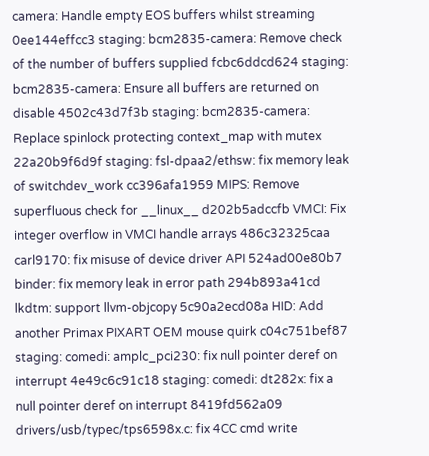camera: Handle empty EOS buffers whilst streaming 0ee144effcc3 staging: bcm2835-camera: Remove check of the number of buffers supplied fcbc6ddcd624 staging: bcm2835-camera: Ensure all buffers are returned on disable 4502c43d7f3b staging: bcm2835-camera: Replace spinlock protecting context_map with mutex 22a20b9f6d9f staging: fsl-dpaa2/ethsw: fix memory leak of switchdev_work cc396afa1959 MIPS: Remove superfluous check for __linux__ d202b5adccfb VMCI: Fix integer overflow in VMCI handle arrays 486c32325caa carl9170: fix misuse of device driver API 524ad00e80b7 binder: fix memory leak in error path 294b893a41cd lkdtm: support llvm-objcopy 5c90a2ecd08a HID: Add another Primax PIXART OEM mouse quirk c04c751bef87 staging: comedi: amplc_pci230: fix null pointer deref on interrupt 4e49c6c91c18 staging: comedi: dt282x: fix a null pointer deref on interrupt 8419fd562a09 drivers/usb/typec/tps6598x.c: fix 4CC cmd write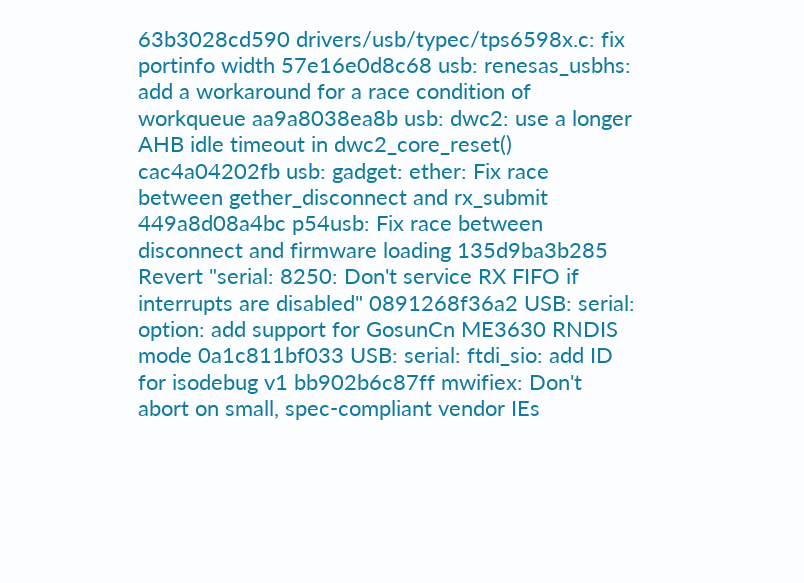63b3028cd590 drivers/usb/typec/tps6598x.c: fix portinfo width 57e16e0d8c68 usb: renesas_usbhs: add a workaround for a race condition of workqueue aa9a8038ea8b usb: dwc2: use a longer AHB idle timeout in dwc2_core_reset() cac4a04202fb usb: gadget: ether: Fix race between gether_disconnect and rx_submit 449a8d08a4bc p54usb: Fix race between disconnect and firmware loading 135d9ba3b285 Revert "serial: 8250: Don't service RX FIFO if interrupts are disabled" 0891268f36a2 USB: serial: option: add support for GosunCn ME3630 RNDIS mode 0a1c811bf033 USB: serial: ftdi_sio: add ID for isodebug v1 bb902b6c87ff mwifiex: Don't abort on small, spec-compliant vendor IEs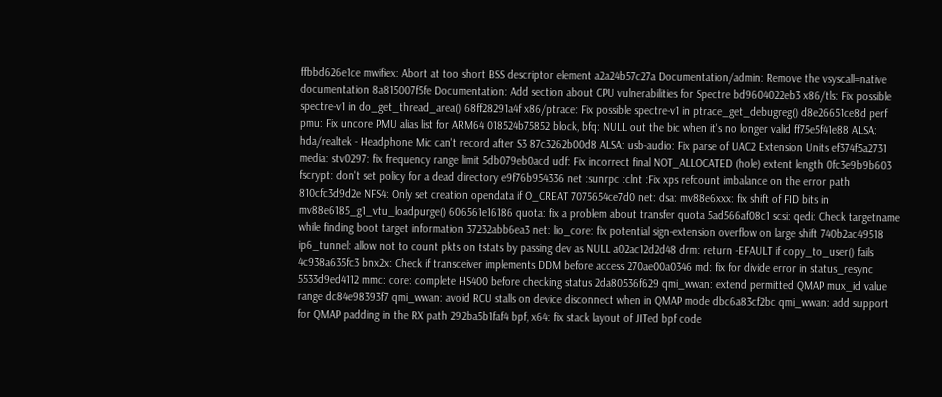ffbbd626e1ce mwifiex: Abort at too short BSS descriptor element a2a24b57c27a Documentation/admin: Remove the vsyscall=native documentation 8a815007f5fe Documentation: Add section about CPU vulnerabilities for Spectre bd9604022eb3 x86/tls: Fix possible spectre-v1 in do_get_thread_area() 68ff28291a4f x86/ptrace: Fix possible spectre-v1 in ptrace_get_debugreg() d8e26651ce8d perf pmu: Fix uncore PMU alias list for ARM64 018524b75852 block, bfq: NULL out the bic when it's no longer valid ff75e5f41e88 ALSA: hda/realtek - Headphone Mic can't record after S3 87c3262b00d8 ALSA: usb-audio: Fix parse of UAC2 Extension Units ef374f5a2731 media: stv0297: fix frequency range limit 5db079eb0acd udf: Fix incorrect final NOT_ALLOCATED (hole) extent length 0fc3e9b9b603 fscrypt: don't set policy for a dead directory e9f76b954336 net :sunrpc :clnt :Fix xps refcount imbalance on the error path 810cfc3d9d2e NFS4: Only set creation opendata if O_CREAT 7075654ce7d0 net: dsa: mv88e6xxx: fix shift of FID bits in mv88e6185_g1_vtu_loadpurge() 606561e16186 quota: fix a problem about transfer quota 5ad566af08c1 scsi: qedi: Check targetname while finding boot target information 37232abb6ea3 net: lio_core: fix potential sign-extension overflow on large shift 740b2ac49518 ip6_tunnel: allow not to count pkts on tstats by passing dev as NULL a02ac12d2d48 drm: return -EFAULT if copy_to_user() fails 4c938a635fc3 bnx2x: Check if transceiver implements DDM before access 270ae00a0346 md: fix for divide error in status_resync 5533d9ed4112 mmc: core: complete HS400 before checking status 2da80536f629 qmi_wwan: extend permitted QMAP mux_id value range dc84e98393f7 qmi_wwan: avoid RCU stalls on device disconnect when in QMAP mode dbc6a83cf2bc qmi_wwan: add support for QMAP padding in the RX path 292ba5b1faf4 bpf, x64: fix stack layout of JITed bpf code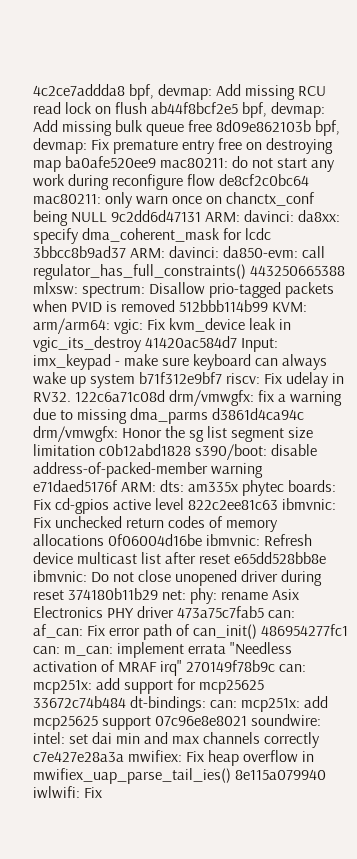4c2ce7addda8 bpf, devmap: Add missing RCU read lock on flush ab44f8bcf2e5 bpf, devmap: Add missing bulk queue free 8d09e862103b bpf, devmap: Fix premature entry free on destroying map ba0afe520ee9 mac80211: do not start any work during reconfigure flow de8cf2c0bc64 mac80211: only warn once on chanctx_conf being NULL 9c2dd6d47131 ARM: davinci: da8xx: specify dma_coherent_mask for lcdc 3bbcc8b9ad37 ARM: davinci: da850-evm: call regulator_has_full_constraints() 443250665388 mlxsw: spectrum: Disallow prio-tagged packets when PVID is removed 512bbb114b99 KVM: arm/arm64: vgic: Fix kvm_device leak in vgic_its_destroy 41420ac584d7 Input: imx_keypad - make sure keyboard can always wake up system b71f312e9bf7 riscv: Fix udelay in RV32. 122c6a71c08d drm/vmwgfx: fix a warning due to missing dma_parms d3861d4ca94c drm/vmwgfx: Honor the sg list segment size limitation c0b12abd1828 s390/boot: disable address-of-packed-member warning e71daed5176f ARM: dts: am335x phytec boards: Fix cd-gpios active level 822c2ee81c63 ibmvnic: Fix unchecked return codes of memory allocations 0f06004d16be ibmvnic: Refresh device multicast list after reset e65dd528bb8e ibmvnic: Do not close unopened driver during reset 374180b11b29 net: phy: rename Asix Electronics PHY driver 473a75c7fab5 can: af_can: Fix error path of can_init() 486954277fc1 can: m_can: implement errata "Needless activation of MRAF irq" 270149f78b9c can: mcp251x: add support for mcp25625 33672c74b484 dt-bindings: can: mcp251x: add mcp25625 support 07c96e8e8021 soundwire: intel: set dai min and max channels correctly c7e427e28a3a mwifiex: Fix heap overflow in mwifiex_uap_parse_tail_ies() 8e115a079940 iwlwifi: Fix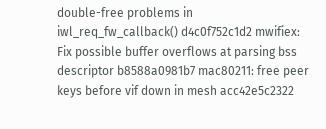double-free problems in iwl_req_fw_callback() d4c0f752c1d2 mwifiex: Fix possible buffer overflows at parsing bss descriptor b8588a0981b7 mac80211: free peer keys before vif down in mesh acc42e5c2322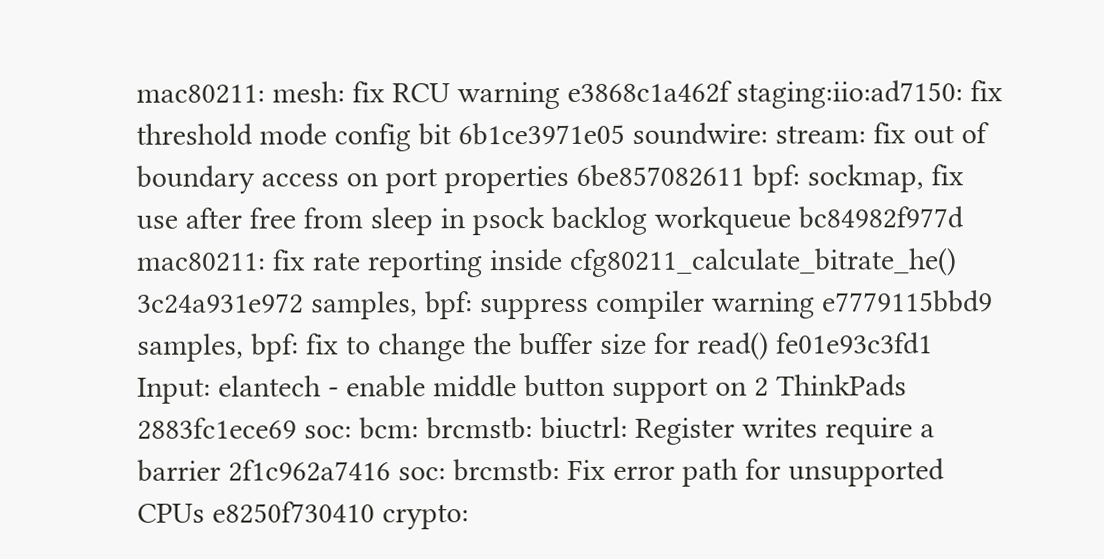mac80211: mesh: fix RCU warning e3868c1a462f staging:iio:ad7150: fix threshold mode config bit 6b1ce3971e05 soundwire: stream: fix out of boundary access on port properties 6be857082611 bpf: sockmap, fix use after free from sleep in psock backlog workqueue bc84982f977d mac80211: fix rate reporting inside cfg80211_calculate_bitrate_he() 3c24a931e972 samples, bpf: suppress compiler warning e7779115bbd9 samples, bpf: fix to change the buffer size for read() fe01e93c3fd1 Input: elantech - enable middle button support on 2 ThinkPads 2883fc1ece69 soc: bcm: brcmstb: biuctrl: Register writes require a barrier 2f1c962a7416 soc: brcmstb: Fix error path for unsupported CPUs e8250f730410 crypto: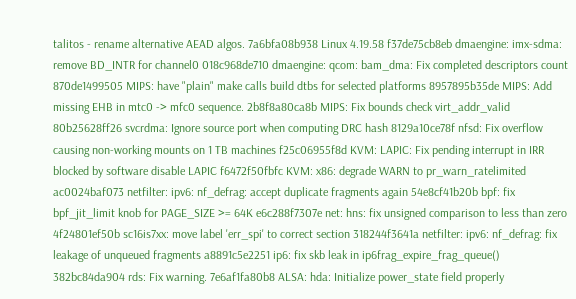talitos - rename alternative AEAD algos. 7a6bfa08b938 Linux 4.19.58 f37de75cb8eb dmaengine: imx-sdma: remove BD_INTR for channel0 018c968de710 dmaengine: qcom: bam_dma: Fix completed descriptors count 870de1499505 MIPS: have "plain" make calls build dtbs for selected platforms 8957895b35de MIPS: Add missing EHB in mtc0 -> mfc0 sequence. 2b8f8a80ca8b MIPS: Fix bounds check virt_addr_valid 80b25628ff26 svcrdma: Ignore source port when computing DRC hash 8129a10ce78f nfsd: Fix overflow causing non-working mounts on 1 TB machines f25c06955f8d KVM: LAPIC: Fix pending interrupt in IRR blocked by software disable LAPIC f6472f50fbfc KVM: x86: degrade WARN to pr_warn_ratelimited ac0024baf073 netfilter: ipv6: nf_defrag: accept duplicate fragments again 54e8cf41b20b bpf: fix bpf_jit_limit knob for PAGE_SIZE >= 64K e6c288f7307e net: hns: fix unsigned comparison to less than zero 4f24801ef50b sc16is7xx: move label 'err_spi' to correct section 318244f3641a netfilter: ipv6: nf_defrag: fix leakage of unqueued fragments a8891c5e2251 ip6: fix skb leak in ip6frag_expire_frag_queue() 382bc84da904 rds: Fix warning. 7e6af1fa80b8 ALSA: hda: Initialize power_state field properly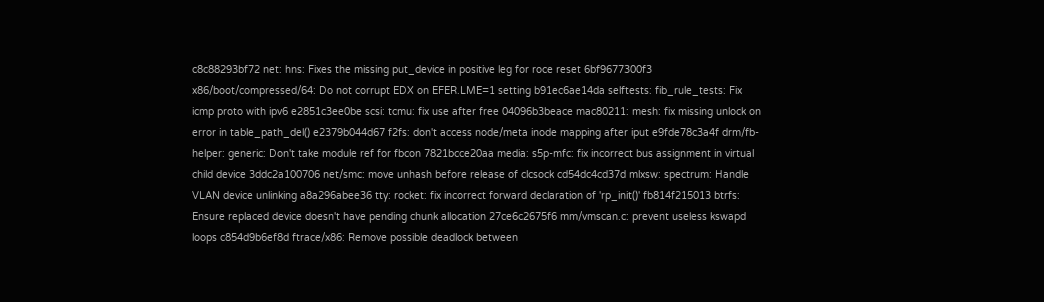c8c88293bf72 net: hns: Fixes the missing put_device in positive leg for roce reset 6bf9677300f3 x86/boot/compressed/64: Do not corrupt EDX on EFER.LME=1 setting b91ec6ae14da selftests: fib_rule_tests: Fix icmp proto with ipv6 e2851c3ee0be scsi: tcmu: fix use after free 04096b3beace mac80211: mesh: fix missing unlock on error in table_path_del() e2379b044d67 f2fs: don't access node/meta inode mapping after iput e9fde78c3a4f drm/fb-helper: generic: Don't take module ref for fbcon 7821bcce20aa media: s5p-mfc: fix incorrect bus assignment in virtual child device 3ddc2a100706 net/smc: move unhash before release of clcsock cd54dc4cd37d mlxsw: spectrum: Handle VLAN device unlinking a8a296abee36 tty: rocket: fix incorrect forward declaration of 'rp_init()' fb814f215013 btrfs: Ensure replaced device doesn't have pending chunk allocation 27ce6c2675f6 mm/vmscan.c: prevent useless kswapd loops c854d9b6ef8d ftrace/x86: Remove possible deadlock between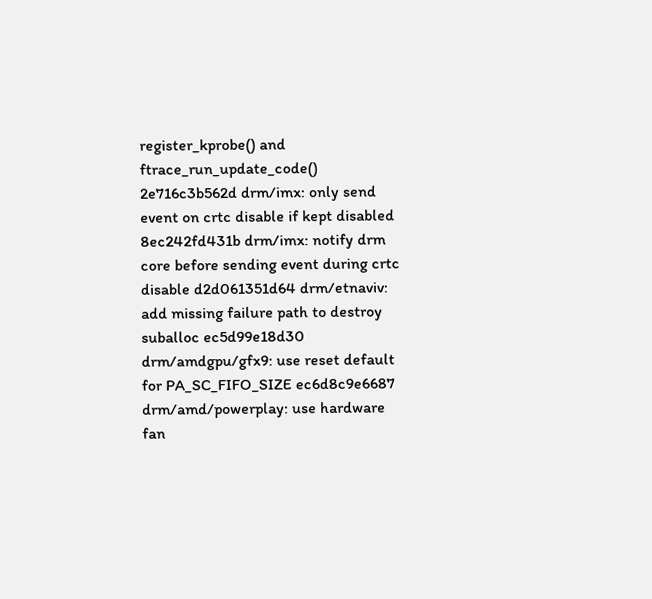register_kprobe() and ftrace_run_update_code() 2e716c3b562d drm/imx: only send event on crtc disable if kept disabled 8ec242fd431b drm/imx: notify drm core before sending event during crtc disable d2d061351d64 drm/etnaviv: add missing failure path to destroy suballoc ec5d99e18d30 drm/amdgpu/gfx9: use reset default for PA_SC_FIFO_SIZE ec6d8c9e6687 drm/amd/powerplay: use hardware fan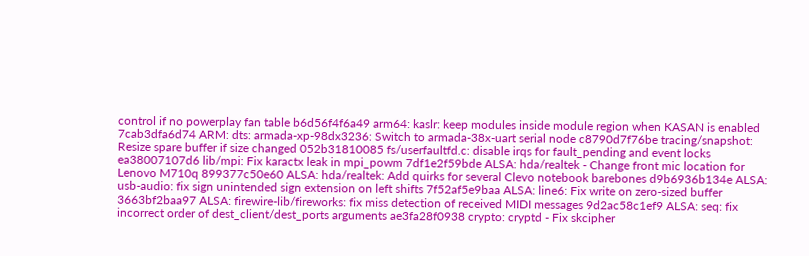control if no powerplay fan table b6d56f4f6a49 arm64: kaslr: keep modules inside module region when KASAN is enabled 7cab3dfa6d74 ARM: dts: armada-xp-98dx3236: Switch to armada-38x-uart serial node c8790d7f76be tracing/snapshot: Resize spare buffer if size changed 052b31810085 fs/userfaultfd.c: disable irqs for fault_pending and event locks ea38007107d6 lib/mpi: Fix karactx leak in mpi_powm 7df1e2f59bde ALSA: hda/realtek - Change front mic location for Lenovo M710q 899377c50e60 ALSA: hda/realtek: Add quirks for several Clevo notebook barebones d9b6936b134e ALSA: usb-audio: fix sign unintended sign extension on left shifts 7f52af5e9baa ALSA: line6: Fix write on zero-sized buffer 3663bf2baa97 ALSA: firewire-lib/fireworks: fix miss detection of received MIDI messages 9d2ac58c1ef9 ALSA: seq: fix incorrect order of dest_client/dest_ports arguments ae3fa28f0938 crypto: cryptd - Fix skcipher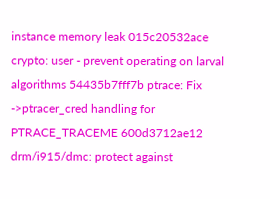instance memory leak 015c20532ace crypto: user - prevent operating on larval algorithms 54435b7fff7b ptrace: Fix ->ptracer_cred handling for PTRACE_TRACEME 600d3712ae12 drm/i915/dmc: protect against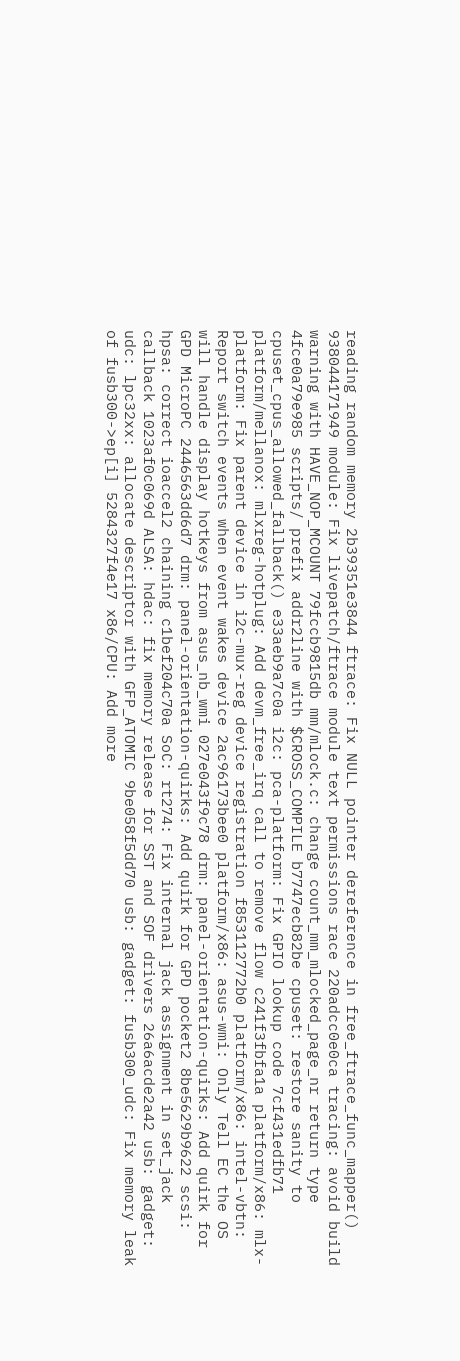reading random memory 2b39351e3844 ftrace: Fix NULL pointer dereference in free_ftrace_func_mapper() 938044171949 module: Fix livepatch/ftrace module text permissions race 220adcc0e0ca tracing: avoid build warning with HAVE_NOP_MCOUNT 79fccb9815db mm/mlock.c: change count_mm_mlocked_page_nr return type 4fce0a79e985 scripts/ prefix addr2line with $CROSS_COMPILE b7747ecb82be cpuset: restore sanity to cpuset_cpus_allowed_fallback() e33aeb9a7c0a i2c: pca-platform: Fix GPIO lookup code 7cf431edfb71 platform/mellanox: mlxreg-hotplug: Add devm_free_irq call to remove flow c241f3fbfa1a platform/x86: mlx-platform: Fix parent device in i2c-mux-reg device registration f853112772b0 platform/x86: intel-vbtn: Report switch events when event wakes device 2ac96173bee0 platform/x86: asus-wmi: Only Tell EC the OS will handle display hotkeys from asus_nb_wmi 027e043f9c78 drm: panel-orientation-quirks: Add quirk for GPD MicroPC 2446563dd6d7 drm: panel-orientation-quirks: Add quirk for GPD pocket2 8be5629b9622 scsi: hpsa: correct ioaccel2 chaining c1bef204c70a SoC: rt274: Fix internal jack assignment in set_jack callback 1023af0c069d ALSA: hdac: fix memory release for SST and SOF drivers 26a6acde2a42 usb: gadget: udc: lpc32xx: allocate descriptor with GFP_ATOMIC 9be058f5dd70 usb: gadget: fusb300_udc: Fix memory leak of fusb300->ep[i] 5284327f4e17 x86/CPU: Add more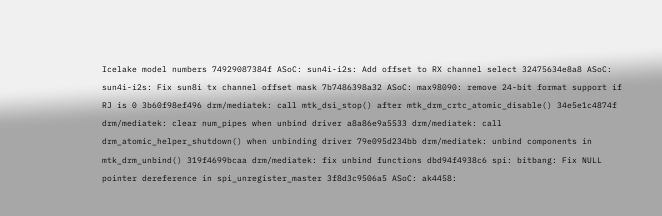Icelake model numbers 74929087384f ASoC: sun4i-i2s: Add offset to RX channel select 32475634e8a8 ASoC: sun4i-i2s: Fix sun8i tx channel offset mask 7b7486398a32 ASoC: max98090: remove 24-bit format support if RJ is 0 3b60f98ef496 drm/mediatek: call mtk_dsi_stop() after mtk_drm_crtc_atomic_disable() 34e5e1c4874f drm/mediatek: clear num_pipes when unbind driver a8a86e9a5533 drm/mediatek: call drm_atomic_helper_shutdown() when unbinding driver 79e095d234bb drm/mediatek: unbind components in mtk_drm_unbind() 319f4699bcaa drm/mediatek: fix unbind functions dbd94f4938c6 spi: bitbang: Fix NULL pointer dereference in spi_unregister_master 3f8d3c9506a5 ASoC: ak4458: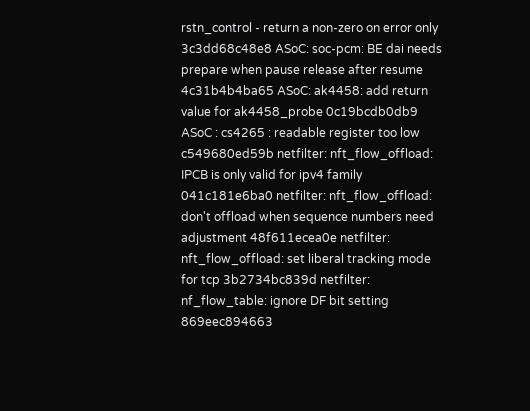rstn_control - return a non-zero on error only 3c3dd68c48e8 ASoC: soc-pcm: BE dai needs prepare when pause release after resume 4c31b4b4ba65 ASoC: ak4458: add return value for ak4458_probe 0c19bcdb0db9 ASoC : cs4265 : readable register too low c549680ed59b netfilter: nft_flow_offload: IPCB is only valid for ipv4 family 041c181e6ba0 netfilter: nft_flow_offload: don't offload when sequence numbers need adjustment 48f611ecea0e netfilter: nft_flow_offload: set liberal tracking mode for tcp 3b2734bc839d netfilter: nf_flow_table: ignore DF bit setting 869eec894663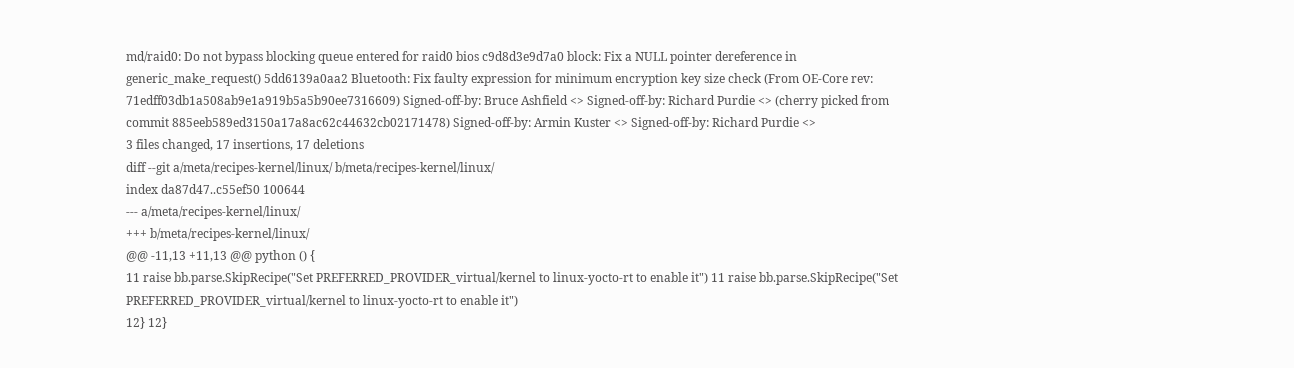md/raid0: Do not bypass blocking queue entered for raid0 bios c9d8d3e9d7a0 block: Fix a NULL pointer dereference in generic_make_request() 5dd6139a0aa2 Bluetooth: Fix faulty expression for minimum encryption key size check (From OE-Core rev: 71edff03db1a508ab9e1a919b5a5b90ee7316609) Signed-off-by: Bruce Ashfield <> Signed-off-by: Richard Purdie <> (cherry picked from commit 885eeb589ed3150a17a8ac62c44632cb02171478) Signed-off-by: Armin Kuster <> Signed-off-by: Richard Purdie <>
3 files changed, 17 insertions, 17 deletions
diff --git a/meta/recipes-kernel/linux/ b/meta/recipes-kernel/linux/
index da87d47..c55ef50 100644
--- a/meta/recipes-kernel/linux/
+++ b/meta/recipes-kernel/linux/
@@ -11,13 +11,13 @@ python () {
11 raise bb.parse.SkipRecipe("Set PREFERRED_PROVIDER_virtual/kernel to linux-yocto-rt to enable it") 11 raise bb.parse.SkipRecipe("Set PREFERRED_PROVIDER_virtual/kernel to linux-yocto-rt to enable it")
12} 12}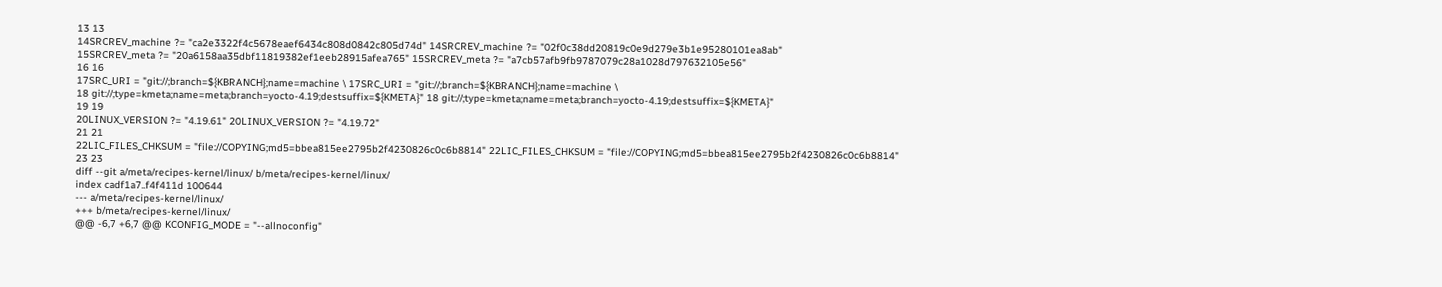13 13
14SRCREV_machine ?= "ca2e3322f4c5678eaef6434c808d0842c805d74d" 14SRCREV_machine ?= "02f0c38dd20819c0e9d279e3b1e95280101ea8ab"
15SRCREV_meta ?= "20a6158aa35dbf11819382ef1eeb28915afea765" 15SRCREV_meta ?= "a7cb57afb9fb9787079c28a1028d797632105e56"
16 16
17SRC_URI = "git://;branch=${KBRANCH};name=machine \ 17SRC_URI = "git://;branch=${KBRANCH};name=machine \
18 git://;type=kmeta;name=meta;branch=yocto-4.19;destsuffix=${KMETA}" 18 git://;type=kmeta;name=meta;branch=yocto-4.19;destsuffix=${KMETA}"
19 19
20LINUX_VERSION ?= "4.19.61" 20LINUX_VERSION ?= "4.19.72"
21 21
22LIC_FILES_CHKSUM = "file://COPYING;md5=bbea815ee2795b2f4230826c0c6b8814" 22LIC_FILES_CHKSUM = "file://COPYING;md5=bbea815ee2795b2f4230826c0c6b8814"
23 23
diff --git a/meta/recipes-kernel/linux/ b/meta/recipes-kernel/linux/
index cadf1a7..f4f411d 100644
--- a/meta/recipes-kernel/linux/
+++ b/meta/recipes-kernel/linux/
@@ -6,7 +6,7 @@ KCONFIG_MODE = "--allnoconfig"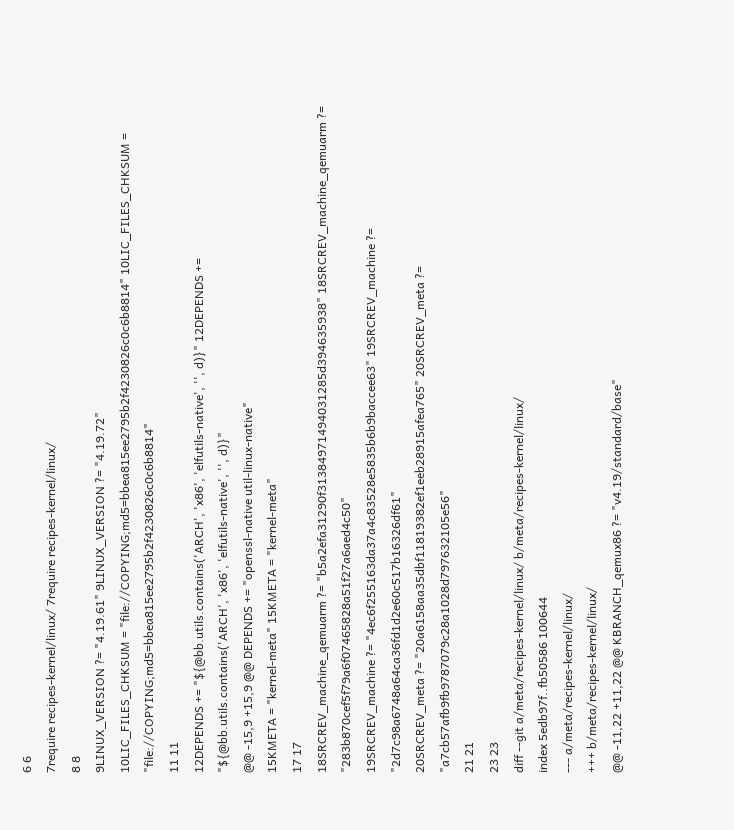6 6
7require recipes-kernel/linux/ 7require recipes-kernel/linux/
8 8
9LINUX_VERSION ?= "4.19.61" 9LINUX_VERSION ?= "4.19.72"
10LIC_FILES_CHKSUM = "file://COPYING;md5=bbea815ee2795b2f4230826c0c6b8814" 10LIC_FILES_CHKSUM = "file://COPYING;md5=bbea815ee2795b2f4230826c0c6b8814"
11 11
12DEPENDS += "${@bb.utils.contains('ARCH', 'x86', 'elfutils-native', '', d)}" 12DEPENDS += "${@bb.utils.contains('ARCH', 'x86', 'elfutils-native', '', d)}"
@@ -15,9 +15,9 @@ DEPENDS += "openssl-native util-linux-native"
15KMETA = "kernel-meta" 15KMETA = "kernel-meta"
17 17
18SRCREV_machine_qemuarm ?= "b5a2efa31290f31384971494031285d394635938" 18SRCREV_machine_qemuarm ?= "283b870cef5f79a6f07465828a51f27a6aed4c50"
19SRCREV_machine ?= "4ec6f255163da37a4c83528e5835b6b9baccee63" 19SRCREV_machine ?= "2d7c98a6748a64ca36fd1d2e60c517b16326df61"
20SRCREV_meta ?= "20a6158aa35dbf11819382ef1eeb28915afea765" 20SRCREV_meta ?= "a7cb57afb9fb9787079c28a1028d797632105e56"
21 21
23 23
diff --git a/meta/recipes-kernel/linux/ b/meta/recipes-kernel/linux/
index 5edb97f..fb50586 100644
--- a/meta/recipes-kernel/linux/
+++ b/meta/recipes-kernel/linux/
@@ -11,22 +11,22 @@ KBRANCH_qemux86 ?= "v4.19/standard/base"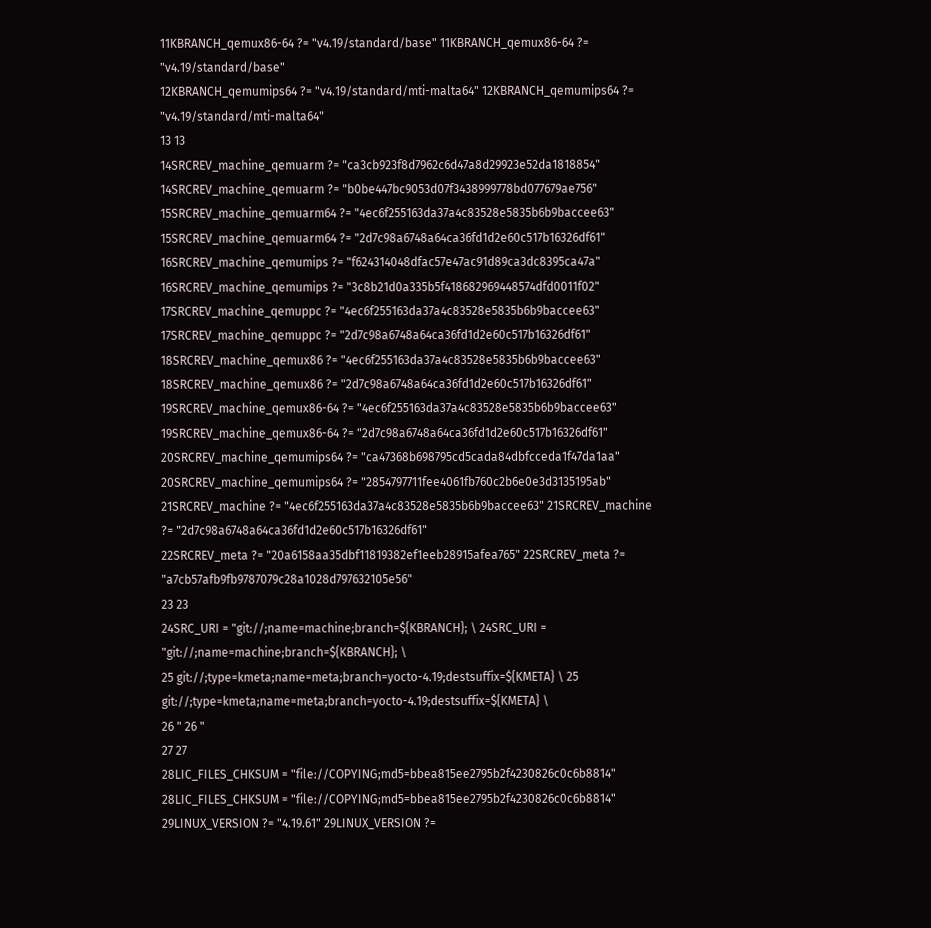11KBRANCH_qemux86-64 ?= "v4.19/standard/base" 11KBRANCH_qemux86-64 ?= "v4.19/standard/base"
12KBRANCH_qemumips64 ?= "v4.19/standard/mti-malta64" 12KBRANCH_qemumips64 ?= "v4.19/standard/mti-malta64"
13 13
14SRCREV_machine_qemuarm ?= "ca3cb923f8d7962c6d47a8d29923e52da1818854" 14SRCREV_machine_qemuarm ?= "b0be447bc9053d07f3438999778bd077679ae756"
15SRCREV_machine_qemuarm64 ?= "4ec6f255163da37a4c83528e5835b6b9baccee63" 15SRCREV_machine_qemuarm64 ?= "2d7c98a6748a64ca36fd1d2e60c517b16326df61"
16SRCREV_machine_qemumips ?= "f624314048dfac57e47ac91d89ca3dc8395ca47a" 16SRCREV_machine_qemumips ?= "3c8b21d0a335b5f418682969448574dfd0011f02"
17SRCREV_machine_qemuppc ?= "4ec6f255163da37a4c83528e5835b6b9baccee63" 17SRCREV_machine_qemuppc ?= "2d7c98a6748a64ca36fd1d2e60c517b16326df61"
18SRCREV_machine_qemux86 ?= "4ec6f255163da37a4c83528e5835b6b9baccee63" 18SRCREV_machine_qemux86 ?= "2d7c98a6748a64ca36fd1d2e60c517b16326df61"
19SRCREV_machine_qemux86-64 ?= "4ec6f255163da37a4c83528e5835b6b9baccee63" 19SRCREV_machine_qemux86-64 ?= "2d7c98a6748a64ca36fd1d2e60c517b16326df61"
20SRCREV_machine_qemumips64 ?= "ca47368b698795cd5cada84dbfcceda1f47da1aa" 20SRCREV_machine_qemumips64 ?= "2854797711fee4061fb760c2b6e0e3d3135195ab"
21SRCREV_machine ?= "4ec6f255163da37a4c83528e5835b6b9baccee63" 21SRCREV_machine ?= "2d7c98a6748a64ca36fd1d2e60c517b16326df61"
22SRCREV_meta ?= "20a6158aa35dbf11819382ef1eeb28915afea765" 22SRCREV_meta ?= "a7cb57afb9fb9787079c28a1028d797632105e56"
23 23
24SRC_URI = "git://;name=machine;branch=${KBRANCH}; \ 24SRC_URI = "git://;name=machine;branch=${KBRANCH}; \
25 git://;type=kmeta;name=meta;branch=yocto-4.19;destsuffix=${KMETA} \ 25 git://;type=kmeta;name=meta;branch=yocto-4.19;destsuffix=${KMETA} \
26 " 26 "
27 27
28LIC_FILES_CHKSUM = "file://COPYING;md5=bbea815ee2795b2f4230826c0c6b8814" 28LIC_FILES_CHKSUM = "file://COPYING;md5=bbea815ee2795b2f4230826c0c6b8814"
29LINUX_VERSION ?= "4.19.61" 29LINUX_VERSION ?=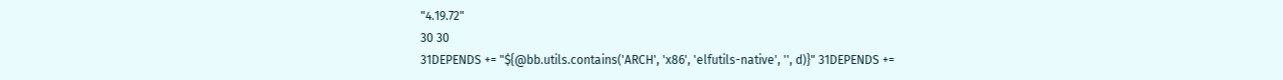"4.19.72"
30 30
31DEPENDS += "${@bb.utils.contains('ARCH', 'x86', 'elfutils-native', '', d)}" 31DEPENDS +=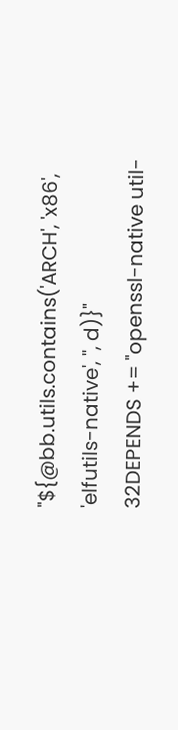"${@bb.utils.contains('ARCH', 'x86', 'elfutils-native', '', d)}"
32DEPENDS += "openssl-native util-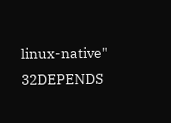linux-native" 32DEPENDS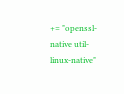+= "openssl-native util-linux-native"